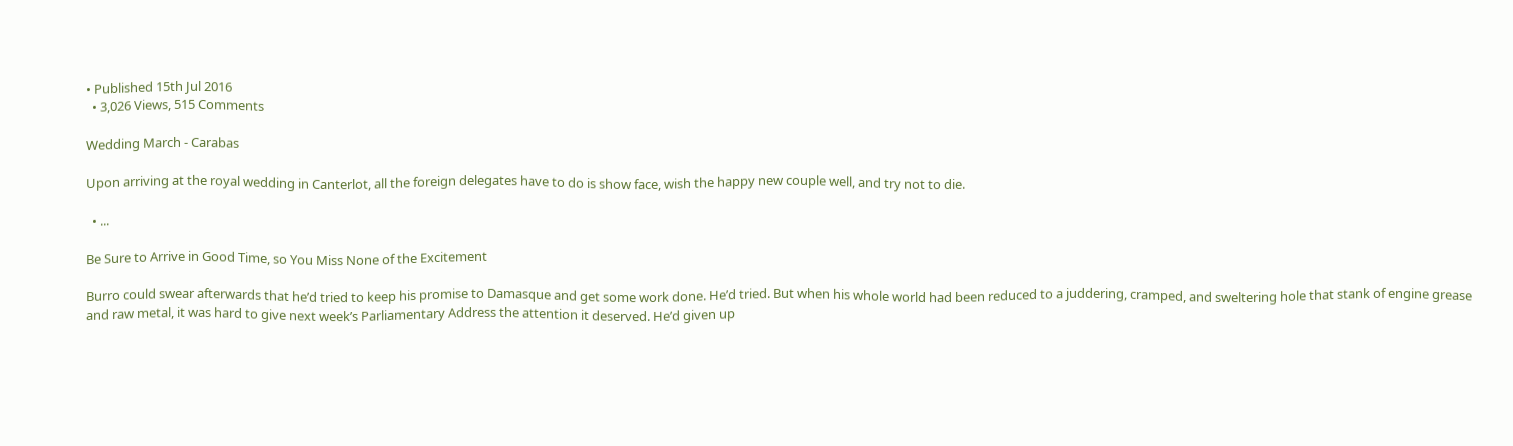• Published 15th Jul 2016
  • 3,026 Views, 515 Comments

Wedding March - Carabas

Upon arriving at the royal wedding in Canterlot, all the foreign delegates have to do is show face, wish the happy new couple well, and try not to die.

  • ...

Be Sure to Arrive in Good Time, so You Miss None of the Excitement

Burro could swear afterwards that he’d tried to keep his promise to Damasque and get some work done. He’d tried. But when his whole world had been reduced to a juddering, cramped, and sweltering hole that stank of engine grease and raw metal, it was hard to give next week’s Parliamentary Address the attention it deserved. He’d given up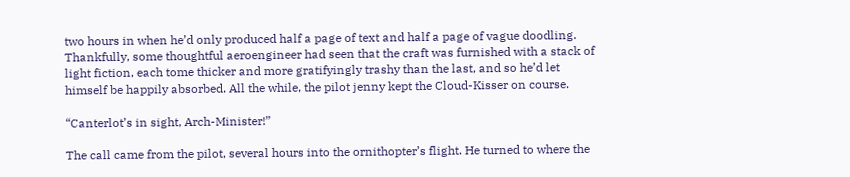two hours in when he’d only produced half a page of text and half a page of vague doodling. Thankfully, some thoughtful aeroengineer had seen that the craft was furnished with a stack of light fiction, each tome thicker and more gratifyingly trashy than the last, and so he’d let himself be happily absorbed. All the while, the pilot jenny kept the Cloud-Kisser on course.

“Canterlot’s in sight, Arch-Minister!”

The call came from the pilot, several hours into the ornithopter’s flight. He turned to where the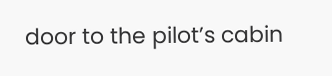door to the pilot’s cabin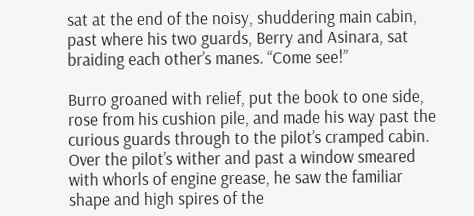sat at the end of the noisy, shuddering main cabin, past where his two guards, Berry and Asinara, sat braiding each other’s manes. “Come see!”

Burro groaned with relief, put the book to one side, rose from his cushion pile, and made his way past the curious guards through to the pilot’s cramped cabin. Over the pilot’s wither and past a window smeared with whorls of engine grease, he saw the familiar shape and high spires of the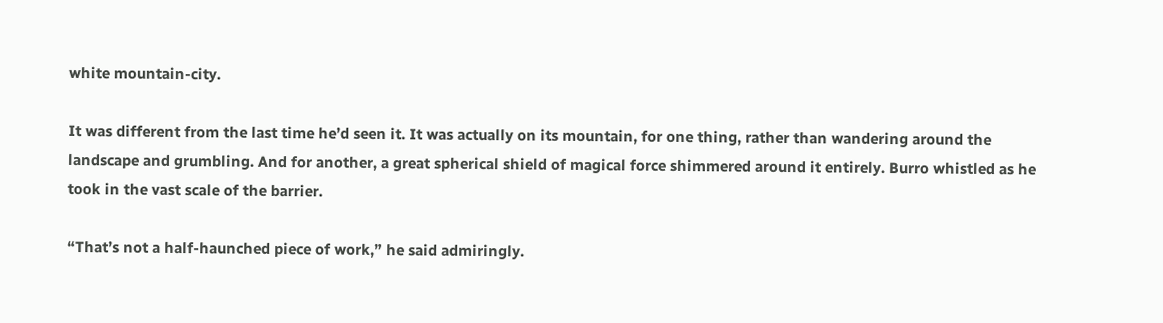white mountain-city.

It was different from the last time he’d seen it. It was actually on its mountain, for one thing, rather than wandering around the landscape and grumbling. And for another, a great spherical shield of magical force shimmered around it entirely. Burro whistled as he took in the vast scale of the barrier.

“That’s not a half-haunched piece of work,” he said admiringly.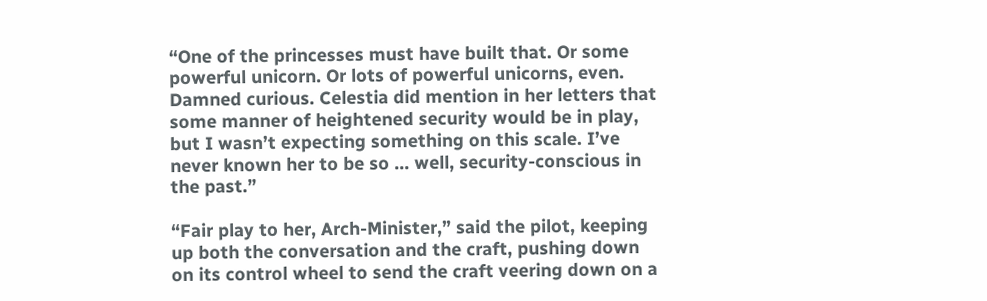“One of the princesses must have built that. Or some powerful unicorn. Or lots of powerful unicorns, even. Damned curious. Celestia did mention in her letters that some manner of heightened security would be in play, but I wasn’t expecting something on this scale. I’ve never known her to be so … well, security-conscious in the past.”

“Fair play to her, Arch-Minister,” said the pilot, keeping up both the conversation and the craft, pushing down on its control wheel to send the craft veering down on a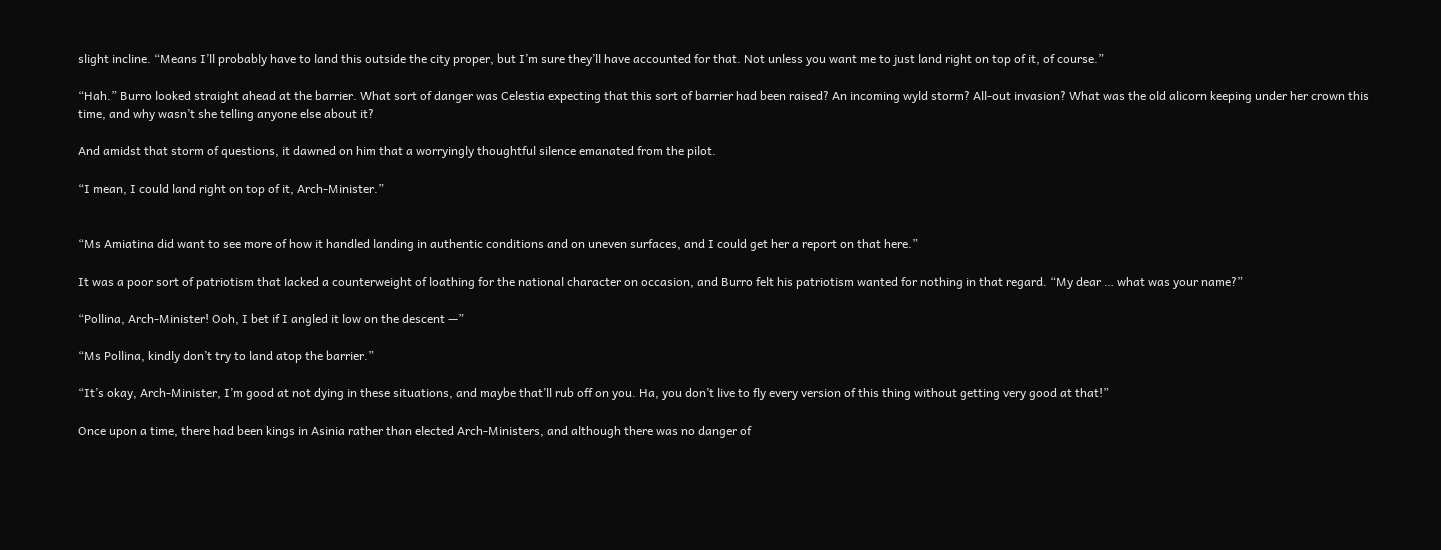slight incline. “Means I’ll probably have to land this outside the city proper, but I’m sure they’ll have accounted for that. Not unless you want me to just land right on top of it, of course.”

“Hah.” Burro looked straight ahead at the barrier. What sort of danger was Celestia expecting that this sort of barrier had been raised? An incoming wyld storm? All-out invasion? What was the old alicorn keeping under her crown this time, and why wasn’t she telling anyone else about it?

And amidst that storm of questions, it dawned on him that a worryingly thoughtful silence emanated from the pilot.

“I mean, I could land right on top of it, Arch-Minister.”


“Ms Amiatina did want to see more of how it handled landing in authentic conditions and on uneven surfaces, and I could get her a report on that here.”

It was a poor sort of patriotism that lacked a counterweight of loathing for the national character on occasion, and Burro felt his patriotism wanted for nothing in that regard. “My dear … what was your name?”

“Pollina, Arch-Minister! Ooh, I bet if I angled it low on the descent —”

“Ms Pollina, kindly don’t try to land atop the barrier.”

“It’s okay, Arch-Minister, I’m good at not dying in these situations, and maybe that’ll rub off on you. Ha, you don’t live to fly every version of this thing without getting very good at that!”

Once upon a time, there had been kings in Asinia rather than elected Arch-Ministers, and although there was no danger of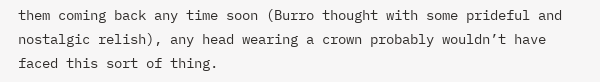them coming back any time soon (Burro thought with some prideful and nostalgic relish), any head wearing a crown probably wouldn’t have faced this sort of thing.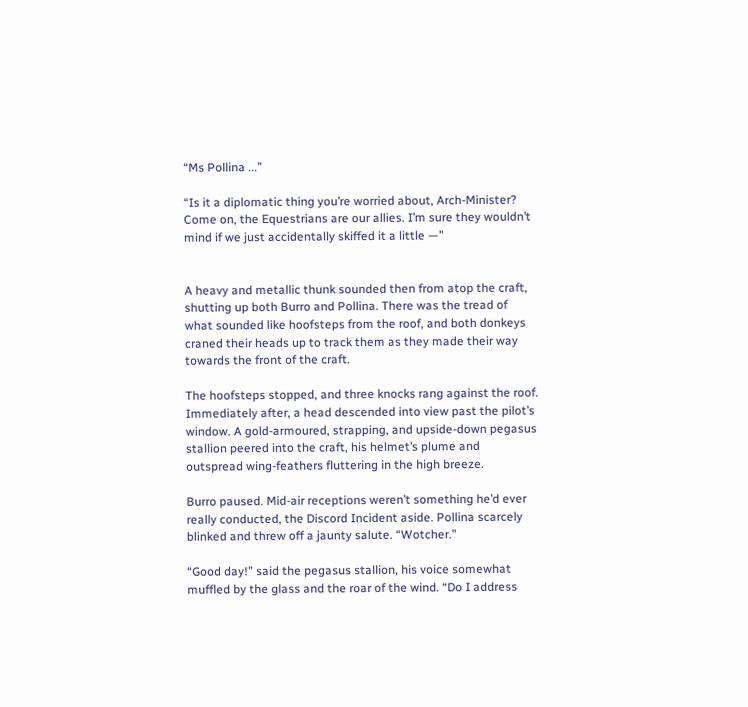“Ms Pollina ...”

“Is it a diplomatic thing you’re worried about, Arch-Minister? Come on, the Equestrians are our allies. I’m sure they wouldn’t mind if we just accidentally skiffed it a little —”


A heavy and metallic thunk sounded then from atop the craft, shutting up both Burro and Pollina. There was the tread of what sounded like hoofsteps from the roof, and both donkeys craned their heads up to track them as they made their way towards the front of the craft.

The hoofsteps stopped, and three knocks rang against the roof. Immediately after, a head descended into view past the pilot’s window. A gold-armoured, strapping, and upside-down pegasus stallion peered into the craft, his helmet’s plume and outspread wing-feathers fluttering in the high breeze.

Burro paused. Mid-air receptions weren’t something he’d ever really conducted, the Discord Incident aside. Pollina scarcely blinked and threw off a jaunty salute. “Wotcher.”

“Good day!” said the pegasus stallion, his voice somewhat muffled by the glass and the roar of the wind. “Do I address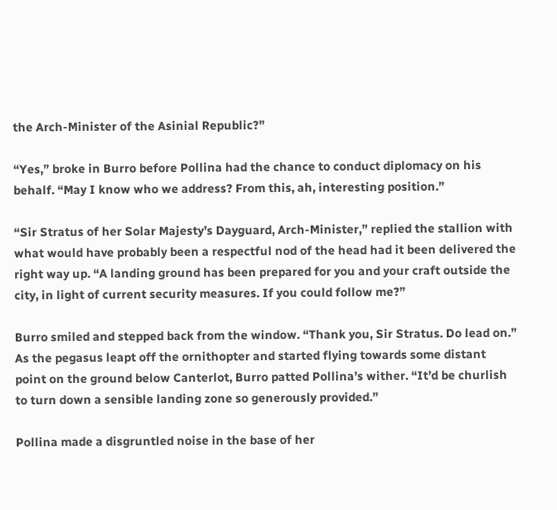the Arch-Minister of the Asinial Republic?”

“Yes,” broke in Burro before Pollina had the chance to conduct diplomacy on his behalf. “May I know who we address? From this, ah, interesting position.”

“Sir Stratus of her Solar Majesty’s Dayguard, Arch-Minister,” replied the stallion with what would have probably been a respectful nod of the head had it been delivered the right way up. “A landing ground has been prepared for you and your craft outside the city, in light of current security measures. If you could follow me?”

Burro smiled and stepped back from the window. “Thank you, Sir Stratus. Do lead on.” As the pegasus leapt off the ornithopter and started flying towards some distant point on the ground below Canterlot, Burro patted Pollina’s wither. “It’d be churlish to turn down a sensible landing zone so generously provided.”

Pollina made a disgruntled noise in the base of her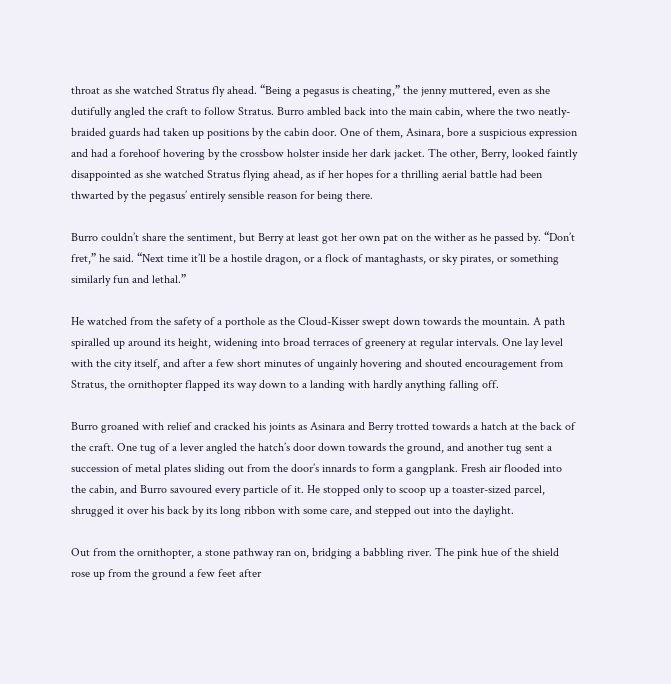throat as she watched Stratus fly ahead. “Being a pegasus is cheating,” the jenny muttered, even as she dutifully angled the craft to follow Stratus. Burro ambled back into the main cabin, where the two neatly-braided guards had taken up positions by the cabin door. One of them, Asinara, bore a suspicious expression and had a forehoof hovering by the crossbow holster inside her dark jacket. The other, Berry, looked faintly disappointed as she watched Stratus flying ahead, as if her hopes for a thrilling aerial battle had been thwarted by the pegasus’ entirely sensible reason for being there.

Burro couldn’t share the sentiment, but Berry at least got her own pat on the wither as he passed by. “Don’t fret,” he said. “Next time it’ll be a hostile dragon, or a flock of mantaghasts, or sky pirates, or something similarly fun and lethal.”

He watched from the safety of a porthole as the Cloud-Kisser swept down towards the mountain. A path spiralled up around its height, widening into broad terraces of greenery at regular intervals. One lay level with the city itself, and after a few short minutes of ungainly hovering and shouted encouragement from Stratus, the ornithopter flapped its way down to a landing with hardly anything falling off.

Burro groaned with relief and cracked his joints as Asinara and Berry trotted towards a hatch at the back of the craft. One tug of a lever angled the hatch’s door down towards the ground, and another tug sent a succession of metal plates sliding out from the door’s innards to form a gangplank. Fresh air flooded into the cabin, and Burro savoured every particle of it. He stopped only to scoop up a toaster-sized parcel, shrugged it over his back by its long ribbon with some care, and stepped out into the daylight.

Out from the ornithopter, a stone pathway ran on, bridging a babbling river. The pink hue of the shield rose up from the ground a few feet after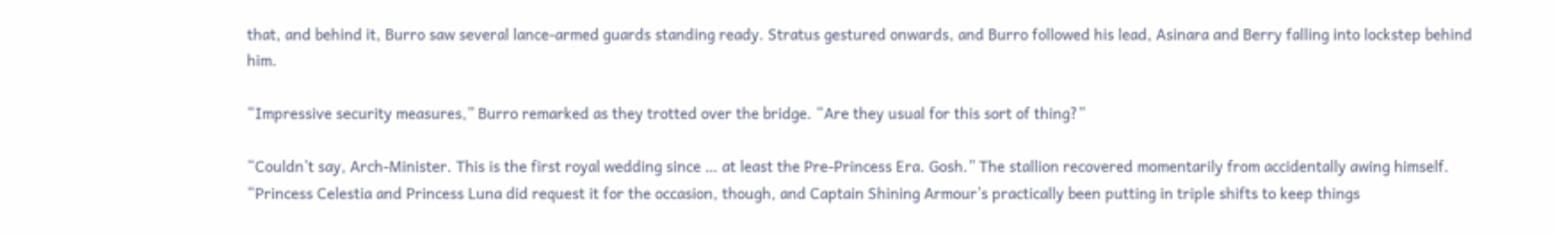that, and behind it, Burro saw several lance-armed guards standing ready. Stratus gestured onwards, and Burro followed his lead, Asinara and Berry falling into lockstep behind him.

“Impressive security measures,” Burro remarked as they trotted over the bridge. “Are they usual for this sort of thing?”

“Couldn’t say, Arch-Minister. This is the first royal wedding since … at least the Pre-Princess Era. Gosh.” The stallion recovered momentarily from accidentally awing himself. “Princess Celestia and Princess Luna did request it for the occasion, though, and Captain Shining Armour’s practically been putting in triple shifts to keep things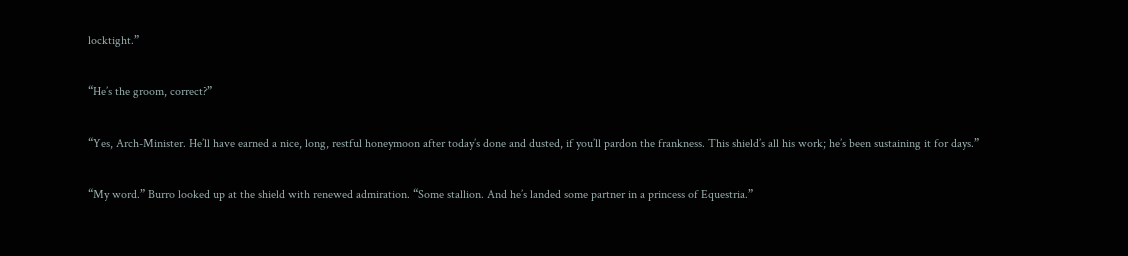locktight.”

“He’s the groom, correct?”

“Yes, Arch-Minister. He’ll have earned a nice, long, restful honeymoon after today’s done and dusted, if you’ll pardon the frankness. This shield’s all his work; he’s been sustaining it for days.”

“My word.” Burro looked up at the shield with renewed admiration. “Some stallion. And he’s landed some partner in a princess of Equestria.”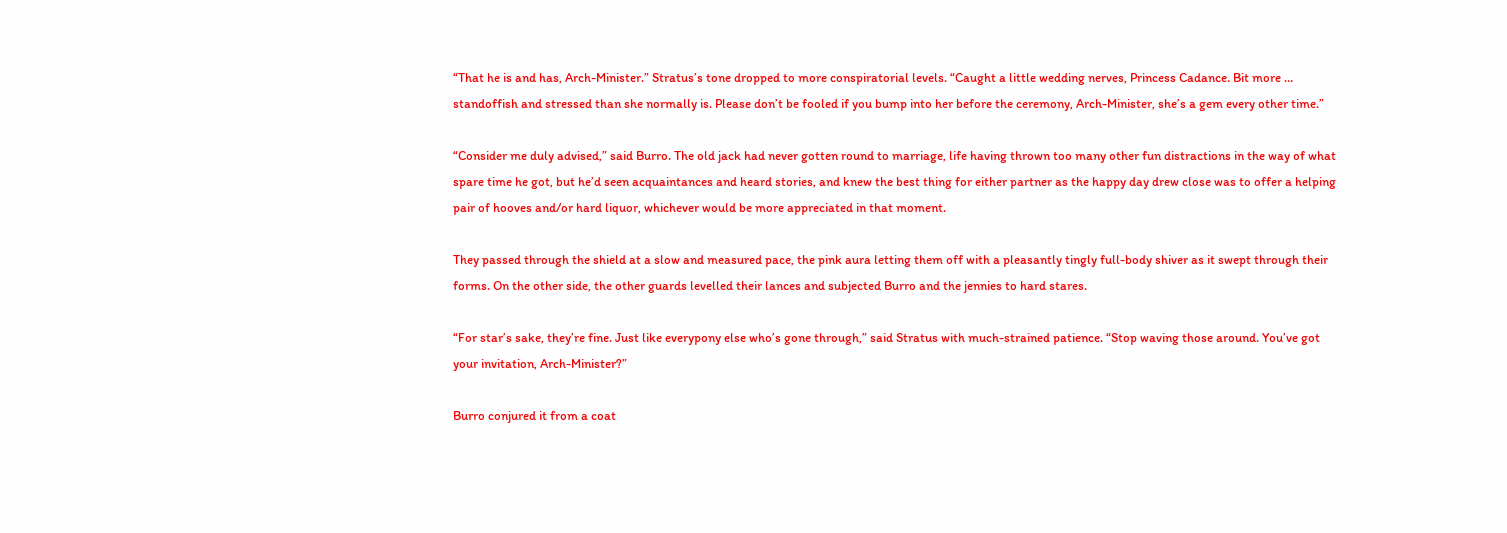“That he is and has, Arch-Minister.” Stratus’s tone dropped to more conspiratorial levels. “Caught a little wedding nerves, Princess Cadance. Bit more … standoffish and stressed than she normally is. Please don’t be fooled if you bump into her before the ceremony, Arch-Minister, she’s a gem every other time.”

“Consider me duly advised,” said Burro. The old jack had never gotten round to marriage, life having thrown too many other fun distractions in the way of what spare time he got, but he’d seen acquaintances and heard stories, and knew the best thing for either partner as the happy day drew close was to offer a helping pair of hooves and/or hard liquor, whichever would be more appreciated in that moment.

They passed through the shield at a slow and measured pace, the pink aura letting them off with a pleasantly tingly full-body shiver as it swept through their forms. On the other side, the other guards levelled their lances and subjected Burro and the jennies to hard stares.

“For star’s sake, they’re fine. Just like everypony else who’s gone through,” said Stratus with much-strained patience. “Stop waving those around. You’ve got your invitation, Arch-Minister?”

Burro conjured it from a coat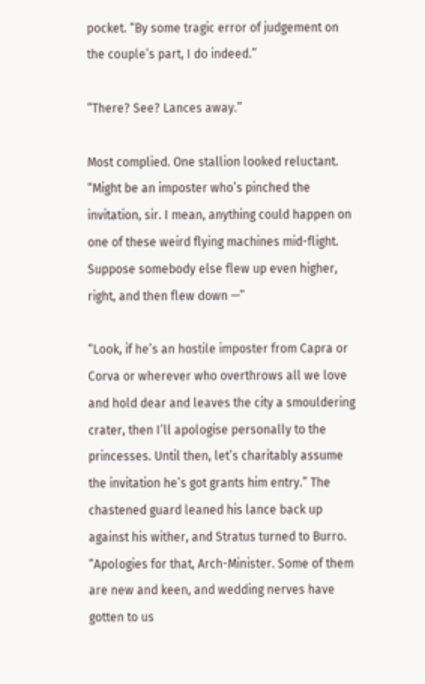pocket. “By some tragic error of judgement on the couple’s part, I do indeed.”

“There? See? Lances away.”

Most complied. One stallion looked reluctant. “Might be an imposter who’s pinched the invitation, sir. I mean, anything could happen on one of these weird flying machines mid-flight. Suppose somebody else flew up even higher, right, and then flew down —”

“Look, if he’s an hostile imposter from Capra or Corva or wherever who overthrows all we love and hold dear and leaves the city a smouldering crater, then I’ll apologise personally to the princesses. Until then, let’s charitably assume the invitation he’s got grants him entry.” The chastened guard leaned his lance back up against his wither, and Stratus turned to Burro. “Apologies for that, Arch-Minister. Some of them are new and keen, and wedding nerves have gotten to us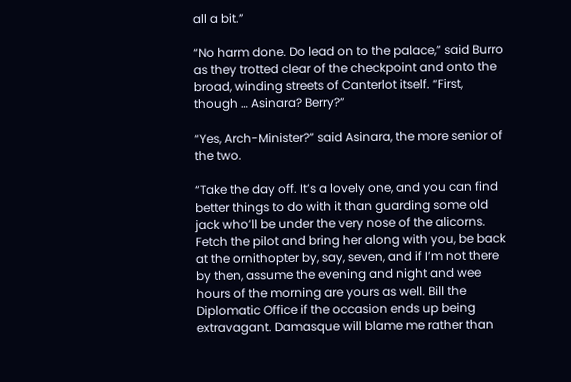all a bit.”

“No harm done. Do lead on to the palace,” said Burro as they trotted clear of the checkpoint and onto the broad, winding streets of Canterlot itself. “First, though … Asinara? Berry?”

“Yes, Arch-Minister?” said Asinara, the more senior of the two.

“Take the day off. It’s a lovely one, and you can find better things to do with it than guarding some old jack who’ll be under the very nose of the alicorns. Fetch the pilot and bring her along with you, be back at the ornithopter by, say, seven, and if I’m not there by then, assume the evening and night and wee hours of the morning are yours as well. Bill the Diplomatic Office if the occasion ends up being extravagant. Damasque will blame me rather than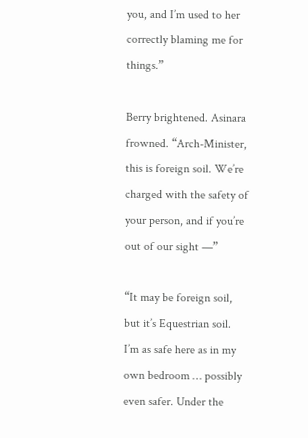you, and I’m used to her correctly blaming me for things.”

Berry brightened. Asinara frowned. “Arch-Minister, this is foreign soil. We’re charged with the safety of your person, and if you’re out of our sight —”

“It may be foreign soil, but it’s Equestrian soil. I’m as safe here as in my own bedroom … possibly even safer. Under the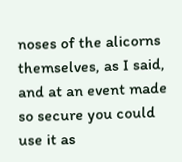noses of the alicorns themselves, as I said, and at an event made so secure you could use it as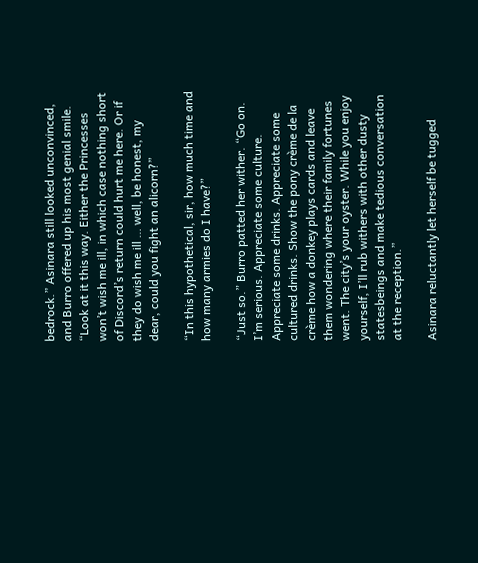bedrock.” Asinara still looked unconvinced, and Burro offered up his most genial smile. “Look at it this way. Either the Princesses won’t wish me ill, in which case nothing short of Discord’s return could hurt me here. Or if they do wish me ill … well, be honest, my dear, could you fight an alicorn?”

“In this hypothetical, sir, how much time and how many armies do I have?”

“Just so.” Burro patted her wither. “Go on. I’m serious. Appreciate some culture. Appreciate some drinks. Appreciate some cultured drinks. Show the pony crème de la crème how a donkey plays cards and leave them wondering where their family fortunes went. The city’s your oyster. While you enjoy yourself, I’ll rub withers with other dusty statesbeings and make tedious conversation at the reception.”

Asinara reluctantly let herself be tugged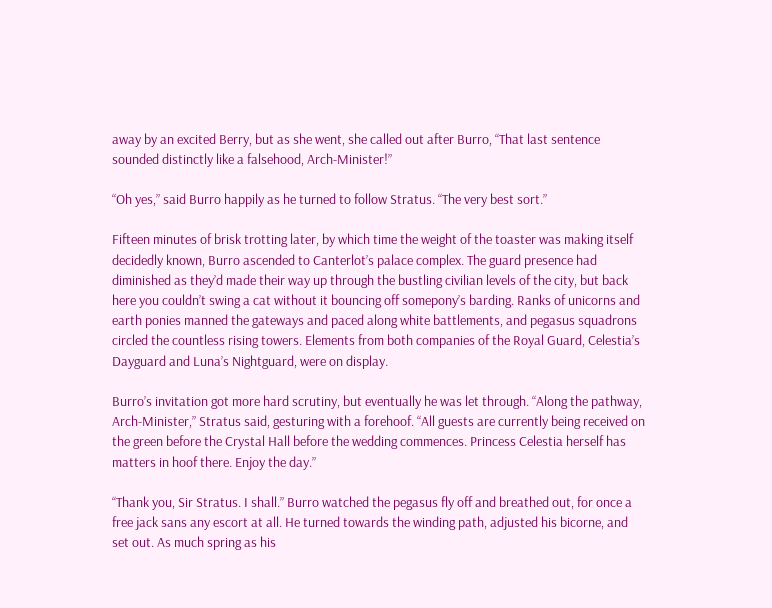away by an excited Berry, but as she went, she called out after Burro, “That last sentence sounded distinctly like a falsehood, Arch-Minister!”

“Oh yes,” said Burro happily as he turned to follow Stratus. “The very best sort.”

Fifteen minutes of brisk trotting later, by which time the weight of the toaster was making itself decidedly known, Burro ascended to Canterlot’s palace complex. The guard presence had diminished as they’d made their way up through the bustling civilian levels of the city, but back here you couldn’t swing a cat without it bouncing off somepony’s barding. Ranks of unicorns and earth ponies manned the gateways and paced along white battlements, and pegasus squadrons circled the countless rising towers. Elements from both companies of the Royal Guard, Celestia’s Dayguard and Luna’s Nightguard, were on display.

Burro’s invitation got more hard scrutiny, but eventually he was let through. “Along the pathway, Arch-Minister,” Stratus said, gesturing with a forehoof. “All guests are currently being received on the green before the Crystal Hall before the wedding commences. Princess Celestia herself has matters in hoof there. Enjoy the day.”

“Thank you, Sir Stratus. I shall.” Burro watched the pegasus fly off and breathed out, for once a free jack sans any escort at all. He turned towards the winding path, adjusted his bicorne, and set out. As much spring as his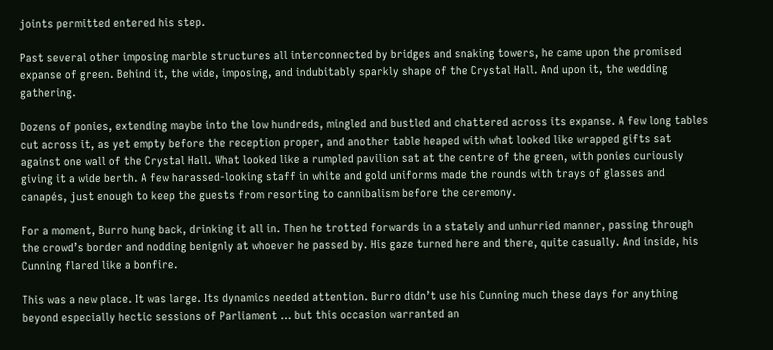joints permitted entered his step.

Past several other imposing marble structures all interconnected by bridges and snaking towers, he came upon the promised expanse of green. Behind it, the wide, imposing, and indubitably sparkly shape of the Crystal Hall. And upon it, the wedding gathering.

Dozens of ponies, extending maybe into the low hundreds, mingled and bustled and chattered across its expanse. A few long tables cut across it, as yet empty before the reception proper, and another table heaped with what looked like wrapped gifts sat against one wall of the Crystal Hall. What looked like a rumpled pavilion sat at the centre of the green, with ponies curiously giving it a wide berth. A few harassed-looking staff in white and gold uniforms made the rounds with trays of glasses and canapés, just enough to keep the guests from resorting to cannibalism before the ceremony.

For a moment, Burro hung back, drinking it all in. Then he trotted forwards in a stately and unhurried manner, passing through the crowd’s border and nodding benignly at whoever he passed by. His gaze turned here and there, quite casually. And inside, his Cunning flared like a bonfire.

This was a new place. It was large. Its dynamics needed attention. Burro didn’t use his Cunning much these days for anything beyond especially hectic sessions of Parliament … but this occasion warranted an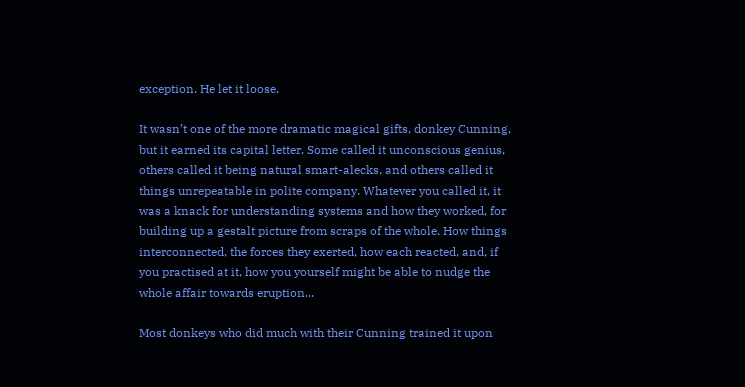exception. He let it loose.

It wasn’t one of the more dramatic magical gifts, donkey Cunning, but it earned its capital letter. Some called it unconscious genius, others called it being natural smart-alecks, and others called it things unrepeatable in polite company. Whatever you called it, it was a knack for understanding systems and how they worked, for building up a gestalt picture from scraps of the whole. How things interconnected, the forces they exerted, how each reacted, and, if you practised at it, how you yourself might be able to nudge the whole affair towards eruption...

Most donkeys who did much with their Cunning trained it upon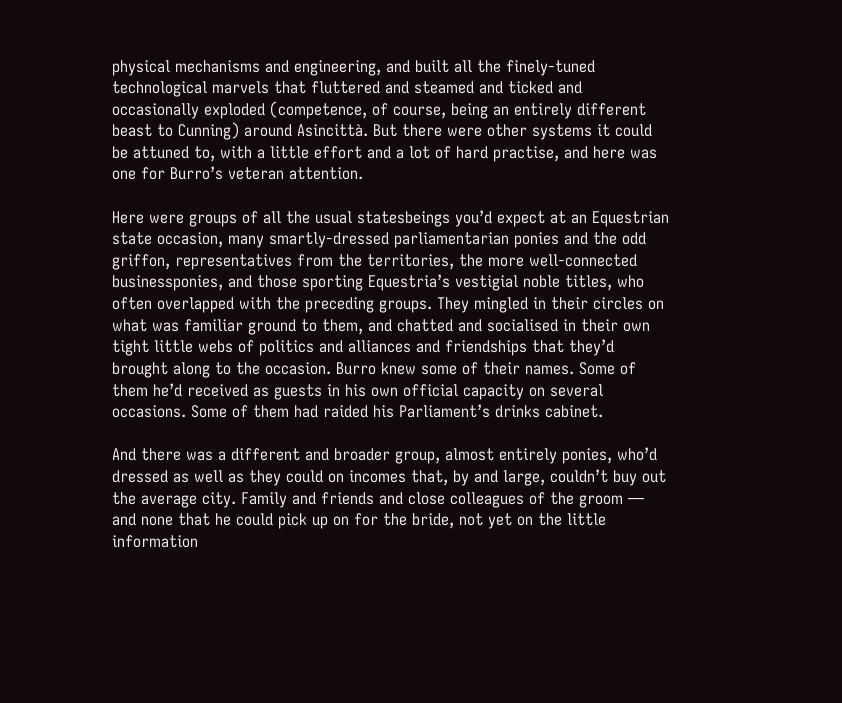physical mechanisms and engineering, and built all the finely-tuned technological marvels that fluttered and steamed and ticked and occasionally exploded (competence, of course, being an entirely different beast to Cunning) around Asincittà. But there were other systems it could be attuned to, with a little effort and a lot of hard practise, and here was one for Burro’s veteran attention.

Here were groups of all the usual statesbeings you’d expect at an Equestrian state occasion, many smartly-dressed parliamentarian ponies and the odd griffon, representatives from the territories, the more well-connected businessponies, and those sporting Equestria’s vestigial noble titles, who often overlapped with the preceding groups. They mingled in their circles on what was familiar ground to them, and chatted and socialised in their own tight little webs of politics and alliances and friendships that they’d brought along to the occasion. Burro knew some of their names. Some of them he’d received as guests in his own official capacity on several occasions. Some of them had raided his Parliament’s drinks cabinet.

And there was a different and broader group, almost entirely ponies, who’d dressed as well as they could on incomes that, by and large, couldn’t buy out the average city. Family and friends and close colleagues of the groom — and none that he could pick up on for the bride, not yet on the little information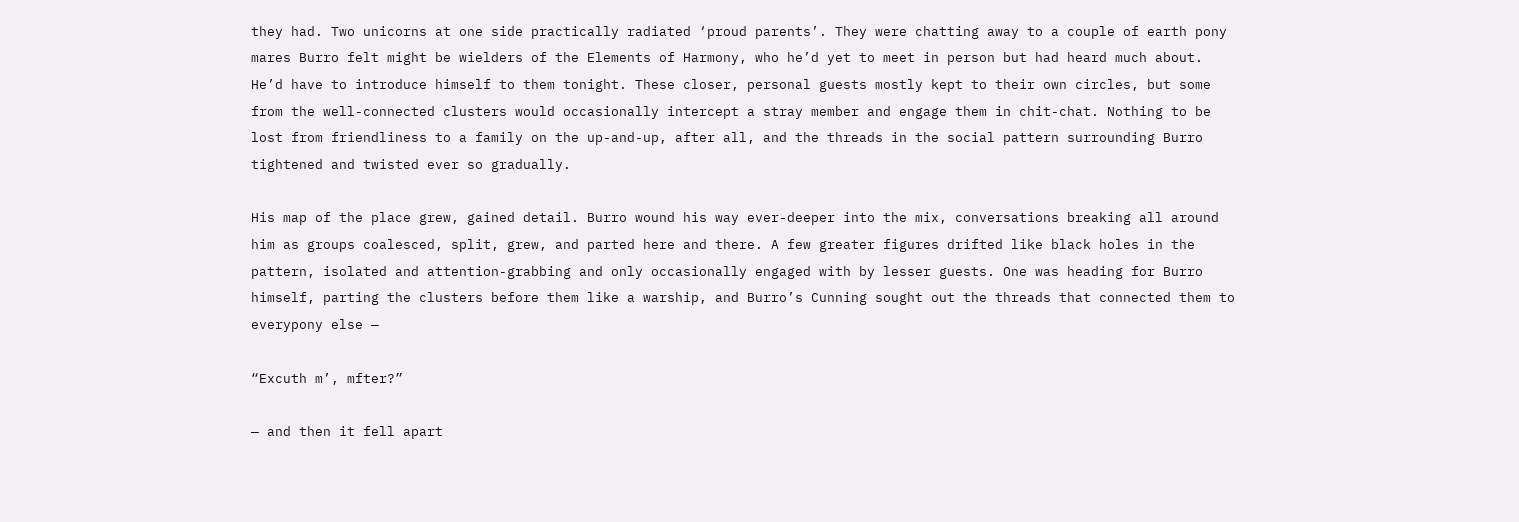they had. Two unicorns at one side practically radiated ‘proud parents’. They were chatting away to a couple of earth pony mares Burro felt might be wielders of the Elements of Harmony, who he’d yet to meet in person but had heard much about. He’d have to introduce himself to them tonight. These closer, personal guests mostly kept to their own circles, but some from the well-connected clusters would occasionally intercept a stray member and engage them in chit-chat. Nothing to be lost from friendliness to a family on the up-and-up, after all, and the threads in the social pattern surrounding Burro tightened and twisted ever so gradually.

His map of the place grew, gained detail. Burro wound his way ever-deeper into the mix, conversations breaking all around him as groups coalesced, split, grew, and parted here and there. A few greater figures drifted like black holes in the pattern, isolated and attention-grabbing and only occasionally engaged with by lesser guests. One was heading for Burro himself, parting the clusters before them like a warship, and Burro’s Cunning sought out the threads that connected them to everypony else —

“Excuth m’, mfter?”

— and then it fell apart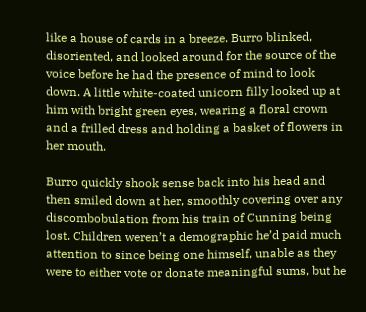like a house of cards in a breeze. Burro blinked, disoriented, and looked around for the source of the voice before he had the presence of mind to look down. A little white-coated unicorn filly looked up at him with bright green eyes, wearing a floral crown and a frilled dress and holding a basket of flowers in her mouth.

Burro quickly shook sense back into his head and then smiled down at her, smoothly covering over any discombobulation from his train of Cunning being lost. Children weren’t a demographic he’d paid much attention to since being one himself, unable as they were to either vote or donate meaningful sums, but he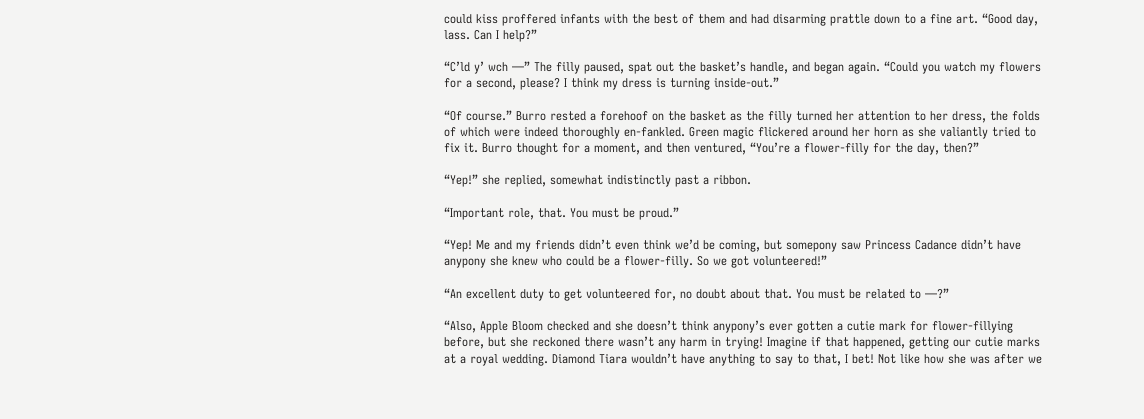could kiss proffered infants with the best of them and had disarming prattle down to a fine art. “Good day, lass. Can I help?”

“C’ld y’ wch —” The filly paused, spat out the basket’s handle, and began again. “Could you watch my flowers for a second, please? I think my dress is turning inside-out.”

“Of course.” Burro rested a forehoof on the basket as the filly turned her attention to her dress, the folds of which were indeed thoroughly en-fankled. Green magic flickered around her horn as she valiantly tried to fix it. Burro thought for a moment, and then ventured, “You’re a flower-filly for the day, then?”

“Yep!” she replied, somewhat indistinctly past a ribbon.

“Important role, that. You must be proud.”

“Yep! Me and my friends didn’t even think we’d be coming, but somepony saw Princess Cadance didn’t have anypony she knew who could be a flower-filly. So we got volunteered!”

“An excellent duty to get volunteered for, no doubt about that. You must be related to —?”

“Also, Apple Bloom checked and she doesn’t think anypony’s ever gotten a cutie mark for flower-fillying before, but she reckoned there wasn’t any harm in trying! Imagine if that happened, getting our cutie marks at a royal wedding. Diamond Tiara wouldn’t have anything to say to that, I bet! Not like how she was after we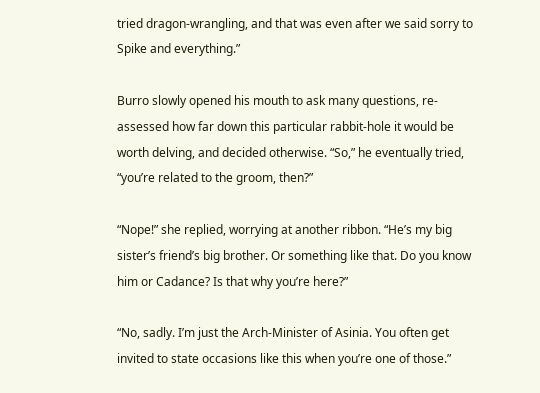tried dragon-wrangling, and that was even after we said sorry to Spike and everything.”

Burro slowly opened his mouth to ask many questions, re-assessed how far down this particular rabbit-hole it would be worth delving, and decided otherwise. “So,” he eventually tried, “you’re related to the groom, then?”

“Nope!” she replied, worrying at another ribbon. “He’s my big sister’s friend’s big brother. Or something like that. Do you know him or Cadance? Is that why you’re here?”

“No, sadly. I’m just the Arch-Minister of Asinia. You often get invited to state occasions like this when you’re one of those.”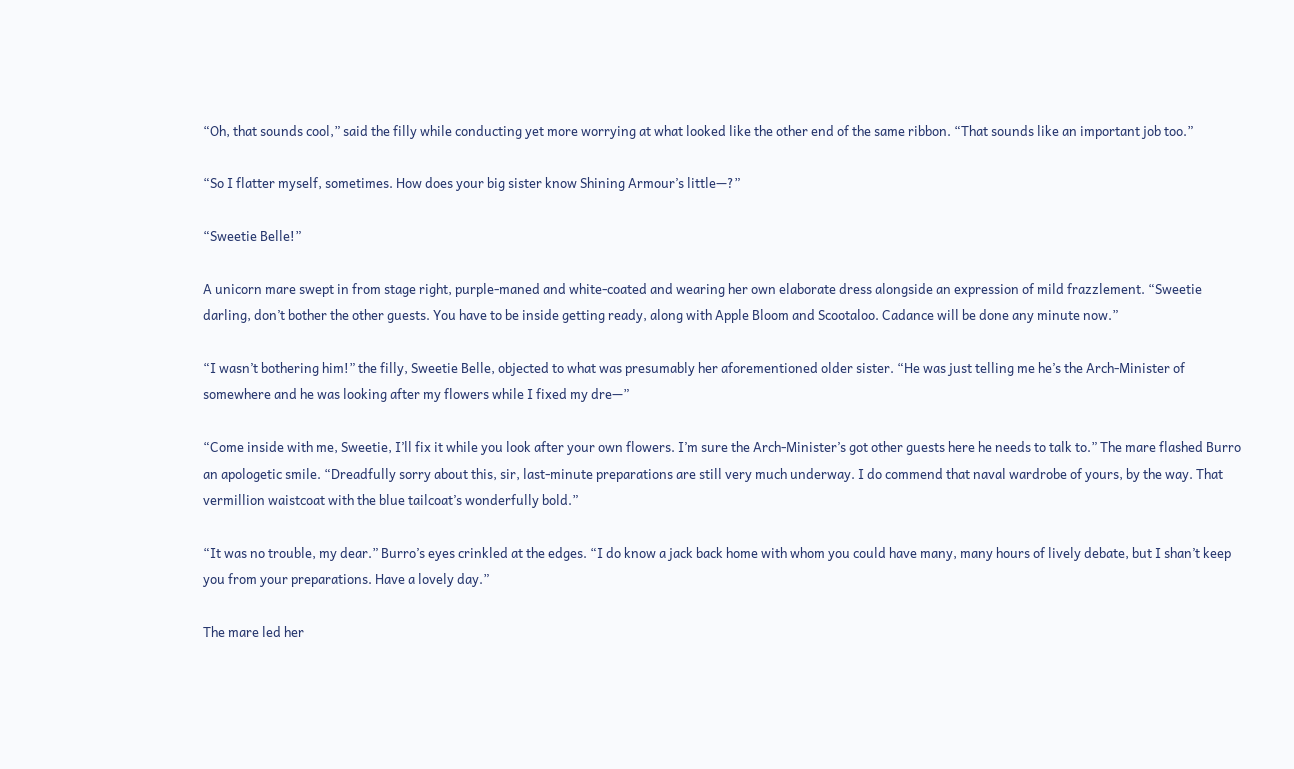“Oh, that sounds cool,” said the filly while conducting yet more worrying at what looked like the other end of the same ribbon. “That sounds like an important job too.”

“So I flatter myself, sometimes. How does your big sister know Shining Armour’s little—?”

“Sweetie Belle!”

A unicorn mare swept in from stage right, purple-maned and white-coated and wearing her own elaborate dress alongside an expression of mild frazzlement. “Sweetie darling, don’t bother the other guests. You have to be inside getting ready, along with Apple Bloom and Scootaloo. Cadance will be done any minute now.”

“I wasn’t bothering him!” the filly, Sweetie Belle, objected to what was presumably her aforementioned older sister. “He was just telling me he’s the Arch-Minister of somewhere and he was looking after my flowers while I fixed my dre—”

“Come inside with me, Sweetie, I’ll fix it while you look after your own flowers. I’m sure the Arch-Minister’s got other guests here he needs to talk to.” The mare flashed Burro an apologetic smile. “Dreadfully sorry about this, sir, last-minute preparations are still very much underway. I do commend that naval wardrobe of yours, by the way. That vermillion waistcoat with the blue tailcoat’s wonderfully bold.”

“It was no trouble, my dear.” Burro’s eyes crinkled at the edges. “I do know a jack back home with whom you could have many, many hours of lively debate, but I shan’t keep you from your preparations. Have a lovely day.”

The mare led her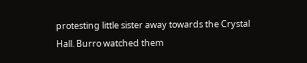protesting little sister away towards the Crystal Hall. Burro watched them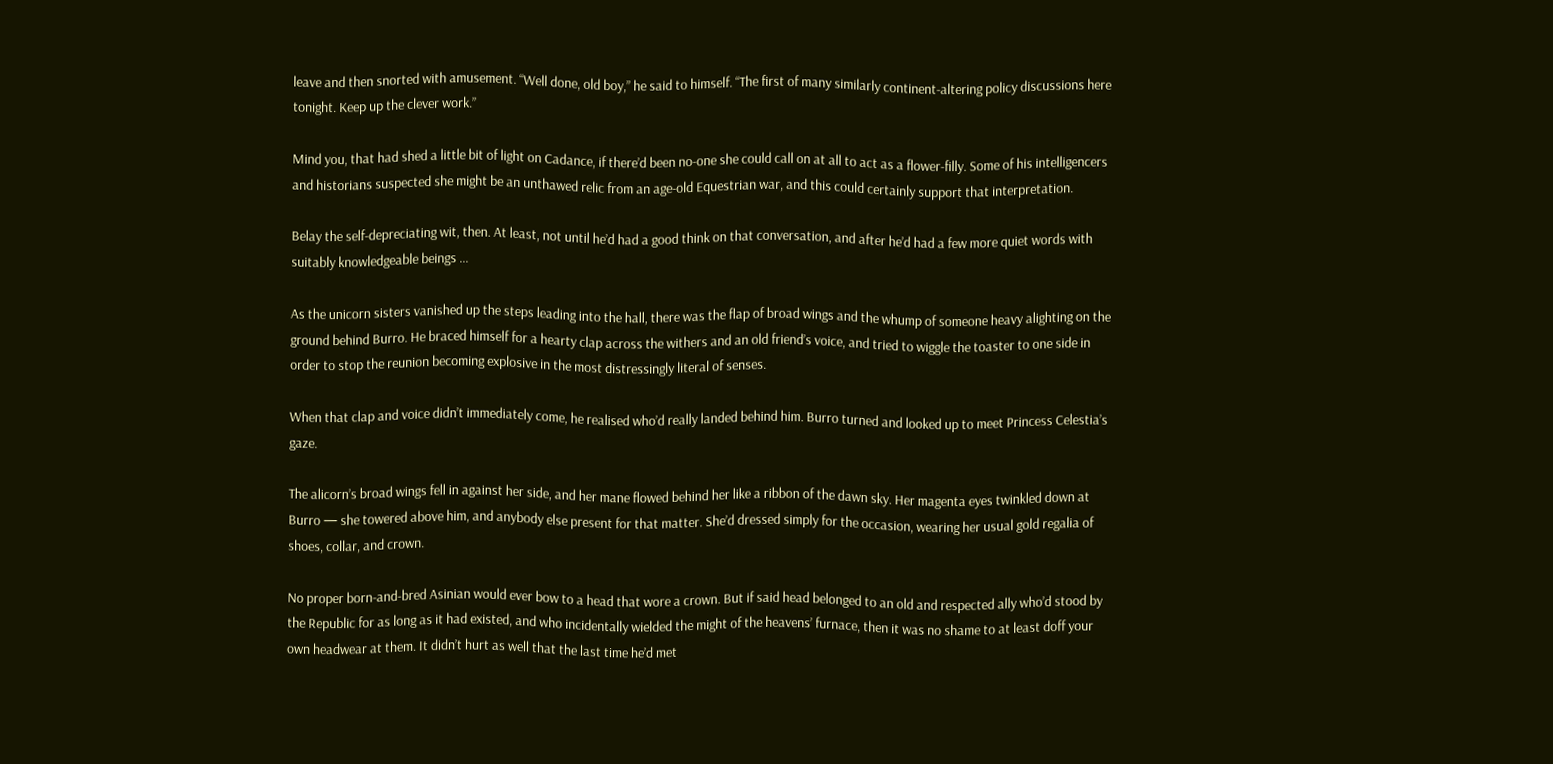leave and then snorted with amusement. “Well done, old boy,” he said to himself. “The first of many similarly continent-altering policy discussions here tonight. Keep up the clever work.”

Mind you, that had shed a little bit of light on Cadance, if there’d been no-one she could call on at all to act as a flower-filly. Some of his intelligencers and historians suspected she might be an unthawed relic from an age-old Equestrian war, and this could certainly support that interpretation.

Belay the self-depreciating wit, then. At least, not until he’d had a good think on that conversation, and after he’d had a few more quiet words with suitably knowledgeable beings ...

As the unicorn sisters vanished up the steps leading into the hall, there was the flap of broad wings and the whump of someone heavy alighting on the ground behind Burro. He braced himself for a hearty clap across the withers and an old friend’s voice, and tried to wiggle the toaster to one side in order to stop the reunion becoming explosive in the most distressingly literal of senses.

When that clap and voice didn’t immediately come, he realised who’d really landed behind him. Burro turned and looked up to meet Princess Celestia’s gaze.

The alicorn’s broad wings fell in against her side, and her mane flowed behind her like a ribbon of the dawn sky. Her magenta eyes twinkled down at Burro — she towered above him, and anybody else present for that matter. She’d dressed simply for the occasion, wearing her usual gold regalia of shoes, collar, and crown.

No proper born-and-bred Asinian would ever bow to a head that wore a crown. But if said head belonged to an old and respected ally who’d stood by the Republic for as long as it had existed, and who incidentally wielded the might of the heavens’ furnace, then it was no shame to at least doff your own headwear at them. It didn’t hurt as well that the last time he’d met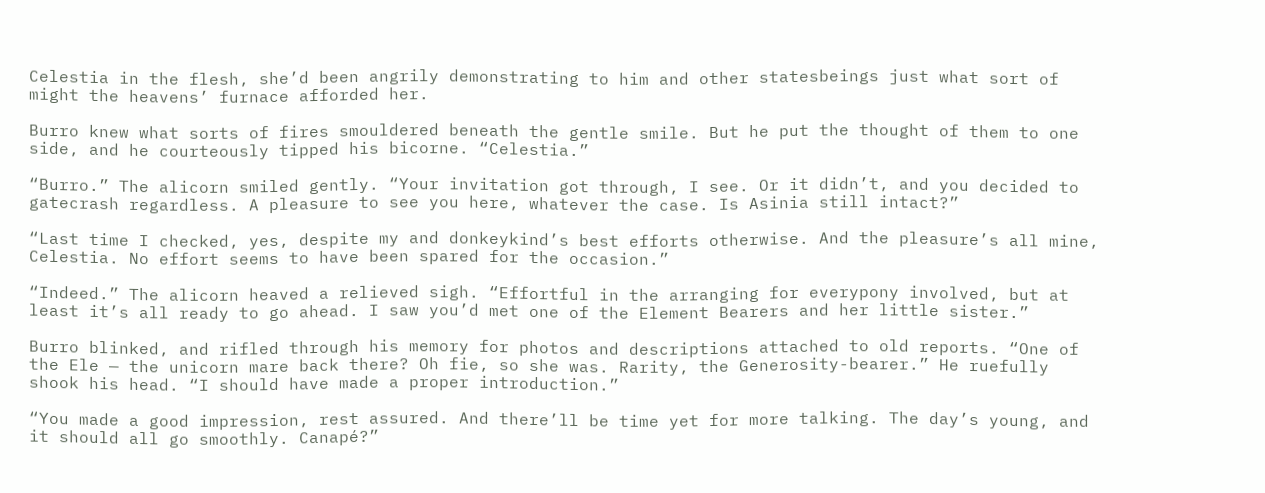Celestia in the flesh, she’d been angrily demonstrating to him and other statesbeings just what sort of might the heavens’ furnace afforded her.

Burro knew what sorts of fires smouldered beneath the gentle smile. But he put the thought of them to one side, and he courteously tipped his bicorne. “Celestia.”

“Burro.” The alicorn smiled gently. “Your invitation got through, I see. Or it didn’t, and you decided to gatecrash regardless. A pleasure to see you here, whatever the case. Is Asinia still intact?”

“Last time I checked, yes, despite my and donkeykind’s best efforts otherwise. And the pleasure’s all mine, Celestia. No effort seems to have been spared for the occasion.”

“Indeed.” The alicorn heaved a relieved sigh. “Effortful in the arranging for everypony involved, but at least it’s all ready to go ahead. I saw you’d met one of the Element Bearers and her little sister.”

Burro blinked, and rifled through his memory for photos and descriptions attached to old reports. “One of the Ele — the unicorn mare back there? Oh fie, so she was. Rarity, the Generosity-bearer.” He ruefully shook his head. “I should have made a proper introduction.”

“You made a good impression, rest assured. And there’ll be time yet for more talking. The day’s young, and it should all go smoothly. Canapé?”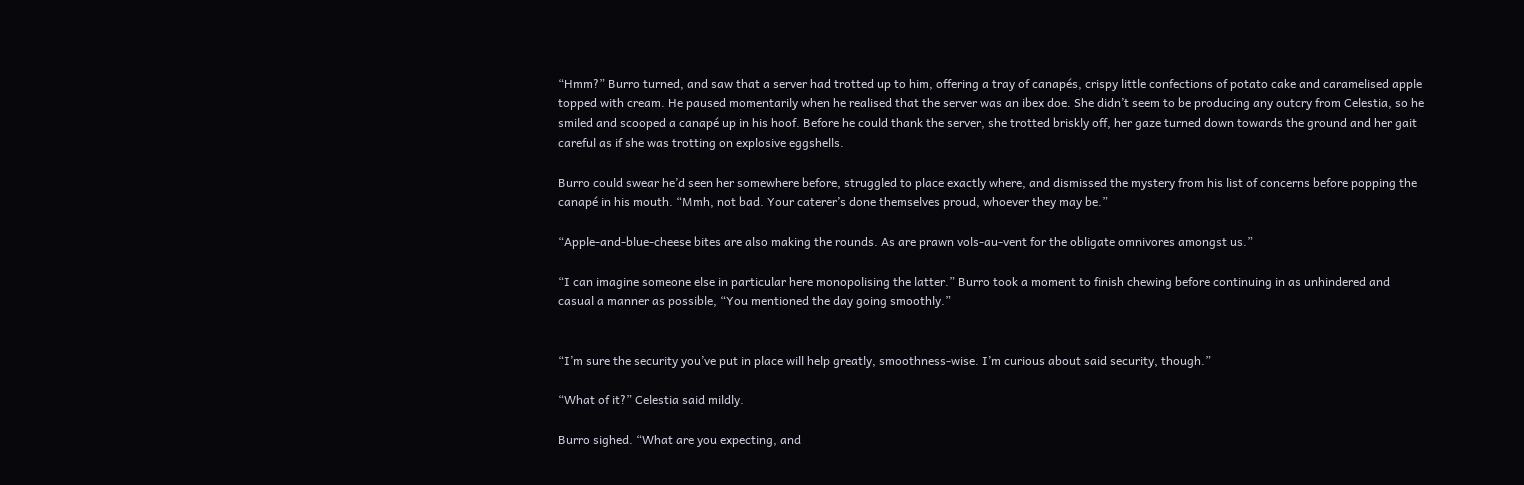“Hmm?” Burro turned, and saw that a server had trotted up to him, offering a tray of canapés, crispy little confections of potato cake and caramelised apple topped with cream. He paused momentarily when he realised that the server was an ibex doe. She didn’t seem to be producing any outcry from Celestia, so he smiled and scooped a canapé up in his hoof. Before he could thank the server, she trotted briskly off, her gaze turned down towards the ground and her gait careful as if she was trotting on explosive eggshells.

Burro could swear he’d seen her somewhere before, struggled to place exactly where, and dismissed the mystery from his list of concerns before popping the canapé in his mouth. “Mmh, not bad. Your caterer’s done themselves proud, whoever they may be.”

“Apple-and-blue-cheese bites are also making the rounds. As are prawn vols-au-vent for the obligate omnivores amongst us.”

“I can imagine someone else in particular here monopolising the latter.” Burro took a moment to finish chewing before continuing in as unhindered and casual a manner as possible, “You mentioned the day going smoothly.”


“I’m sure the security you’ve put in place will help greatly, smoothness-wise. I’m curious about said security, though.”

“What of it?” Celestia said mildly.

Burro sighed. “What are you expecting, and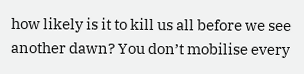how likely is it to kill us all before we see another dawn? You don’t mobilise every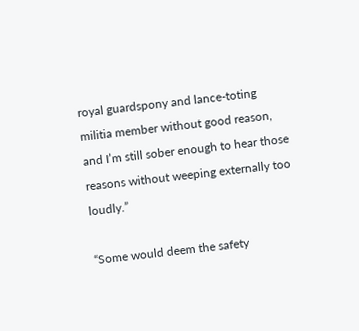royal guardspony and lance-toting militia member without good reason, and I’m still sober enough to hear those reasons without weeping externally too loudly.”

“Some would deem the safety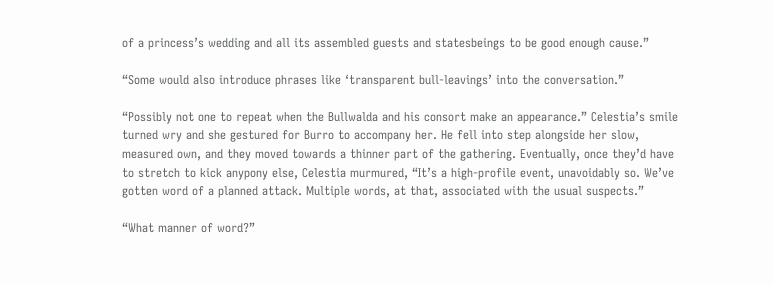of a princess’s wedding and all its assembled guests and statesbeings to be good enough cause.”

“Some would also introduce phrases like ‘transparent bull-leavings’ into the conversation.”

“Possibly not one to repeat when the Bullwalda and his consort make an appearance.” Celestia’s smile turned wry and she gestured for Burro to accompany her. He fell into step alongside her slow, measured own, and they moved towards a thinner part of the gathering. Eventually, once they’d have to stretch to kick anypony else, Celestia murmured, “It’s a high-profile event, unavoidably so. We’ve gotten word of a planned attack. Multiple words, at that, associated with the usual suspects.”

“What manner of word?”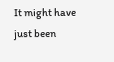It might have just been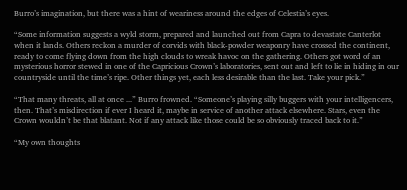Burro’s imagination, but there was a hint of weariness around the edges of Celestia’s eyes.

“Some information suggests a wyld storm, prepared and launched out from Capra to devastate Canterlot when it lands. Others reckon a murder of corvids with black-powder weaponry have crossed the continent, ready to come flying down from the high clouds to wreak havoc on the gathering. Others got word of an mysterious horror stewed in one of the Capricious Crown’s laboratories, sent out and left to lie in hiding in our countryside until the time’s ripe. Other things yet, each less desirable than the last. Take your pick.”

“That many threats, all at once ...” Burro frowned. “Someone’s playing silly buggers with your intelligencers, then. That’s misdirection if ever I heard it, maybe in service of another attack elsewhere. Stars, even the Crown wouldn’t be that blatant. Not if any attack like those could be so obviously traced back to it.”

“My own thoughts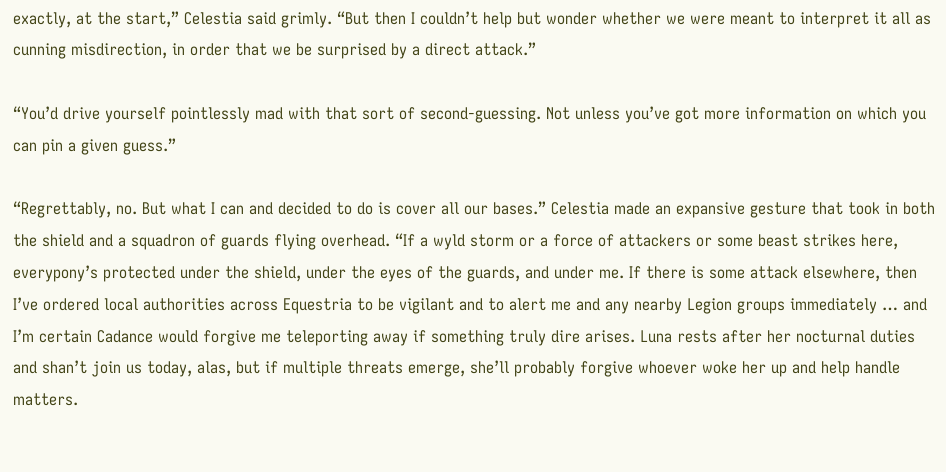exactly, at the start,” Celestia said grimly. “But then I couldn’t help but wonder whether we were meant to interpret it all as cunning misdirection, in order that we be surprised by a direct attack.”

“You’d drive yourself pointlessly mad with that sort of second-guessing. Not unless you’ve got more information on which you can pin a given guess.”

“Regrettably, no. But what I can and decided to do is cover all our bases.” Celestia made an expansive gesture that took in both the shield and a squadron of guards flying overhead. “If a wyld storm or a force of attackers or some beast strikes here, everypony’s protected under the shield, under the eyes of the guards, and under me. If there is some attack elsewhere, then I’ve ordered local authorities across Equestria to be vigilant and to alert me and any nearby Legion groups immediately … and I’m certain Cadance would forgive me teleporting away if something truly dire arises. Luna rests after her nocturnal duties and shan’t join us today, alas, but if multiple threats emerge, she’ll probably forgive whoever woke her up and help handle matters.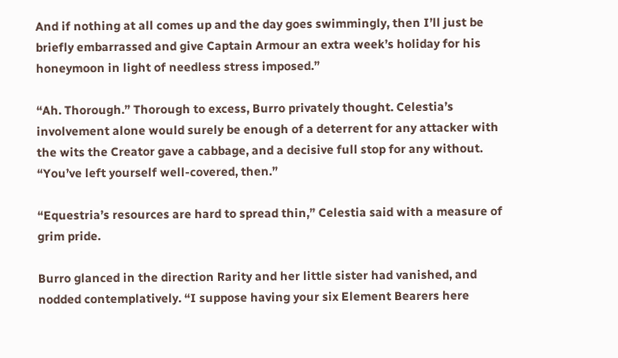And if nothing at all comes up and the day goes swimmingly, then I’ll just be briefly embarrassed and give Captain Armour an extra week’s holiday for his honeymoon in light of needless stress imposed.”

“Ah. Thorough.” Thorough to excess, Burro privately thought. Celestia’s involvement alone would surely be enough of a deterrent for any attacker with the wits the Creator gave a cabbage, and a decisive full stop for any without. “You’ve left yourself well-covered, then.”

“Equestria’s resources are hard to spread thin,” Celestia said with a measure of grim pride.

Burro glanced in the direction Rarity and her little sister had vanished, and nodded contemplatively. “I suppose having your six Element Bearers here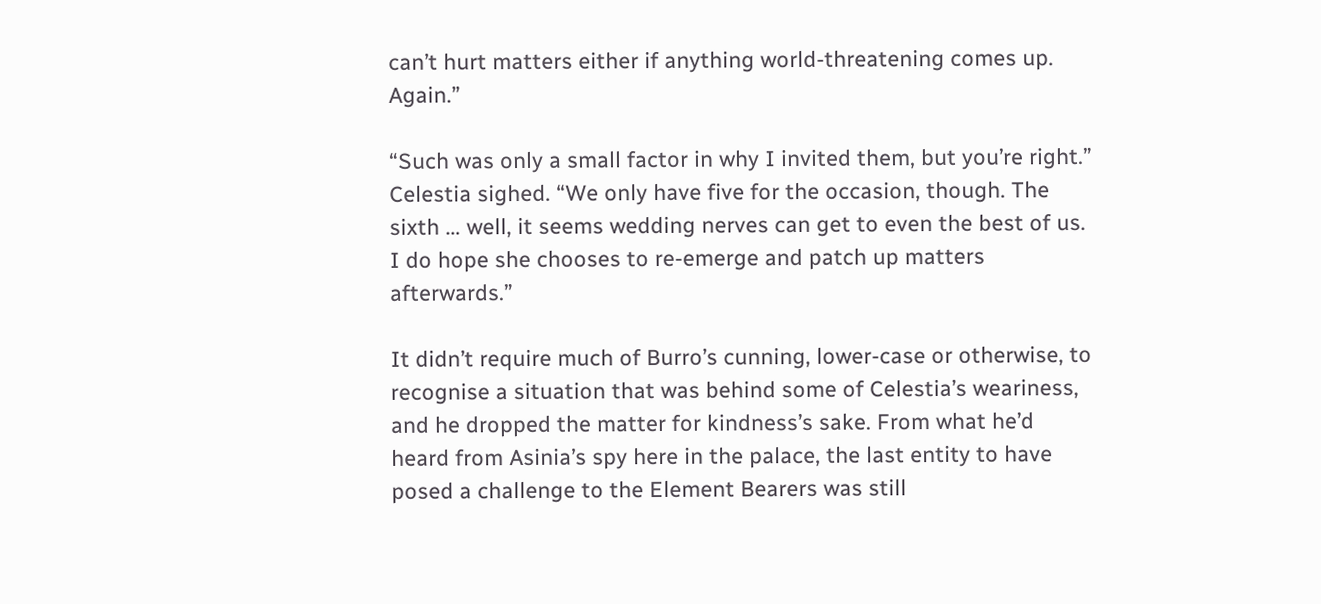can’t hurt matters either if anything world-threatening comes up. Again.”

“Such was only a small factor in why I invited them, but you’re right.” Celestia sighed. “We only have five for the occasion, though. The sixth … well, it seems wedding nerves can get to even the best of us. I do hope she chooses to re-emerge and patch up matters afterwards.”

It didn’t require much of Burro’s cunning, lower-case or otherwise, to recognise a situation that was behind some of Celestia’s weariness, and he dropped the matter for kindness’s sake. From what he’d heard from Asinia’s spy here in the palace, the last entity to have posed a challenge to the Element Bearers was still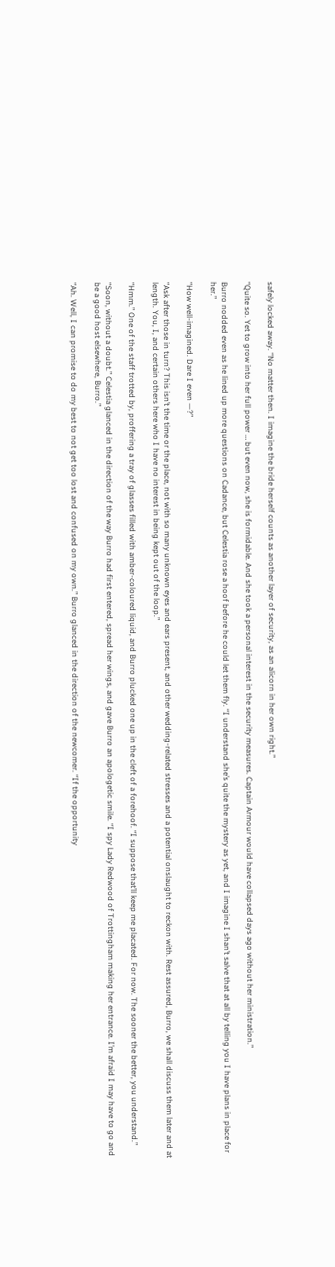safely locked away. “No matter then. I imagine the bride herself counts as another layer of security, as an alicorn in her own right.”

“Quite so. Yet to grow into her full power … but even now, she is formidable. And she took a personal interest in the security measures. Captain Armour would have collapsed days ago without her ministration.”

Burro nodded even as he lined up more questions on Cadance, but Celestia rose a hoof before he could let them fly. “I understand she’s quite the mystery as yet, and I imagine I shan’t salve that at all by telling you I have plans in place for her.”

“How well-imagined. Dare I even —?”

“Ask after those in turn? This isn’t the time or the place, not with so many unknown eyes and ears present, and other wedding-related stresses and a potential onslaught to reckon with. Rest assured, Burro, we shall discuss them later and at length. You, I, and certain others here who I have no interest in being kept out of the loop.”

“Hmm.” One of the staff trotted by, proffering a tray of glasses filled with amber-coloured liquid, and Burro plucked one up in the cleft of a forehoof. “I suppose that’ll keep me placated. For now. The sooner the better, you understand.”

“Soon, without a doubt.” Celestia glanced in the direction of the way Burro had first entered, spread her wings, and gave Burro an apologetic smile. “I spy Lady Redwood of Trottingham making her entrance. I’m afraid I may have to go and be a good host elsewhere, Burro.”

“Ah. Well, I can promise to do my best to not get too lost and confused on my own.” Burro glanced in the direction of the newcomer. “If the opportunity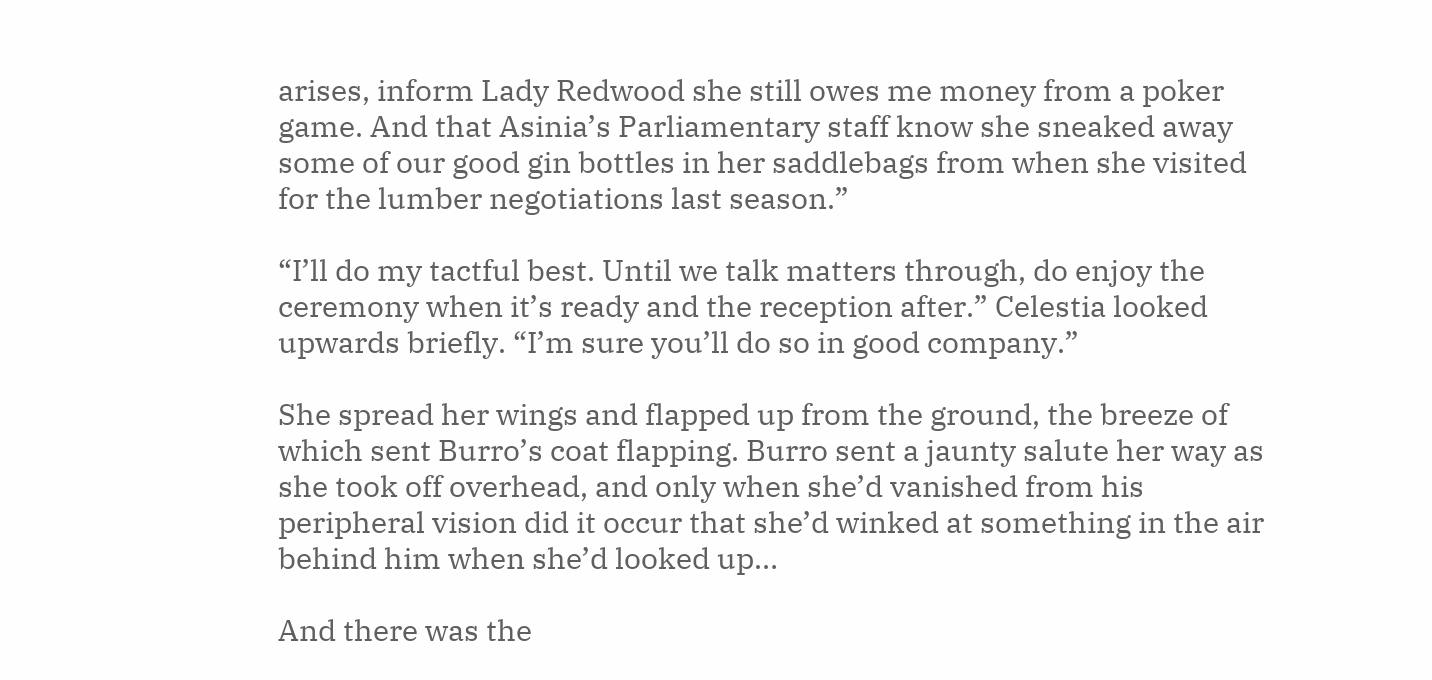arises, inform Lady Redwood she still owes me money from a poker game. And that Asinia’s Parliamentary staff know she sneaked away some of our good gin bottles in her saddlebags from when she visited for the lumber negotiations last season.”

“I’ll do my tactful best. Until we talk matters through, do enjoy the ceremony when it’s ready and the reception after.” Celestia looked upwards briefly. “I’m sure you’ll do so in good company.”

She spread her wings and flapped up from the ground, the breeze of which sent Burro’s coat flapping. Burro sent a jaunty salute her way as she took off overhead, and only when she’d vanished from his peripheral vision did it occur that she’d winked at something in the air behind him when she’d looked up…

And there was the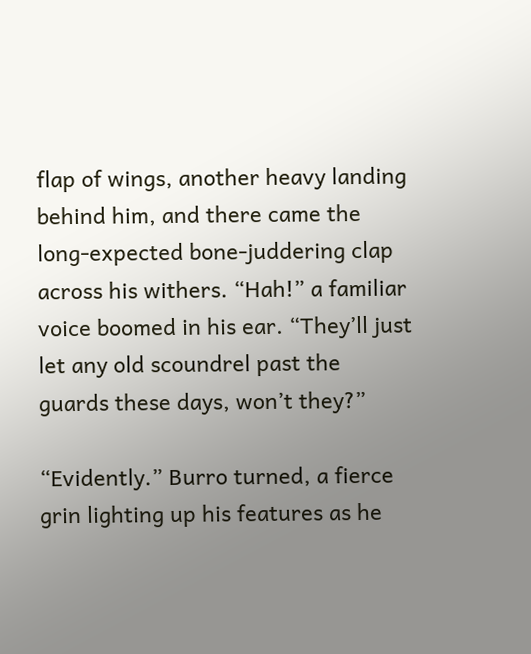flap of wings, another heavy landing behind him, and there came the long-expected bone-juddering clap across his withers. “Hah!” a familiar voice boomed in his ear. “They’ll just let any old scoundrel past the guards these days, won’t they?”

“Evidently.” Burro turned, a fierce grin lighting up his features as he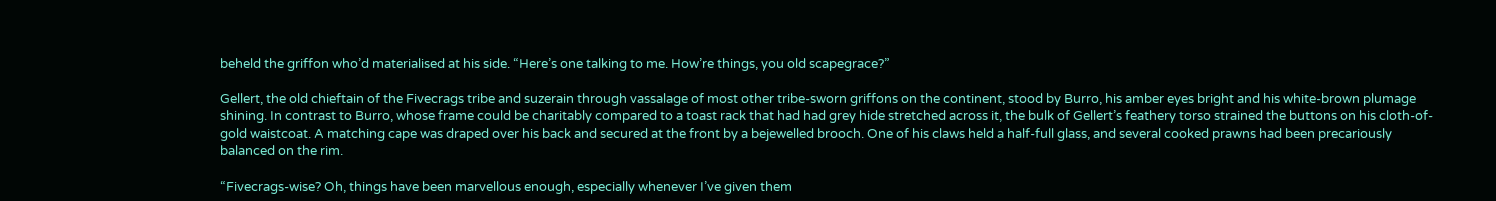beheld the griffon who’d materialised at his side. “Here’s one talking to me. How’re things, you old scapegrace?”

Gellert, the old chieftain of the Fivecrags tribe and suzerain through vassalage of most other tribe-sworn griffons on the continent, stood by Burro, his amber eyes bright and his white-brown plumage shining. In contrast to Burro, whose frame could be charitably compared to a toast rack that had had grey hide stretched across it, the bulk of Gellert’s feathery torso strained the buttons on his cloth-of-gold waistcoat. A matching cape was draped over his back and secured at the front by a bejewelled brooch. One of his claws held a half-full glass, and several cooked prawns had been precariously balanced on the rim.

“Fivecrags-wise? Oh, things have been marvellous enough, especially whenever I’ve given them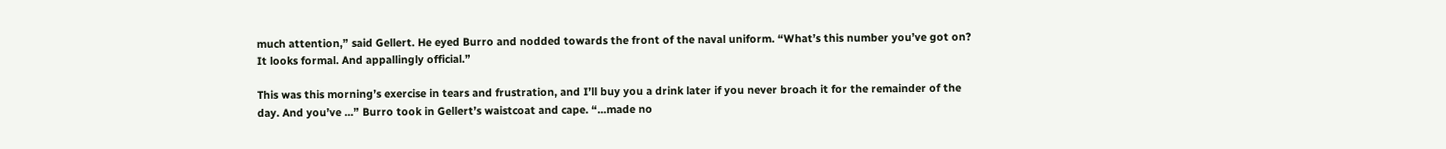much attention,” said Gellert. He eyed Burro and nodded towards the front of the naval uniform. “What’s this number you’ve got on? It looks formal. And appallingly official.”

This was this morning’s exercise in tears and frustration, and I’ll buy you a drink later if you never broach it for the remainder of the day. And you’ve ...” Burro took in Gellert’s waistcoat and cape. “...made no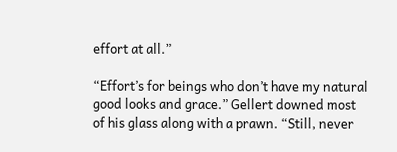effort at all.”

“Effort’s for beings who don’t have my natural good looks and grace.” Gellert downed most of his glass along with a prawn. “Still, never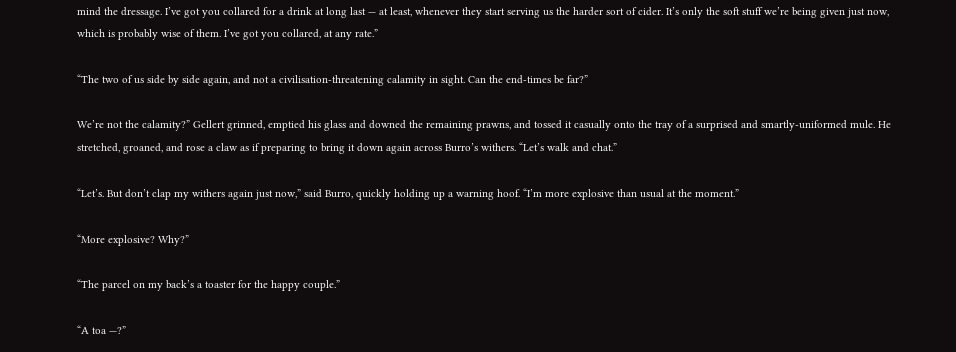mind the dressage. I’ve got you collared for a drink at long last — at least, whenever they start serving us the harder sort of cider. It’s only the soft stuff we’re being given just now, which is probably wise of them. I’ve got you collared, at any rate.”

“The two of us side by side again, and not a civilisation-threatening calamity in sight. Can the end-times be far?”

We’re not the calamity?” Gellert grinned, emptied his glass and downed the remaining prawns, and tossed it casually onto the tray of a surprised and smartly-uniformed mule. He stretched, groaned, and rose a claw as if preparing to bring it down again across Burro’s withers. “Let’s walk and chat.”

“Let’s. But don’t clap my withers again just now,” said Burro, quickly holding up a warning hoof. “I’m more explosive than usual at the moment.”

“More explosive? Why?”

“The parcel on my back’s a toaster for the happy couple.”

“A toa —?”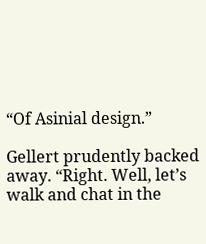“Of Asinial design.”

Gellert prudently backed away. “Right. Well, let’s walk and chat in the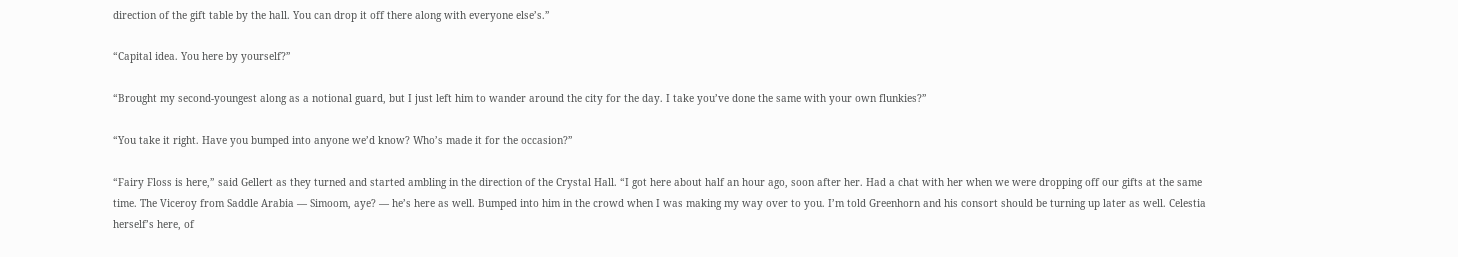direction of the gift table by the hall. You can drop it off there along with everyone else’s.”

“Capital idea. You here by yourself?”

“Brought my second-youngest along as a notional guard, but I just left him to wander around the city for the day. I take you’ve done the same with your own flunkies?”

“You take it right. Have you bumped into anyone we’d know? Who’s made it for the occasion?”

“Fairy Floss is here,” said Gellert as they turned and started ambling in the direction of the Crystal Hall. “I got here about half an hour ago, soon after her. Had a chat with her when we were dropping off our gifts at the same time. The Viceroy from Saddle Arabia — Simoom, aye? — he’s here as well. Bumped into him in the crowd when I was making my way over to you. I’m told Greenhorn and his consort should be turning up later as well. Celestia herself’s here, of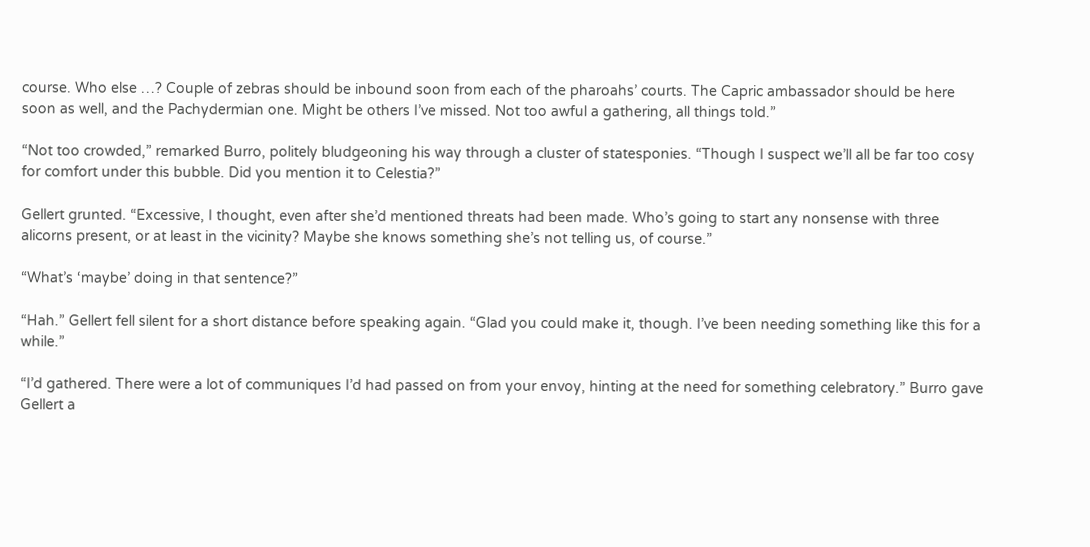course. Who else …? Couple of zebras should be inbound soon from each of the pharoahs’ courts. The Capric ambassador should be here soon as well, and the Pachydermian one. Might be others I’ve missed. Not too awful a gathering, all things told.”

“Not too crowded,” remarked Burro, politely bludgeoning his way through a cluster of statesponies. “Though I suspect we’ll all be far too cosy for comfort under this bubble. Did you mention it to Celestia?”

Gellert grunted. “Excessive, I thought, even after she’d mentioned threats had been made. Who’s going to start any nonsense with three alicorns present, or at least in the vicinity? Maybe she knows something she’s not telling us, of course.”

“What’s ‘maybe’ doing in that sentence?”

“Hah.” Gellert fell silent for a short distance before speaking again. “Glad you could make it, though. I’ve been needing something like this for a while.”

“I’d gathered. There were a lot of communiques I’d had passed on from your envoy, hinting at the need for something celebratory.” Burro gave Gellert a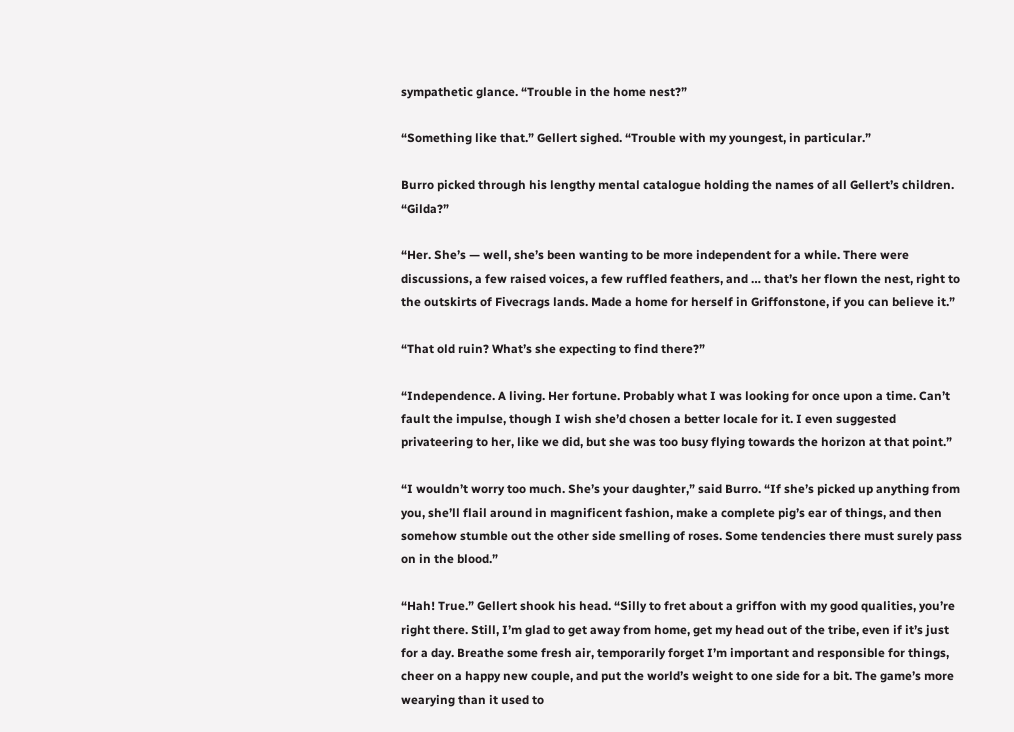sympathetic glance. “Trouble in the home nest?”

“Something like that.” Gellert sighed. “Trouble with my youngest, in particular.”

Burro picked through his lengthy mental catalogue holding the names of all Gellert’s children. “Gilda?”

“Her. She’s — well, she’s been wanting to be more independent for a while. There were discussions, a few raised voices, a few ruffled feathers, and … that’s her flown the nest, right to the outskirts of Fivecrags lands. Made a home for herself in Griffonstone, if you can believe it.”

“That old ruin? What’s she expecting to find there?”

“Independence. A living. Her fortune. Probably what I was looking for once upon a time. Can’t fault the impulse, though I wish she’d chosen a better locale for it. I even suggested privateering to her, like we did, but she was too busy flying towards the horizon at that point.”

“I wouldn’t worry too much. She’s your daughter,” said Burro. “If she’s picked up anything from you, she’ll flail around in magnificent fashion, make a complete pig’s ear of things, and then somehow stumble out the other side smelling of roses. Some tendencies there must surely pass on in the blood.”

“Hah! True.” Gellert shook his head. “Silly to fret about a griffon with my good qualities, you’re right there. Still, I’m glad to get away from home, get my head out of the tribe, even if it’s just for a day. Breathe some fresh air, temporarily forget I’m important and responsible for things, cheer on a happy new couple, and put the world’s weight to one side for a bit. The game’s more wearying than it used to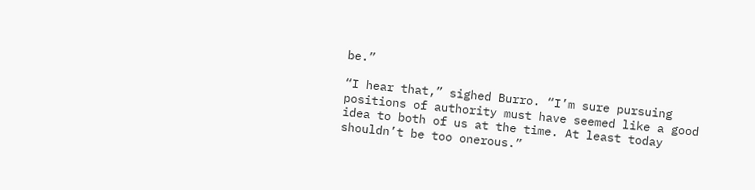be.”

“I hear that,” sighed Burro. “I’m sure pursuing positions of authority must have seemed like a good idea to both of us at the time. At least today shouldn’t be too onerous.”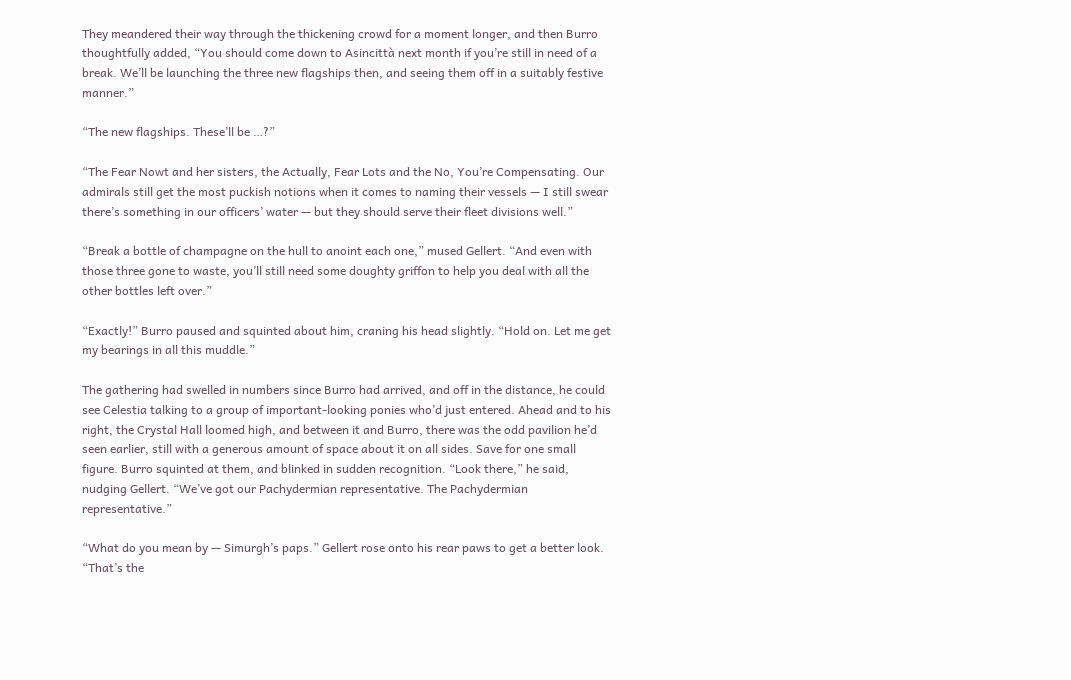They meandered their way through the thickening crowd for a moment longer, and then Burro thoughtfully added, “You should come down to Asincittà next month if you’re still in need of a break. We’ll be launching the three new flagships then, and seeing them off in a suitably festive manner.”

“The new flagships. These’ll be …?”

“The Fear Nowt and her sisters, the Actually, Fear Lots and the No, You’re Compensating. Our admirals still get the most puckish notions when it comes to naming their vessels — I still swear there’s something in our officers’ water — but they should serve their fleet divisions well.”

“Break a bottle of champagne on the hull to anoint each one,” mused Gellert. “And even with those three gone to waste, you’ll still need some doughty griffon to help you deal with all the other bottles left over.”

“Exactly!” Burro paused and squinted about him, craning his head slightly. “Hold on. Let me get my bearings in all this muddle.”

The gathering had swelled in numbers since Burro had arrived, and off in the distance, he could see Celestia talking to a group of important-looking ponies who’d just entered. Ahead and to his right, the Crystal Hall loomed high, and between it and Burro, there was the odd pavilion he’d seen earlier, still with a generous amount of space about it on all sides. Save for one small figure. Burro squinted at them, and blinked in sudden recognition. “Look there,” he said, nudging Gellert. “We’ve got our Pachydermian representative. The Pachydermian representative.”

“What do you mean by — Simurgh’s paps.” Gellert rose onto his rear paws to get a better look. “That’s the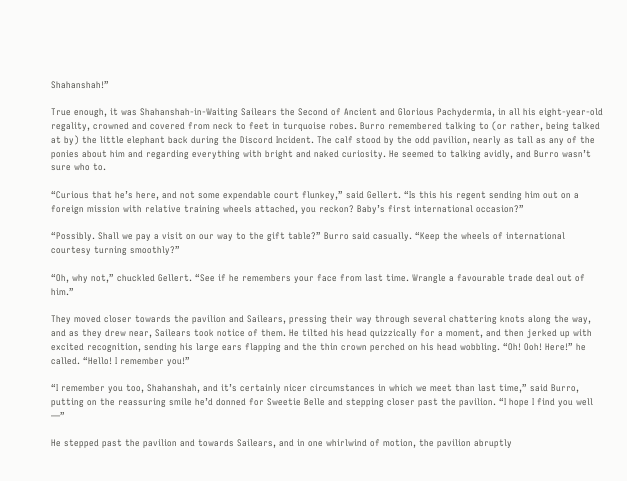Shahanshah!”

True enough, it was Shahanshah-in-Waiting Sailears the Second of Ancient and Glorious Pachydermia, in all his eight-year-old regality, crowned and covered from neck to feet in turquoise robes. Burro remembered talking to (or rather, being talked at by) the little elephant back during the Discord Incident. The calf stood by the odd pavilion, nearly as tall as any of the ponies about him and regarding everything with bright and naked curiosity. He seemed to talking avidly, and Burro wasn’t sure who to.

“Curious that he’s here, and not some expendable court flunkey,” said Gellert. “Is this his regent sending him out on a foreign mission with relative training wheels attached, you reckon? Baby’s first international occasion?”

“Possibly. Shall we pay a visit on our way to the gift table?” Burro said casually. “Keep the wheels of international courtesy turning smoothly?”

“Oh, why not,” chuckled Gellert. “See if he remembers your face from last time. Wrangle a favourable trade deal out of him.”

They moved closer towards the pavilion and Sailears, pressing their way through several chattering knots along the way, and as they drew near, Sailears took notice of them. He tilted his head quizzically for a moment, and then jerked up with excited recognition, sending his large ears flapping and the thin crown perched on his head wobbling. “Oh! Ooh! Here!” he called. “Hello! I remember you!”

“I remember you too, Shahanshah, and it’s certainly nicer circumstances in which we meet than last time,” said Burro, putting on the reassuring smile he’d donned for Sweetie Belle and stepping closer past the pavilion. “I hope I find you well —”

He stepped past the pavilion and towards Sailears, and in one whirlwind of motion, the pavilion abruptly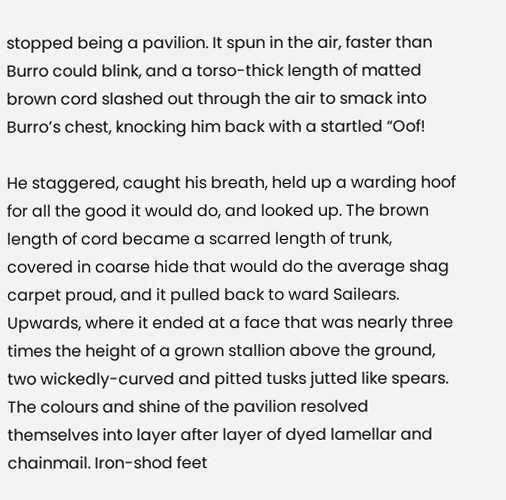stopped being a pavilion. It spun in the air, faster than Burro could blink, and a torso-thick length of matted brown cord slashed out through the air to smack into Burro’s chest, knocking him back with a startled “Oof!

He staggered, caught his breath, held up a warding hoof for all the good it would do, and looked up. The brown length of cord became a scarred length of trunk, covered in coarse hide that would do the average shag carpet proud, and it pulled back to ward Sailears. Upwards, where it ended at a face that was nearly three times the height of a grown stallion above the ground, two wickedly-curved and pitted tusks jutted like spears. The colours and shine of the pavilion resolved themselves into layer after layer of dyed lamellar and chainmail. Iron-shod feet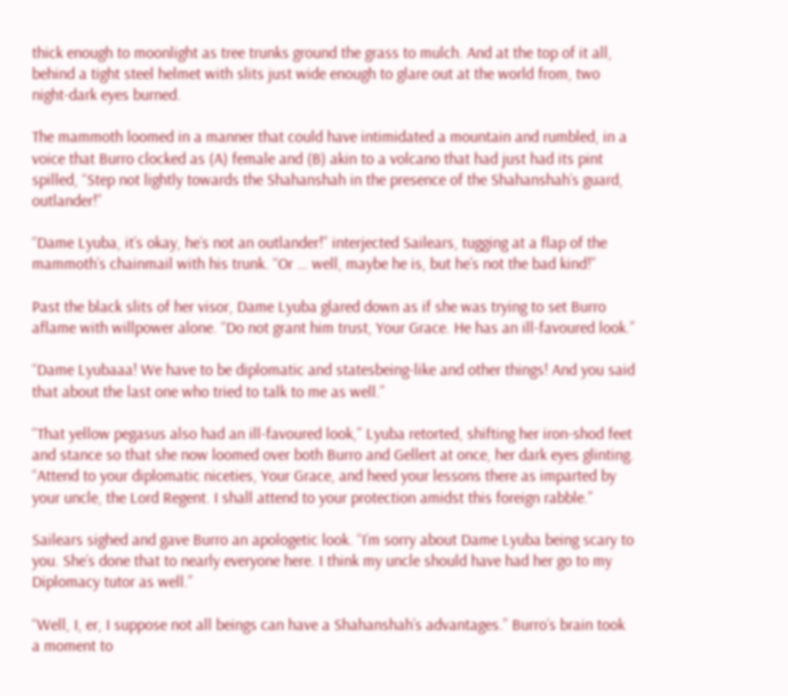thick enough to moonlight as tree trunks ground the grass to mulch. And at the top of it all, behind a tight steel helmet with slits just wide enough to glare out at the world from, two night-dark eyes burned.

The mammoth loomed in a manner that could have intimidated a mountain and rumbled, in a voice that Burro clocked as (A) female and (B) akin to a volcano that had just had its pint spilled, “Step not lightly towards the Shahanshah in the presence of the Shahanshah’s guard, outlander!”

“Dame Lyuba, it’s okay, he’s not an outlander!” interjected Sailears, tugging at a flap of the mammoth’s chainmail with his trunk. “Or … well, maybe he is, but he’s not the bad kind!”

Past the black slits of her visor, Dame Lyuba glared down as if she was trying to set Burro aflame with willpower alone. “Do not grant him trust, Your Grace. He has an ill-favoured look.”

“Dame Lyubaaa! We have to be diplomatic and statesbeing-like and other things! And you said that about the last one who tried to talk to me as well.”

“That yellow pegasus also had an ill-favoured look,” Lyuba retorted, shifting her iron-shod feet and stance so that she now loomed over both Burro and Gellert at once, her dark eyes glinting. “Attend to your diplomatic niceties, Your Grace, and heed your lessons there as imparted by your uncle, the Lord Regent. I shall attend to your protection amidst this foreign rabble.”

Sailears sighed and gave Burro an apologetic look. “I’m sorry about Dame Lyuba being scary to you. She’s done that to nearly everyone here. I think my uncle should have had her go to my Diplomacy tutor as well.”

“Well, I, er, I suppose not all beings can have a Shahanshah’s advantages.” Burro’s brain took a moment to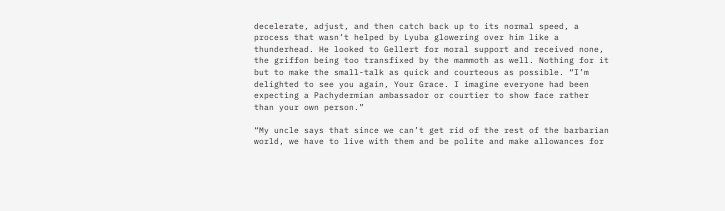decelerate, adjust, and then catch back up to its normal speed, a process that wasn’t helped by Lyuba glowering over him like a thunderhead. He looked to Gellert for moral support and received none, the griffon being too transfixed by the mammoth as well. Nothing for it but to make the small-talk as quick and courteous as possible. “I’m delighted to see you again, Your Grace. I imagine everyone had been expecting a Pachydermian ambassador or courtier to show face rather than your own person.”

“My uncle says that since we can’t get rid of the rest of the barbarian world, we have to live with them and be polite and make allowances for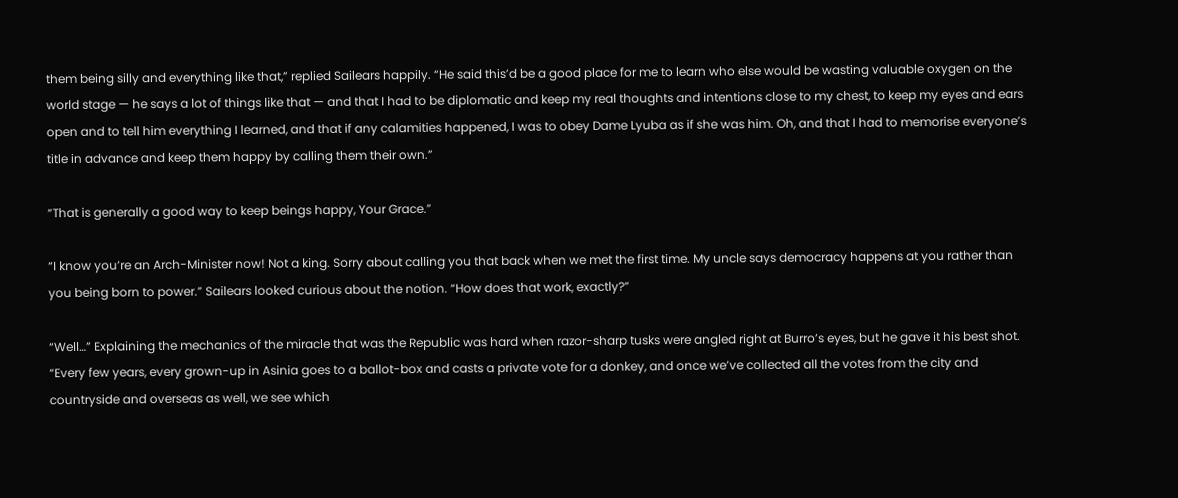them being silly and everything like that,” replied Sailears happily. “He said this’d be a good place for me to learn who else would be wasting valuable oxygen on the world stage — he says a lot of things like that — and that I had to be diplomatic and keep my real thoughts and intentions close to my chest, to keep my eyes and ears open and to tell him everything I learned, and that if any calamities happened, I was to obey Dame Lyuba as if she was him. Oh, and that I had to memorise everyone’s title in advance and keep them happy by calling them their own.”

“That is generally a good way to keep beings happy, Your Grace.”

“I know you’re an Arch-Minister now! Not a king. Sorry about calling you that back when we met the first time. My uncle says democracy happens at you rather than you being born to power.” Sailears looked curious about the notion. “How does that work, exactly?”

“Well…” Explaining the mechanics of the miracle that was the Republic was hard when razor-sharp tusks were angled right at Burro’s eyes, but he gave it his best shot. “Every few years, every grown-up in Asinia goes to a ballot-box and casts a private vote for a donkey, and once we’ve collected all the votes from the city and countryside and overseas as well, we see which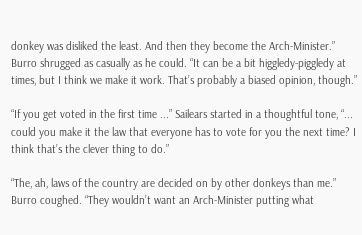donkey was disliked the least. And then they become the Arch-Minister.” Burro shrugged as casually as he could. “It can be a bit higgledy-piggledy at times, but I think we make it work. That’s probably a biased opinion, though.”

“If you get voted in the first time ...” Sailears started in a thoughtful tone, “... could you make it the law that everyone has to vote for you the next time? I think that’s the clever thing to do.”

“The, ah, laws of the country are decided on by other donkeys than me.” Burro coughed. “They wouldn’t want an Arch-Minister putting what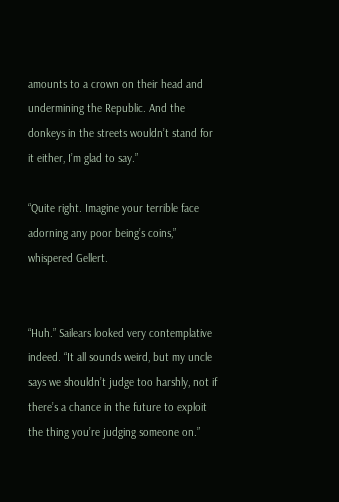amounts to a crown on their head and undermining the Republic. And the donkeys in the streets wouldn’t stand for it either, I’m glad to say.”

“Quite right. Imagine your terrible face adorning any poor being’s coins,” whispered Gellert.


“Huh.” Sailears looked very contemplative indeed. “It all sounds weird, but my uncle says we shouldn’t judge too harshly, not if there’s a chance in the future to exploit the thing you’re judging someone on.”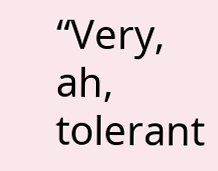“Very, ah, tolerant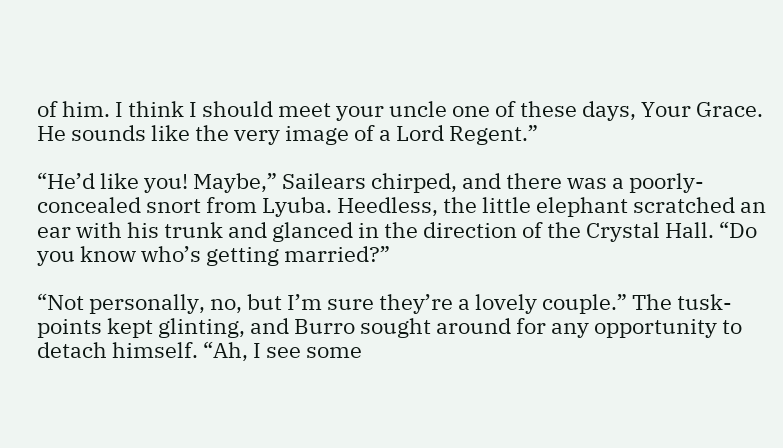of him. I think I should meet your uncle one of these days, Your Grace. He sounds like the very image of a Lord Regent.”

“He’d like you! Maybe,” Sailears chirped, and there was a poorly-concealed snort from Lyuba. Heedless, the little elephant scratched an ear with his trunk and glanced in the direction of the Crystal Hall. “Do you know who’s getting married?”

“Not personally, no, but I’m sure they’re a lovely couple.” The tusk-points kept glinting, and Burro sought around for any opportunity to detach himself. “Ah, I see some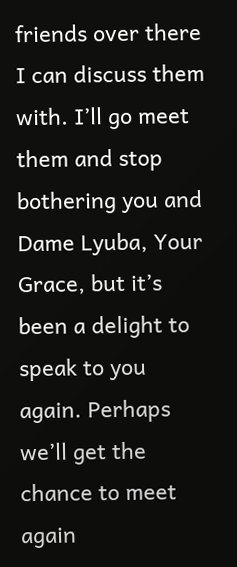friends over there I can discuss them with. I’ll go meet them and stop bothering you and Dame Lyuba, Your Grace, but it’s been a delight to speak to you again. Perhaps we’ll get the chance to meet again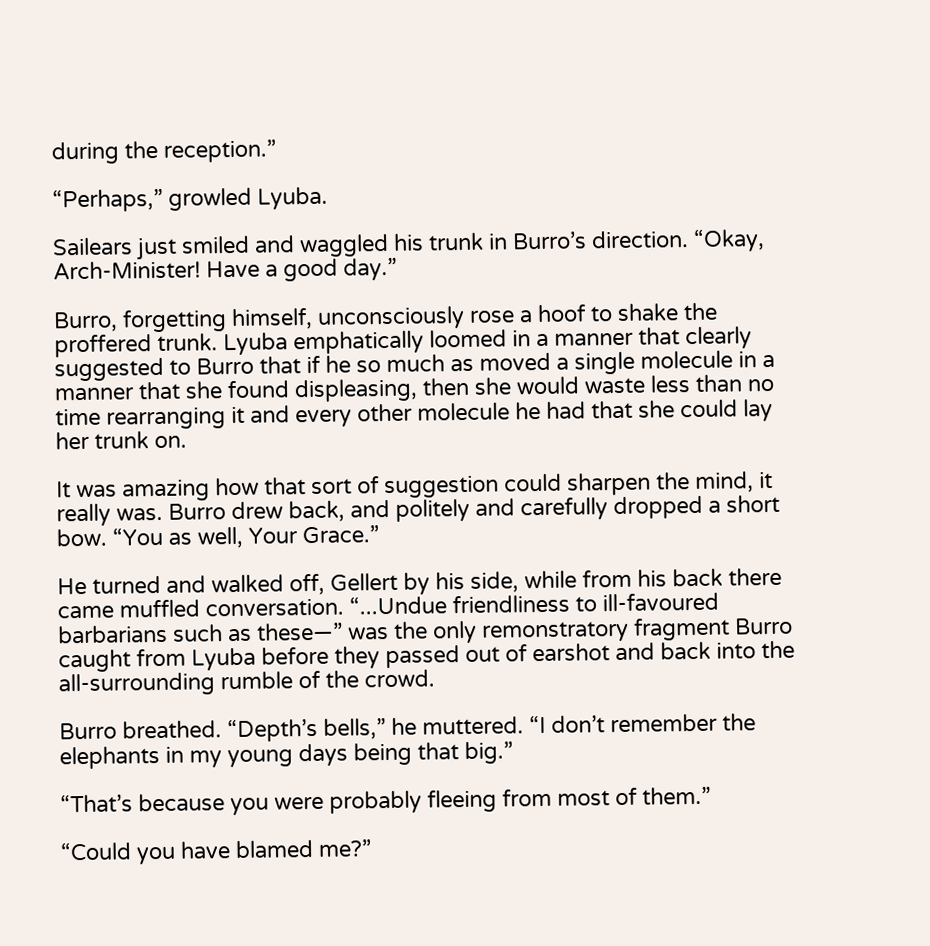during the reception.”

“Perhaps,” growled Lyuba.

Sailears just smiled and waggled his trunk in Burro’s direction. “Okay, Arch-Minister! Have a good day.”

Burro, forgetting himself, unconsciously rose a hoof to shake the proffered trunk. Lyuba emphatically loomed in a manner that clearly suggested to Burro that if he so much as moved a single molecule in a manner that she found displeasing, then she would waste less than no time rearranging it and every other molecule he had that she could lay her trunk on.

It was amazing how that sort of suggestion could sharpen the mind, it really was. Burro drew back, and politely and carefully dropped a short bow. “You as well, Your Grace.”

He turned and walked off, Gellert by his side, while from his back there came muffled conversation. “...Undue friendliness to ill-favoured barbarians such as these—” was the only remonstratory fragment Burro caught from Lyuba before they passed out of earshot and back into the all-surrounding rumble of the crowd.

Burro breathed. “Depth’s bells,” he muttered. “I don’t remember the elephants in my young days being that big.”

“That’s because you were probably fleeing from most of them.”

“Could you have blamed me?”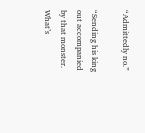“Admittedly no.”

“Sending his king out accompanied by that monster. What’s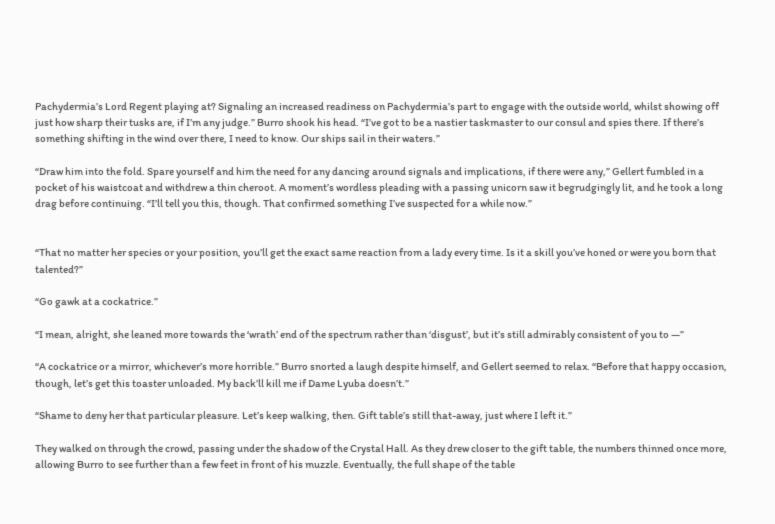Pachydermia’s Lord Regent playing at? Signaling an increased readiness on Pachydermia’s part to engage with the outside world, whilst showing off just how sharp their tusks are, if I’m any judge.” Burro shook his head. “I’ve got to be a nastier taskmaster to our consul and spies there. If there’s something shifting in the wind over there, I need to know. Our ships sail in their waters.”

“Draw him into the fold. Spare yourself and him the need for any dancing around signals and implications, if there were any,” Gellert fumbled in a pocket of his waistcoat and withdrew a thin cheroot. A moment’s wordless pleading with a passing unicorn saw it begrudgingly lit, and he took a long drag before continuing. “I’ll tell you this, though. That confirmed something I’ve suspected for a while now.”


“That no matter her species or your position, you’ll get the exact same reaction from a lady every time. Is it a skill you’ve honed or were you born that talented?”

“Go gawk at a cockatrice.”

“I mean, alright, she leaned more towards the ‘wrath’ end of the spectrum rather than ‘disgust’, but it’s still admirably consistent of you to —”

“A cockatrice or a mirror, whichever’s more horrible.” Burro snorted a laugh despite himself, and Gellert seemed to relax. “Before that happy occasion, though, let’s get this toaster unloaded. My back’ll kill me if Dame Lyuba doesn’t.”

“Shame to deny her that particular pleasure. Let’s keep walking, then. Gift table’s still that-away, just where I left it.”

They walked on through the crowd, passing under the shadow of the Crystal Hall. As they drew closer to the gift table, the numbers thinned once more, allowing Burro to see further than a few feet in front of his muzzle. Eventually, the full shape of the table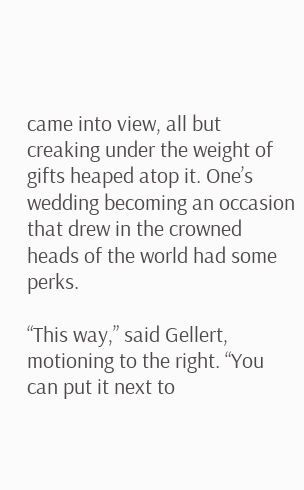came into view, all but creaking under the weight of gifts heaped atop it. One’s wedding becoming an occasion that drew in the crowned heads of the world had some perks.

“This way,” said Gellert, motioning to the right. “You can put it next to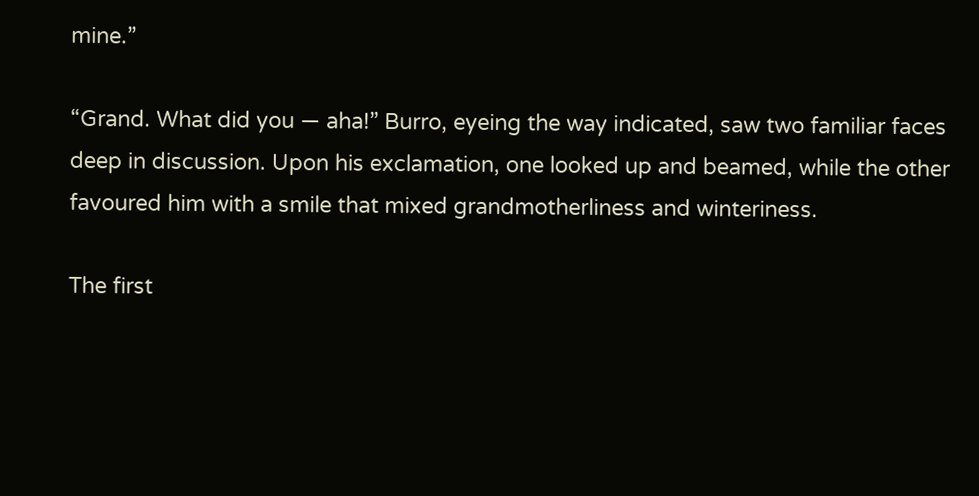mine.”

“Grand. What did you — aha!” Burro, eyeing the way indicated, saw two familiar faces deep in discussion. Upon his exclamation, one looked up and beamed, while the other favoured him with a smile that mixed grandmotherliness and winteriness.

The first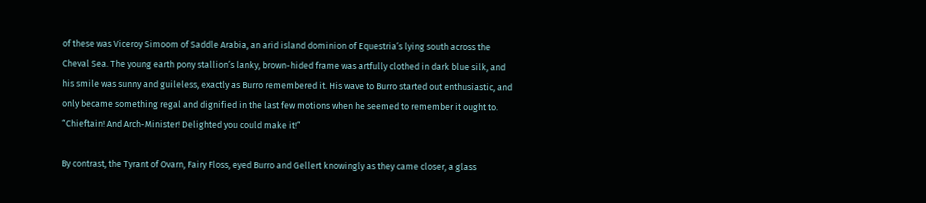of these was Viceroy Simoom of Saddle Arabia, an arid island dominion of Equestria’s lying south across the Cheval Sea. The young earth pony stallion’s lanky, brown-hided frame was artfully clothed in dark blue silk, and his smile was sunny and guileless, exactly as Burro remembered it. His wave to Burro started out enthusiastic, and only became something regal and dignified in the last few motions when he seemed to remember it ought to. “Chieftain! And Arch-Minister! Delighted you could make it!”

By contrast, the Tyrant of Ovarn, Fairy Floss, eyed Burro and Gellert knowingly as they came closer, a glass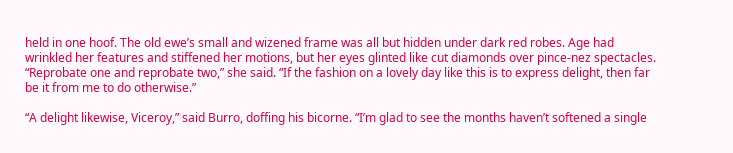held in one hoof. The old ewe’s small and wizened frame was all but hidden under dark red robes. Age had wrinkled her features and stiffened her motions, but her eyes glinted like cut diamonds over pince-nez spectacles. “Reprobate one and reprobate two,” she said. “If the fashion on a lovely day like this is to express delight, then far be it from me to do otherwise.”

“A delight likewise, Viceroy,” said Burro, doffing his bicorne. “I’m glad to see the months haven’t softened a single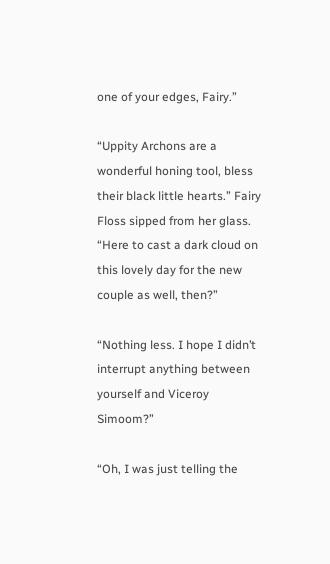one of your edges, Fairy.”

“Uppity Archons are a wonderful honing tool, bless their black little hearts.” Fairy Floss sipped from her glass. “Here to cast a dark cloud on this lovely day for the new couple as well, then?”

“Nothing less. I hope I didn’t interrupt anything between yourself and Viceroy Simoom?”

“Oh, I was just telling the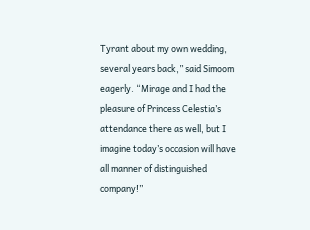Tyrant about my own wedding, several years back,” said Simoom eagerly. “Mirage and I had the pleasure of Princess Celestia’s attendance there as well, but I imagine today’s occasion will have all manner of distinguished company!”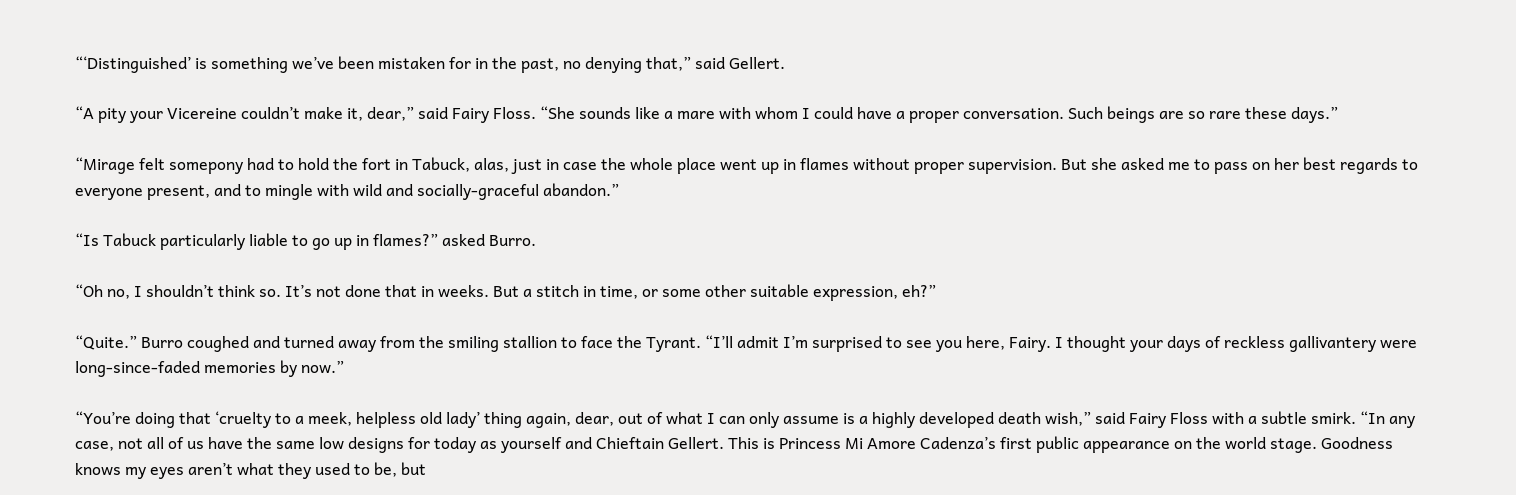“‘Distinguished’ is something we’ve been mistaken for in the past, no denying that,” said Gellert.

“A pity your Vicereine couldn’t make it, dear,” said Fairy Floss. “She sounds like a mare with whom I could have a proper conversation. Such beings are so rare these days.”

“Mirage felt somepony had to hold the fort in Tabuck, alas, just in case the whole place went up in flames without proper supervision. But she asked me to pass on her best regards to everyone present, and to mingle with wild and socially-graceful abandon.”

“Is Tabuck particularly liable to go up in flames?” asked Burro.

“Oh no, I shouldn’t think so. It’s not done that in weeks. But a stitch in time, or some other suitable expression, eh?”

“Quite.” Burro coughed and turned away from the smiling stallion to face the Tyrant. “I’ll admit I’m surprised to see you here, Fairy. I thought your days of reckless gallivantery were long-since-faded memories by now.”

“You’re doing that ‘cruelty to a meek, helpless old lady’ thing again, dear, out of what I can only assume is a highly developed death wish,” said Fairy Floss with a subtle smirk. “In any case, not all of us have the same low designs for today as yourself and Chieftain Gellert. This is Princess Mi Amore Cadenza’s first public appearance on the world stage. Goodness knows my eyes aren’t what they used to be, but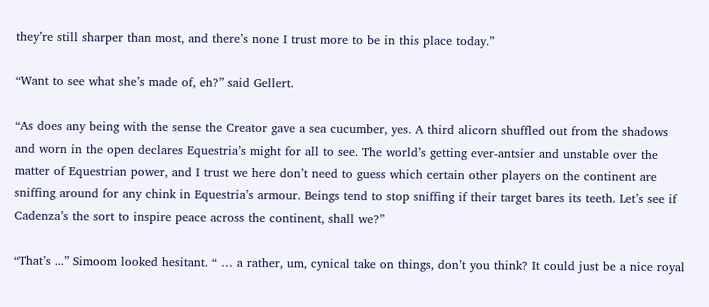they’re still sharper than most, and there’s none I trust more to be in this place today.”

“Want to see what she’s made of, eh?” said Gellert.

“As does any being with the sense the Creator gave a sea cucumber, yes. A third alicorn shuffled out from the shadows and worn in the open declares Equestria’s might for all to see. The world’s getting ever-antsier and unstable over the matter of Equestrian power, and I trust we here don’t need to guess which certain other players on the continent are sniffing around for any chink in Equestria’s armour. Beings tend to stop sniffing if their target bares its teeth. Let’s see if Cadenza’s the sort to inspire peace across the continent, shall we?”

“That’s ...” Simoom looked hesitant. “ … a rather, um, cynical take on things, don’t you think? It could just be a nice royal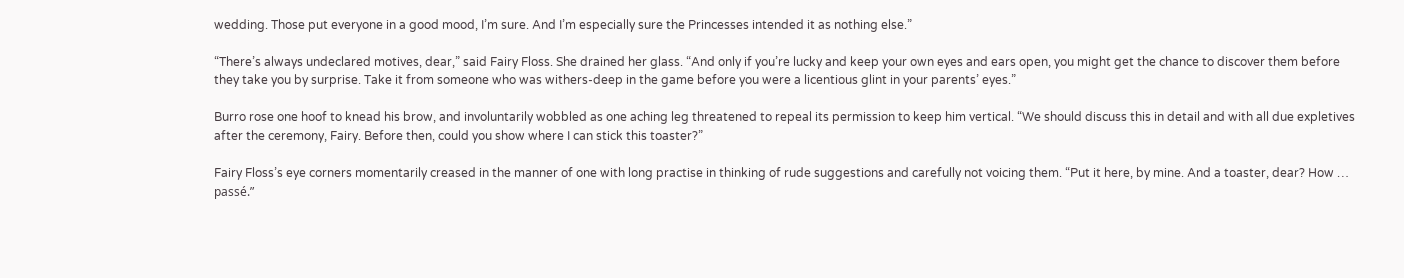wedding. Those put everyone in a good mood, I’m sure. And I’m especially sure the Princesses intended it as nothing else.”

“There’s always undeclared motives, dear,” said Fairy Floss. She drained her glass. “And only if you’re lucky and keep your own eyes and ears open, you might get the chance to discover them before they take you by surprise. Take it from someone who was withers-deep in the game before you were a licentious glint in your parents’ eyes.”

Burro rose one hoof to knead his brow, and involuntarily wobbled as one aching leg threatened to repeal its permission to keep him vertical. “We should discuss this in detail and with all due expletives after the ceremony, Fairy. Before then, could you show where I can stick this toaster?”

Fairy Floss’s eye corners momentarily creased in the manner of one with long practise in thinking of rude suggestions and carefully not voicing them. “Put it here, by mine. And a toaster, dear? How … passé.”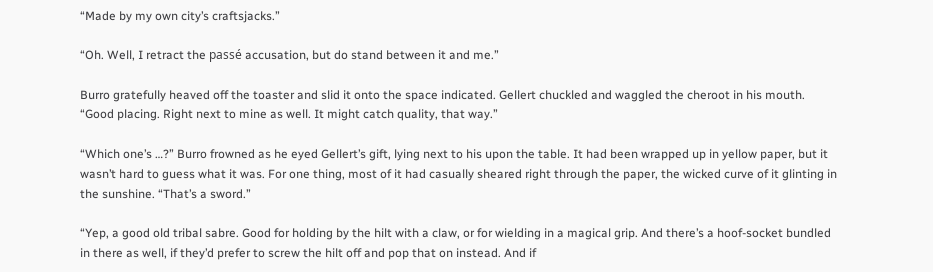“Made by my own city’s craftsjacks.”

“Oh. Well, I retract the passé accusation, but do stand between it and me.”

Burro gratefully heaved off the toaster and slid it onto the space indicated. Gellert chuckled and waggled the cheroot in his mouth. “Good placing. Right next to mine as well. It might catch quality, that way.”

“Which one’s …?” Burro frowned as he eyed Gellert’s gift, lying next to his upon the table. It had been wrapped up in yellow paper, but it wasn’t hard to guess what it was. For one thing, most of it had casually sheared right through the paper, the wicked curve of it glinting in the sunshine. “That’s a sword.”

“Yep, a good old tribal sabre. Good for holding by the hilt with a claw, or for wielding in a magical grip. And there’s a hoof-socket bundled in there as well, if they’d prefer to screw the hilt off and pop that on instead. And if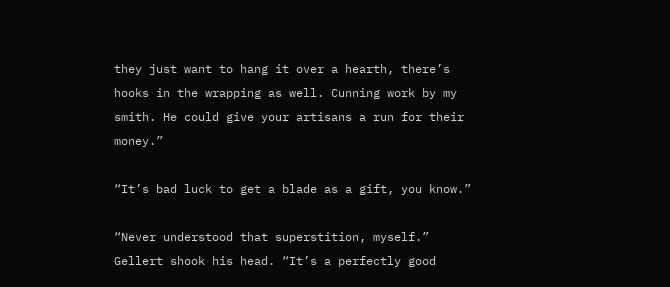they just want to hang it over a hearth, there’s hooks in the wrapping as well. Cunning work by my smith. He could give your artisans a run for their money.”

“It’s bad luck to get a blade as a gift, you know.”

“Never understood that superstition, myself.” Gellert shook his head. “It’s a perfectly good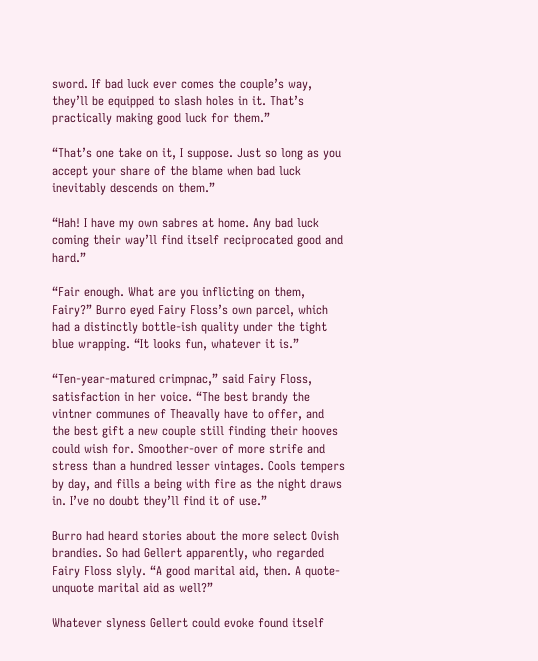sword. If bad luck ever comes the couple’s way, they’ll be equipped to slash holes in it. That’s practically making good luck for them.”

“That’s one take on it, I suppose. Just so long as you accept your share of the blame when bad luck inevitably descends on them.”

“Hah! I have my own sabres at home. Any bad luck coming their way’ll find itself reciprocated good and hard.”

“Fair enough. What are you inflicting on them, Fairy?” Burro eyed Fairy Floss’s own parcel, which had a distinctly bottle-ish quality under the tight blue wrapping. “It looks fun, whatever it is.”

“Ten-year-matured crimpnac,” said Fairy Floss, satisfaction in her voice. “The best brandy the vintner communes of Theavally have to offer, and the best gift a new couple still finding their hooves could wish for. Smoother-over of more strife and stress than a hundred lesser vintages. Cools tempers by day, and fills a being with fire as the night draws in. I’ve no doubt they’ll find it of use.”

Burro had heard stories about the more select Ovish brandies. So had Gellert apparently, who regarded Fairy Floss slyly. “A good marital aid, then. A quote-unquote marital aid as well?”

Whatever slyness Gellert could evoke found itself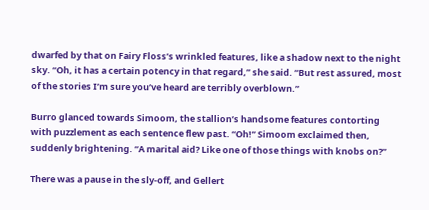dwarfed by that on Fairy Floss’s wrinkled features, like a shadow next to the night sky. “Oh, it has a certain potency in that regard,” she said. “But rest assured, most of the stories I’m sure you’ve heard are terribly overblown.”

Burro glanced towards Simoom, the stallion’s handsome features contorting with puzzlement as each sentence flew past. “Oh!” Simoom exclaimed then, suddenly brightening. “A marital aid? Like one of those things with knobs on?”

There was a pause in the sly-off, and Gellert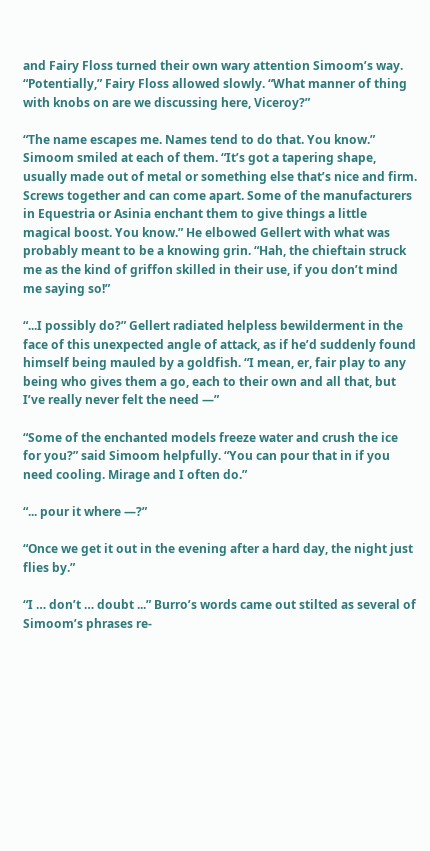and Fairy Floss turned their own wary attention Simoom’s way. “Potentially,” Fairy Floss allowed slowly. “What manner of thing with knobs on are we discussing here, Viceroy?”

“The name escapes me. Names tend to do that. You know.” Simoom smiled at each of them. “It’s got a tapering shape, usually made out of metal or something else that’s nice and firm. Screws together and can come apart. Some of the manufacturers in Equestria or Asinia enchant them to give things a little magical boost. You know.” He elbowed Gellert with what was probably meant to be a knowing grin. “Hah, the chieftain struck me as the kind of griffon skilled in their use, if you don’t mind me saying so!”

“...I possibly do?” Gellert radiated helpless bewilderment in the face of this unexpected angle of attack, as if he’d suddenly found himself being mauled by a goldfish. “I mean, er, fair play to any being who gives them a go, each to their own and all that, but I’ve really never felt the need —”

“Some of the enchanted models freeze water and crush the ice for you?” said Simoom helpfully. “You can pour that in if you need cooling. Mirage and I often do.”

“... pour it where —?”

“Once we get it out in the evening after a hard day, the night just flies by.”

“I … don’t … doubt ...” Burro’s words came out stilted as several of Simoom’s phrases re-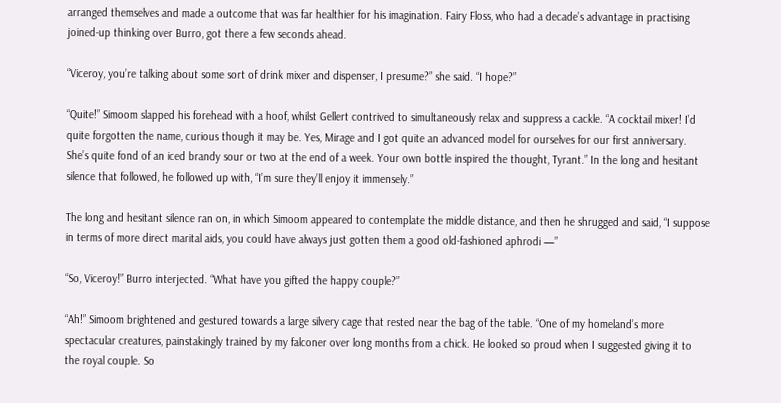arranged themselves and made a outcome that was far healthier for his imagination. Fairy Floss, who had a decade’s advantage in practising joined-up thinking over Burro, got there a few seconds ahead.

“Viceroy, you’re talking about some sort of drink mixer and dispenser, I presume?” she said. “I hope?”

“Quite!” Simoom slapped his forehead with a hoof, whilst Gellert contrived to simultaneously relax and suppress a cackle. “A cocktail mixer! I’d quite forgotten the name, curious though it may be. Yes, Mirage and I got quite an advanced model for ourselves for our first anniversary. She’s quite fond of an iced brandy sour or two at the end of a week. Your own bottle inspired the thought, Tyrant.” In the long and hesitant silence that followed, he followed up with, “I’m sure they’ll enjoy it immensely.”

The long and hesitant silence ran on, in which Simoom appeared to contemplate the middle distance, and then he shrugged and said, “I suppose in terms of more direct marital aids, you could have always just gotten them a good old-fashioned aphrodi —”

“So, Viceroy!” Burro interjected. “What have you gifted the happy couple?”

“Ah!” Simoom brightened and gestured towards a large silvery cage that rested near the bag of the table. “One of my homeland’s more spectacular creatures, painstakingly trained by my falconer over long months from a chick. He looked so proud when I suggested giving it to the royal couple. So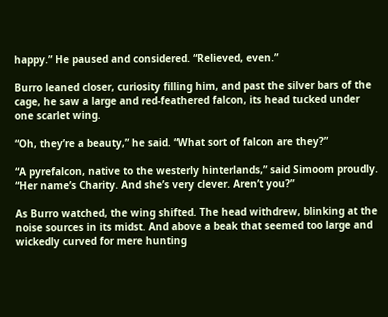happy.” He paused and considered. “Relieved, even.”

Burro leaned closer, curiosity filling him, and past the silver bars of the cage, he saw a large and red-feathered falcon, its head tucked under one scarlet wing.

“Oh, they’re a beauty,” he said. “What sort of falcon are they?”

“A pyrefalcon, native to the westerly hinterlands,” said Simoom proudly. “Her name’s Charity. And she’s very clever. Aren’t you?”

As Burro watched, the wing shifted. The head withdrew, blinking at the noise sources in its midst. And above a beak that seemed too large and wickedly curved for mere hunting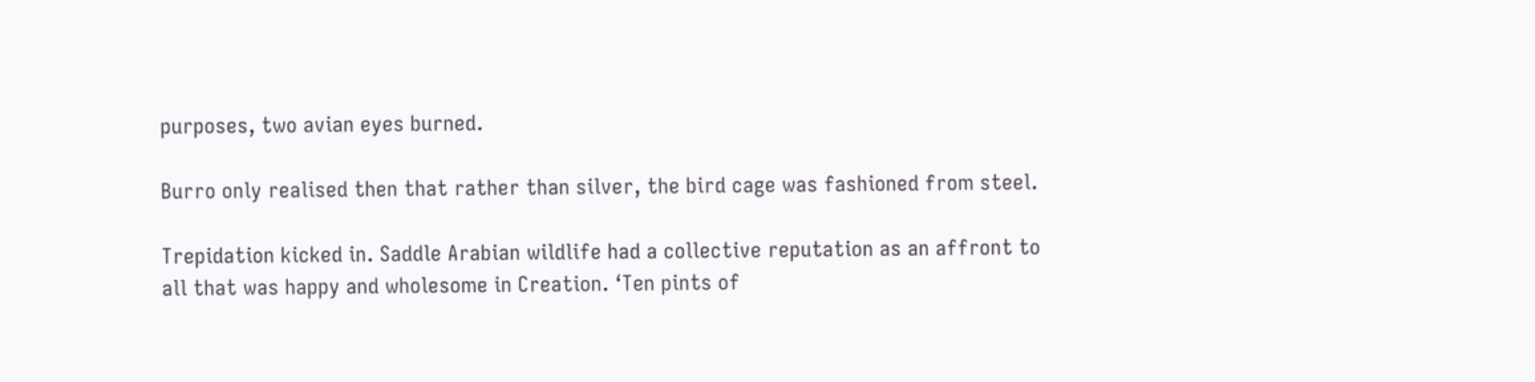purposes, two avian eyes burned.

Burro only realised then that rather than silver, the bird cage was fashioned from steel.

Trepidation kicked in. Saddle Arabian wildlife had a collective reputation as an affront to all that was happy and wholesome in Creation. ‘Ten pints of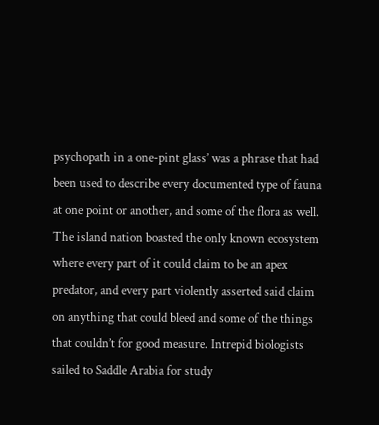psychopath in a one-pint glass’ was a phrase that had been used to describe every documented type of fauna at one point or another, and some of the flora as well. The island nation boasted the only known ecosystem where every part of it could claim to be an apex predator, and every part violently asserted said claim on anything that could bleed and some of the things that couldn’t for good measure. Intrepid biologists sailed to Saddle Arabia for study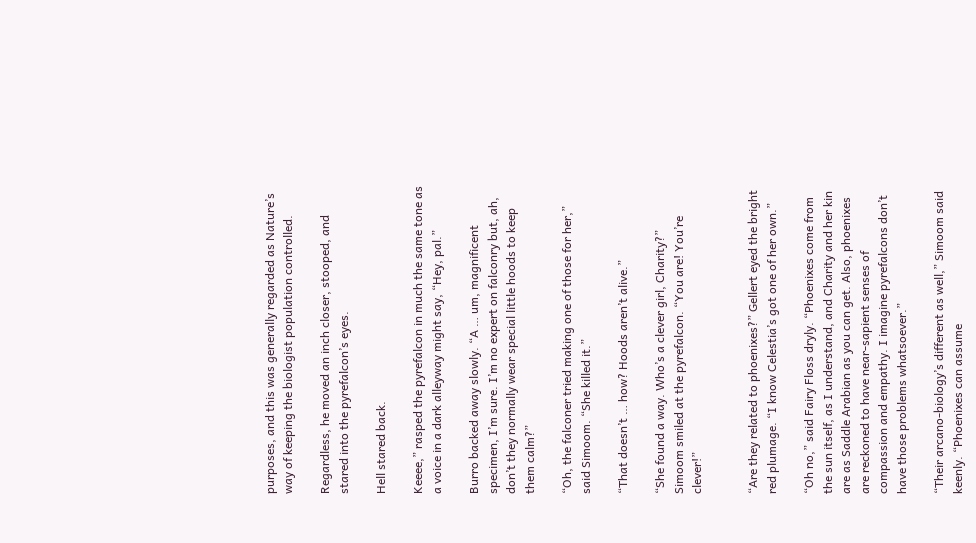purposes, and this was generally regarded as Nature’s way of keeping the biologist population controlled.

Regardless, he moved an inch closer, stooped, and stared into the pyrefalcon’s eyes.

Hell stared back.

Keeee,” rasped the pyrefalcon in much the same tone as a voice in a dark alleyway might say, “Hey, pal.”

Burro backed away slowly. “A … um, magnificent specimen, I’m sure. I’m no expert on falconry but, ah, don’t they normally wear special little hoods to keep them calm?”

“Oh, the falconer tried making one of those for her,” said Simoom. “She killed it.”

“That doesn’t … how? Hoods aren’t alive.”

“She found a way. Who’s a clever girl, Charity?” Simoom smiled at the pyrefalcon. “You are! You’re clever!”


“Are they related to phoenixes?” Gellert eyed the bright red plumage. “I know Celestia’s got one of her own.”

“Oh no,” said Fairy Floss dryly. “Phoenixes come from the sun itself, as I understand, and Charity and her kin are as Saddle Arabian as you can get. Also, phoenixes are reckoned to have near-sapient senses of compassion and empathy. I imagine pyrefalcons don’t have those problems whatsoever.”

“Their arcano-biology’s different as well,” Simoom said keenly. “Phoenixes can assume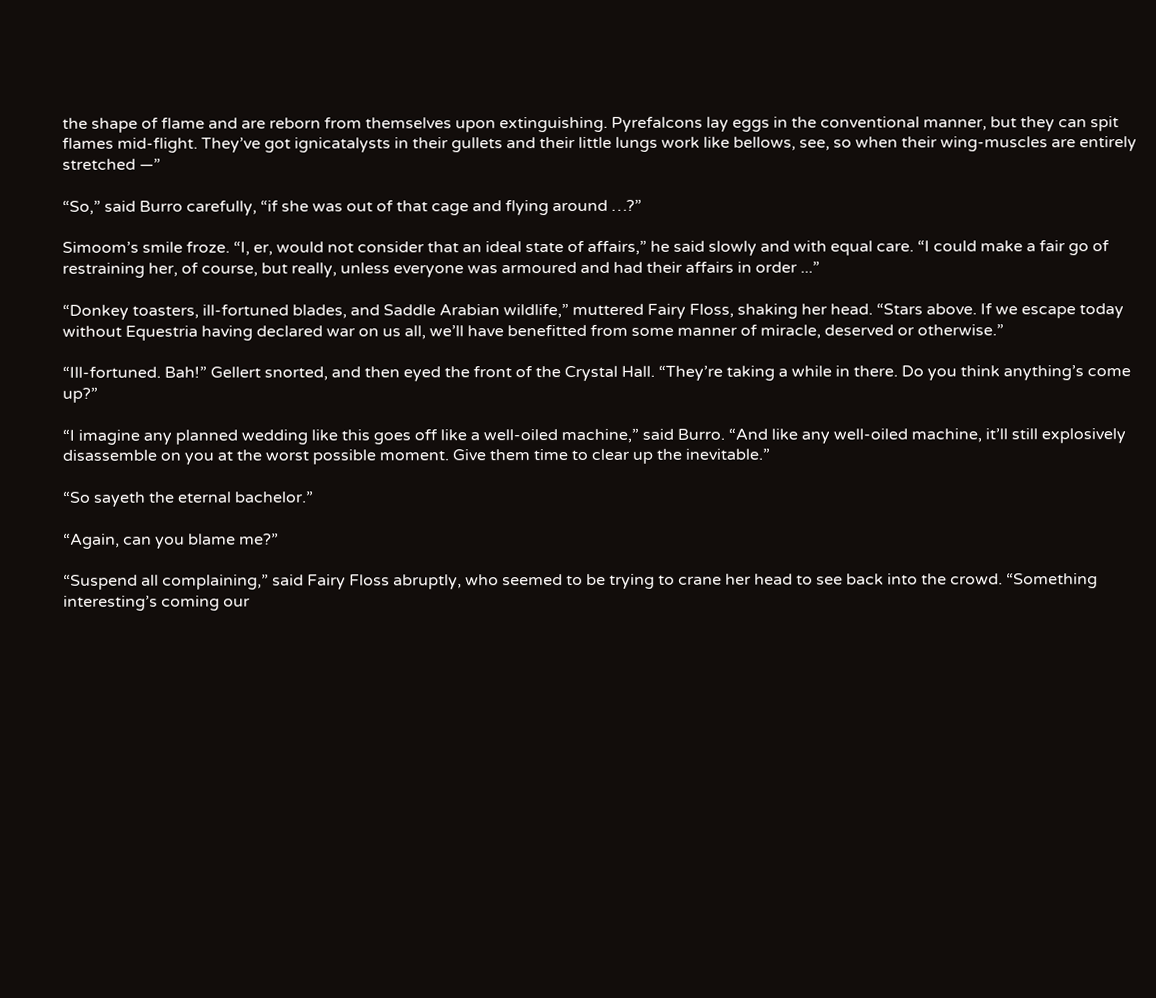the shape of flame and are reborn from themselves upon extinguishing. Pyrefalcons lay eggs in the conventional manner, but they can spit flames mid-flight. They’ve got ignicatalysts in their gullets and their little lungs work like bellows, see, so when their wing-muscles are entirely stretched —”

“So,” said Burro carefully, “if she was out of that cage and flying around …?”

Simoom’s smile froze. “I, er, would not consider that an ideal state of affairs,” he said slowly and with equal care. “I could make a fair go of restraining her, of course, but really, unless everyone was armoured and had their affairs in order ...”

“Donkey toasters, ill-fortuned blades, and Saddle Arabian wildlife,” muttered Fairy Floss, shaking her head. “Stars above. If we escape today without Equestria having declared war on us all, we’ll have benefitted from some manner of miracle, deserved or otherwise.”

“Ill-fortuned. Bah!” Gellert snorted, and then eyed the front of the Crystal Hall. “They’re taking a while in there. Do you think anything’s come up?”

“I imagine any planned wedding like this goes off like a well-oiled machine,” said Burro. “And like any well-oiled machine, it’ll still explosively disassemble on you at the worst possible moment. Give them time to clear up the inevitable.”

“So sayeth the eternal bachelor.”

“Again, can you blame me?”

“Suspend all complaining,” said Fairy Floss abruptly, who seemed to be trying to crane her head to see back into the crowd. “Something interesting’s coming our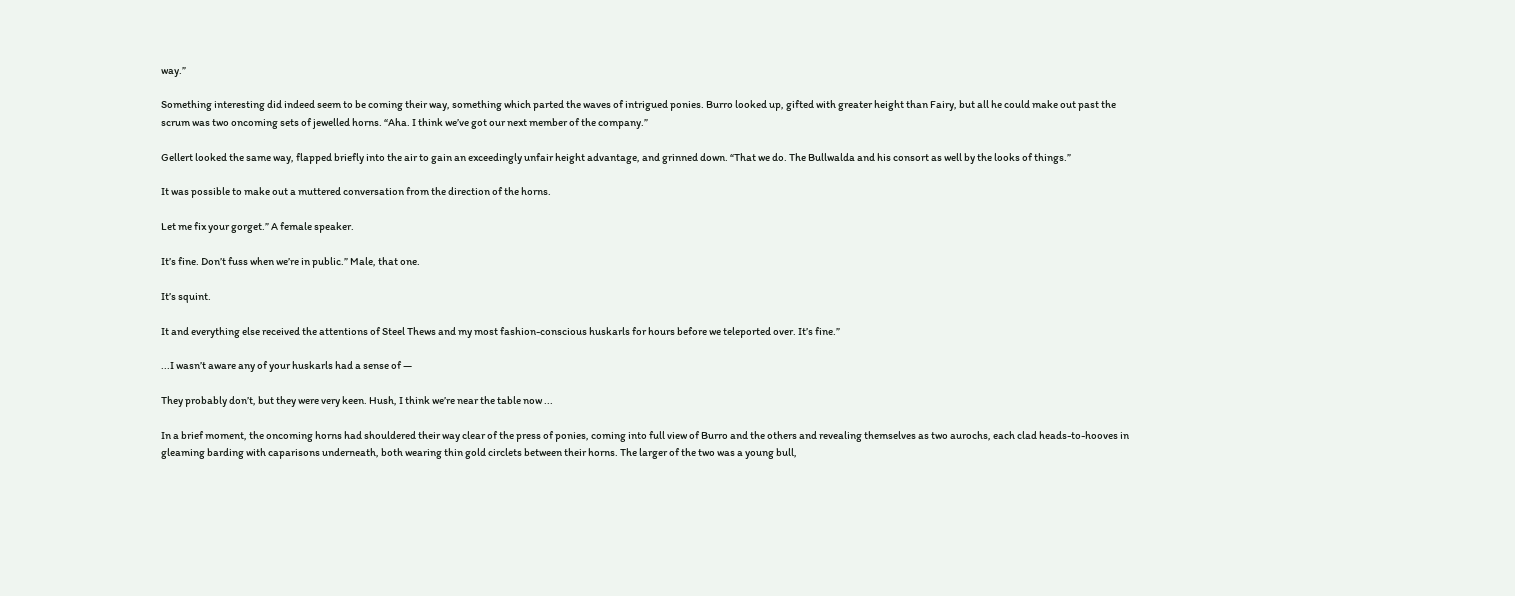way.”

Something interesting did indeed seem to be coming their way, something which parted the waves of intrigued ponies. Burro looked up, gifted with greater height than Fairy, but all he could make out past the scrum was two oncoming sets of jewelled horns. “Aha. I think we’ve got our next member of the company.”

Gellert looked the same way, flapped briefly into the air to gain an exceedingly unfair height advantage, and grinned down. “That we do. The Bullwalda and his consort as well by the looks of things.”

It was possible to make out a muttered conversation from the direction of the horns.

Let me fix your gorget.” A female speaker.

It’s fine. Don’t fuss when we’re in public.” Male, that one.

It’s squint.

It and everything else received the attentions of Steel Thews and my most fashion-conscious huskarls for hours before we teleported over. It’s fine.”

...I wasn’t aware any of your huskarls had a sense of —

They probably don’t, but they were very keen. Hush, I think we’re near the table now ...

In a brief moment, the oncoming horns had shouldered their way clear of the press of ponies, coming into full view of Burro and the others and revealing themselves as two aurochs, each clad heads-to-hooves in gleaming barding with caparisons underneath, both wearing thin gold circlets between their horns. The larger of the two was a young bull,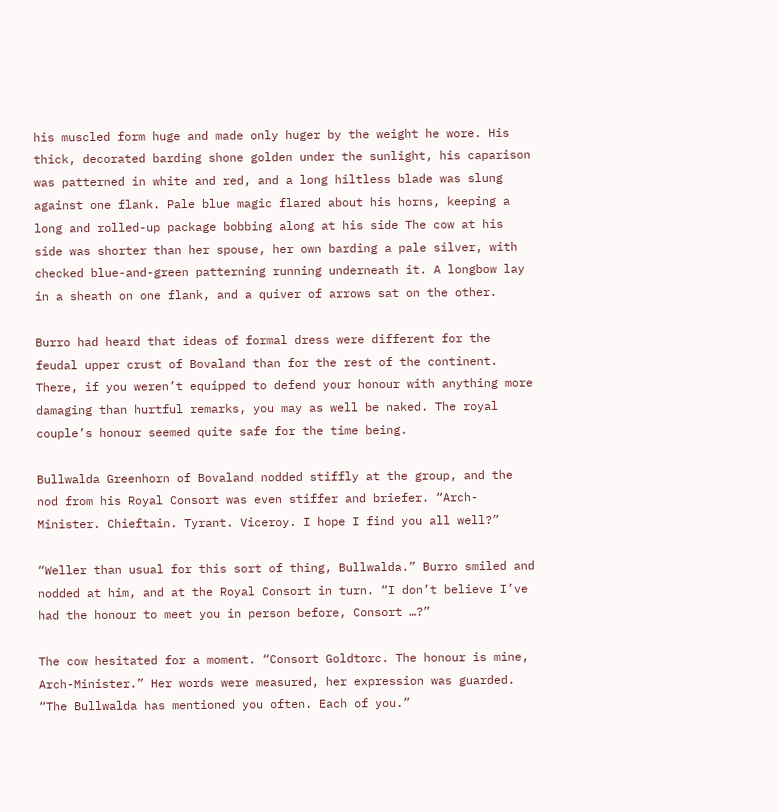his muscled form huge and made only huger by the weight he wore. His thick, decorated barding shone golden under the sunlight, his caparison was patterned in white and red, and a long hiltless blade was slung against one flank. Pale blue magic flared about his horns, keeping a long and rolled-up package bobbing along at his side The cow at his side was shorter than her spouse, her own barding a pale silver, with checked blue-and-green patterning running underneath it. A longbow lay in a sheath on one flank, and a quiver of arrows sat on the other.

Burro had heard that ideas of formal dress were different for the feudal upper crust of Bovaland than for the rest of the continent. There, if you weren’t equipped to defend your honour with anything more damaging than hurtful remarks, you may as well be naked. The royal couple’s honour seemed quite safe for the time being.

Bullwalda Greenhorn of Bovaland nodded stiffly at the group, and the nod from his Royal Consort was even stiffer and briefer. “Arch-Minister. Chieftain. Tyrant. Viceroy. I hope I find you all well?”

“Weller than usual for this sort of thing, Bullwalda.” Burro smiled and nodded at him, and at the Royal Consort in turn. “I don’t believe I’ve had the honour to meet you in person before, Consort …?”

The cow hesitated for a moment. “Consort Goldtorc. The honour is mine, Arch-Minister.” Her words were measured, her expression was guarded. “The Bullwalda has mentioned you often. Each of you.”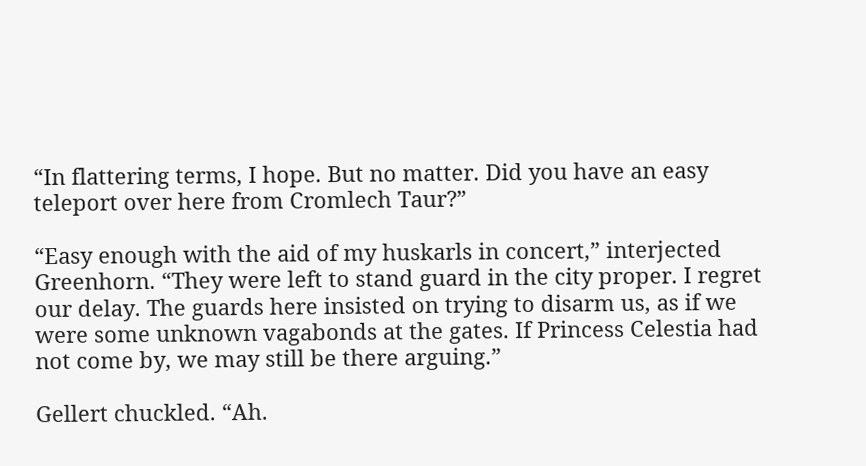“In flattering terms, I hope. But no matter. Did you have an easy teleport over here from Cromlech Taur?”

“Easy enough with the aid of my huskarls in concert,” interjected Greenhorn. “They were left to stand guard in the city proper. I regret our delay. The guards here insisted on trying to disarm us, as if we were some unknown vagabonds at the gates. If Princess Celestia had not come by, we may still be there arguing.”

Gellert chuckled. “Ah.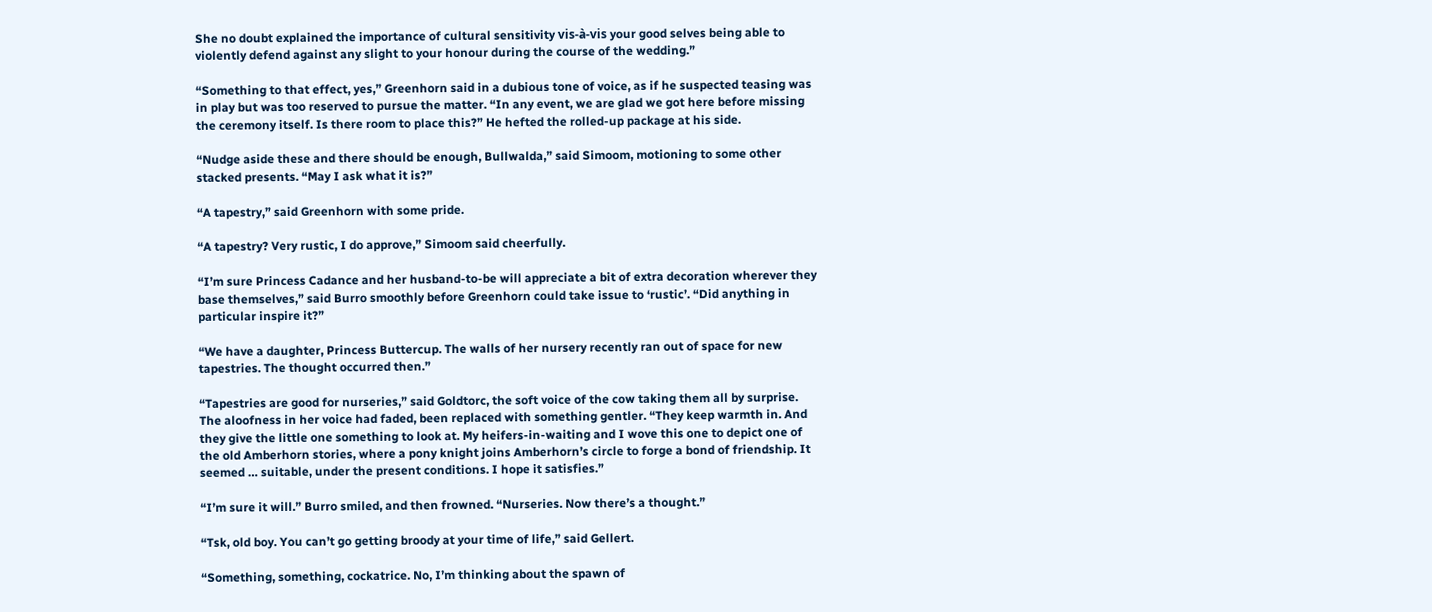She no doubt explained the importance of cultural sensitivity vis-à-vis your good selves being able to violently defend against any slight to your honour during the course of the wedding.”

“Something to that effect, yes,” Greenhorn said in a dubious tone of voice, as if he suspected teasing was in play but was too reserved to pursue the matter. “In any event, we are glad we got here before missing the ceremony itself. Is there room to place this?” He hefted the rolled-up package at his side.

“Nudge aside these and there should be enough, Bullwalda,” said Simoom, motioning to some other stacked presents. “May I ask what it is?”

“A tapestry,” said Greenhorn with some pride.

“A tapestry? Very rustic, I do approve,” Simoom said cheerfully.

“I’m sure Princess Cadance and her husband-to-be will appreciate a bit of extra decoration wherever they base themselves,” said Burro smoothly before Greenhorn could take issue to ‘rustic’. “Did anything in particular inspire it?”

“We have a daughter, Princess Buttercup. The walls of her nursery recently ran out of space for new tapestries. The thought occurred then.”

“Tapestries are good for nurseries,” said Goldtorc, the soft voice of the cow taking them all by surprise. The aloofness in her voice had faded, been replaced with something gentler. “They keep warmth in. And they give the little one something to look at. My heifers-in-waiting and I wove this one to depict one of the old Amberhorn stories, where a pony knight joins Amberhorn’s circle to forge a bond of friendship. It seemed … suitable, under the present conditions. I hope it satisfies.”

“I’m sure it will.” Burro smiled, and then frowned. “Nurseries. Now there’s a thought.”

“Tsk, old boy. You can’t go getting broody at your time of life,” said Gellert.

“Something, something, cockatrice. No, I’m thinking about the spawn of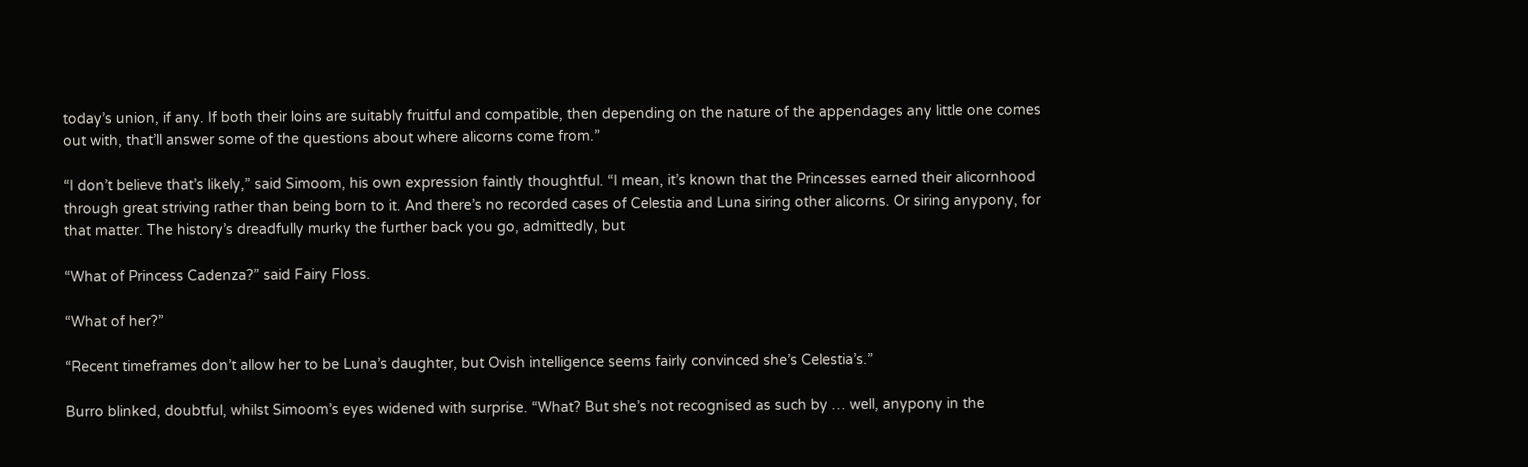today’s union, if any. If both their loins are suitably fruitful and compatible, then depending on the nature of the appendages any little one comes out with, that’ll answer some of the questions about where alicorns come from.”

“I don’t believe that’s likely,” said Simoom, his own expression faintly thoughtful. “I mean, it’s known that the Princesses earned their alicornhood through great striving rather than being born to it. And there’s no recorded cases of Celestia and Luna siring other alicorns. Or siring anypony, for that matter. The history’s dreadfully murky the further back you go, admittedly, but

“What of Princess Cadenza?” said Fairy Floss.

“What of her?”

“Recent timeframes don’t allow her to be Luna’s daughter, but Ovish intelligence seems fairly convinced she’s Celestia’s.”

Burro blinked, doubtful, whilst Simoom’s eyes widened with surprise. “What? But she’s not recognised as such by … well, anypony in the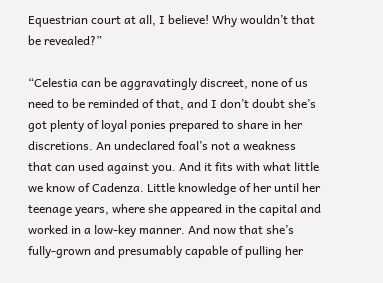Equestrian court at all, I believe! Why wouldn’t that be revealed?”

“Celestia can be aggravatingly discreet, none of us need to be reminded of that, and I don’t doubt she’s got plenty of loyal ponies prepared to share in her discretions. An undeclared foal’s not a weakness that can used against you. And it fits with what little we know of Cadenza. Little knowledge of her until her teenage years, where she appeared in the capital and worked in a low-key manner. And now that she’s fully-grown and presumably capable of pulling her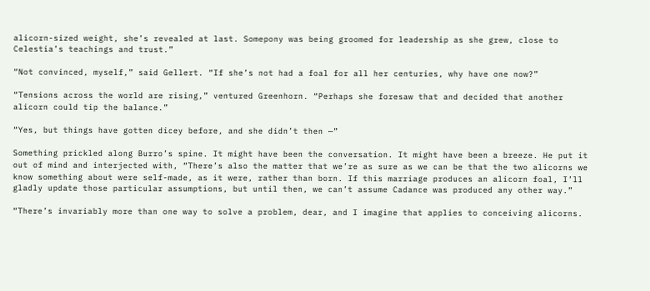alicorn-sized weight, she’s revealed at last. Somepony was being groomed for leadership as she grew, close to Celestia’s teachings and trust.”

“Not convinced, myself,” said Gellert. “If she’s not had a foal for all her centuries, why have one now?”

“Tensions across the world are rising,” ventured Greenhorn. “Perhaps she foresaw that and decided that another alicorn could tip the balance.”

“Yes, but things have gotten dicey before, and she didn’t then —”

Something prickled along Burro’s spine. It might have been the conversation. It might have been a breeze. He put it out of mind and interjected with, “There’s also the matter that we’re as sure as we can be that the two alicorns we know something about were self-made, as it were, rather than born. If this marriage produces an alicorn foal, I’ll gladly update those particular assumptions, but until then, we can’t assume Cadance was produced any other way.”

“There’s invariably more than one way to solve a problem, dear, and I imagine that applies to conceiving alicorns.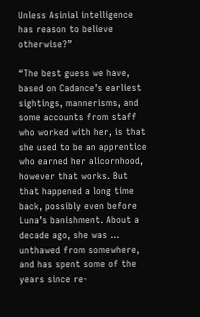Unless Asinial intelligence has reason to believe otherwise?”

“The best guess we have, based on Cadance’s earliest sightings, mannerisms, and some accounts from staff who worked with her, is that she used to be an apprentice who earned her alicornhood, however that works. But that happened a long time back, possibly even before Luna’s banishment. About a decade ago, she was … unthawed from somewhere, and has spent some of the years since re-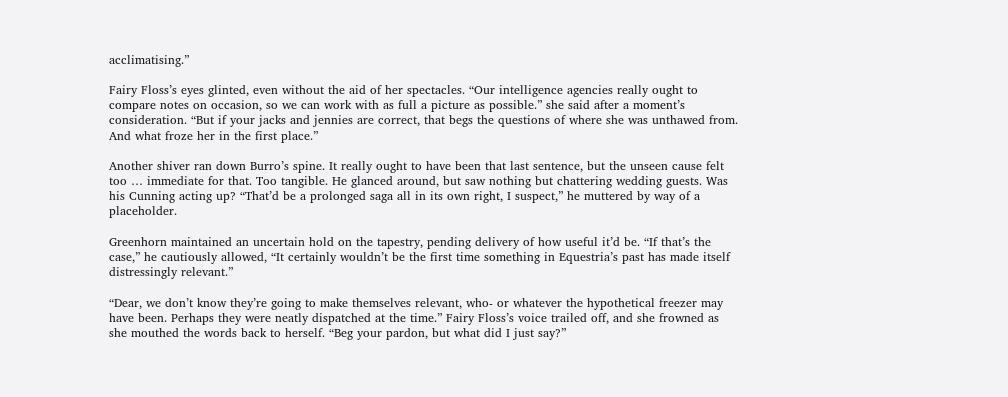acclimatising.”

Fairy Floss’s eyes glinted, even without the aid of her spectacles. “Our intelligence agencies really ought to compare notes on occasion, so we can work with as full a picture as possible.” she said after a moment’s consideration. “But if your jacks and jennies are correct, that begs the questions of where she was unthawed from. And what froze her in the first place.”

Another shiver ran down Burro’s spine. It really ought to have been that last sentence, but the unseen cause felt too … immediate for that. Too tangible. He glanced around, but saw nothing but chattering wedding guests. Was his Cunning acting up? “That’d be a prolonged saga all in its own right, I suspect,” he muttered by way of a placeholder.

Greenhorn maintained an uncertain hold on the tapestry, pending delivery of how useful it’d be. “If that’s the case,” he cautiously allowed, “It certainly wouldn’t be the first time something in Equestria’s past has made itself distressingly relevant.”

“Dear, we don’t know they’re going to make themselves relevant, who- or whatever the hypothetical freezer may have been. Perhaps they were neatly dispatched at the time.” Fairy Floss’s voice trailed off, and she frowned as she mouthed the words back to herself. “Beg your pardon, but what did I just say?”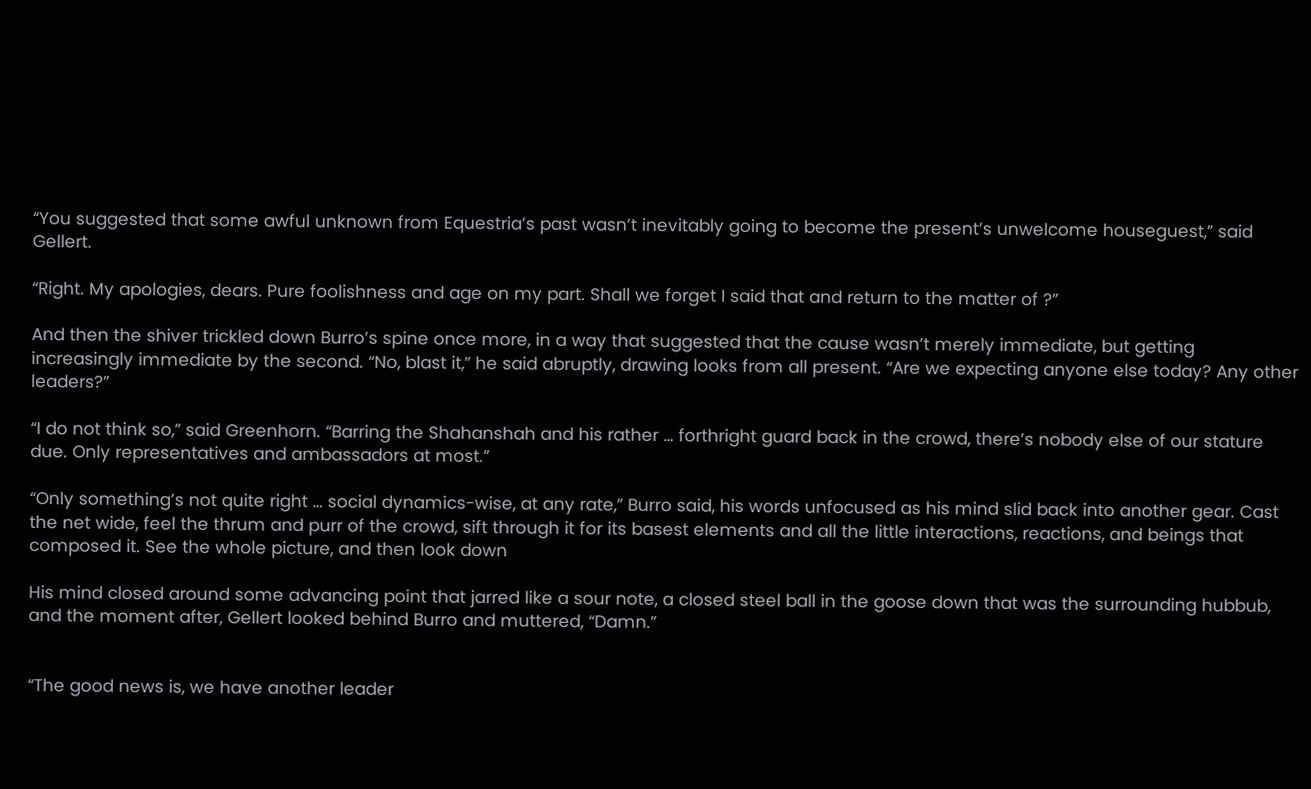“You suggested that some awful unknown from Equestria’s past wasn’t inevitably going to become the present’s unwelcome houseguest,” said Gellert.

“Right. My apologies, dears. Pure foolishness and age on my part. Shall we forget I said that and return to the matter of ?”

And then the shiver trickled down Burro’s spine once more, in a way that suggested that the cause wasn’t merely immediate, but getting increasingly immediate by the second. “No, blast it,” he said abruptly, drawing looks from all present. “Are we expecting anyone else today? Any other leaders?”

“I do not think so,” said Greenhorn. “Barring the Shahanshah and his rather … forthright guard back in the crowd, there’s nobody else of our stature due. Only representatives and ambassadors at most.”

“Only something’s not quite right … social dynamics-wise, at any rate,” Burro said, his words unfocused as his mind slid back into another gear. Cast the net wide, feel the thrum and purr of the crowd, sift through it for its basest elements and all the little interactions, reactions, and beings that composed it. See the whole picture, and then look down

His mind closed around some advancing point that jarred like a sour note, a closed steel ball in the goose down that was the surrounding hubbub, and the moment after, Gellert looked behind Burro and muttered, “Damn.”


“The good news is, we have another leader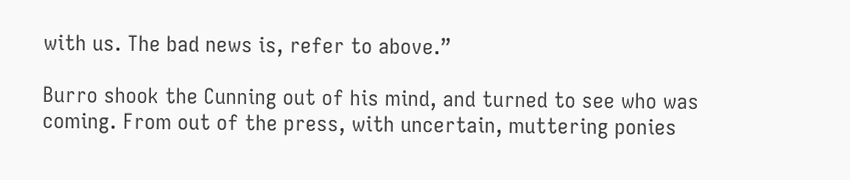with us. The bad news is, refer to above.”

Burro shook the Cunning out of his mind, and turned to see who was coming. From out of the press, with uncertain, muttering ponies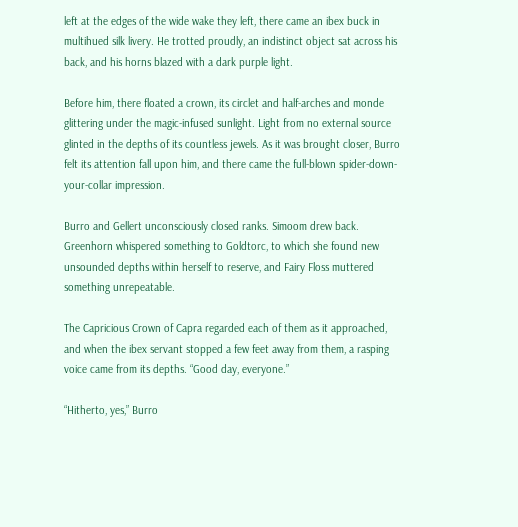left at the edges of the wide wake they left, there came an ibex buck in multihued silk livery. He trotted proudly, an indistinct object sat across his back, and his horns blazed with a dark purple light.

Before him, there floated a crown, its circlet and half-arches and monde glittering under the magic-infused sunlight. Light from no external source glinted in the depths of its countless jewels. As it was brought closer, Burro felt its attention fall upon him, and there came the full-blown spider-down-your-collar impression.

Burro and Gellert unconsciously closed ranks. Simoom drew back. Greenhorn whispered something to Goldtorc, to which she found new unsounded depths within herself to reserve, and Fairy Floss muttered something unrepeatable.

The Capricious Crown of Capra regarded each of them as it approached, and when the ibex servant stopped a few feet away from them, a rasping voice came from its depths. “Good day, everyone.”

“Hitherto, yes,” Burro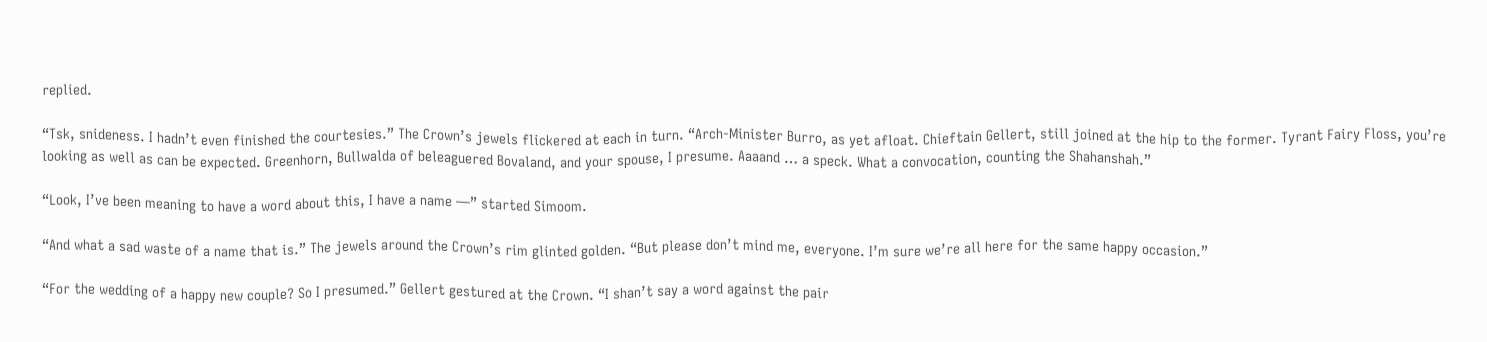replied.

“Tsk, snideness. I hadn’t even finished the courtesies.” The Crown’s jewels flickered at each in turn. “Arch-Minister Burro, as yet afloat. Chieftain Gellert, still joined at the hip to the former. Tyrant Fairy Floss, you’re looking as well as can be expected. Greenhorn, Bullwalda of beleaguered Bovaland, and your spouse, I presume. Aaaand … a speck. What a convocation, counting the Shahanshah.”

“Look, I’ve been meaning to have a word about this, I have a name —” started Simoom.

“And what a sad waste of a name that is.” The jewels around the Crown’s rim glinted golden. “But please don’t mind me, everyone. I’m sure we’re all here for the same happy occasion.”

“For the wedding of a happy new couple? So I presumed.” Gellert gestured at the Crown. “I shan’t say a word against the pair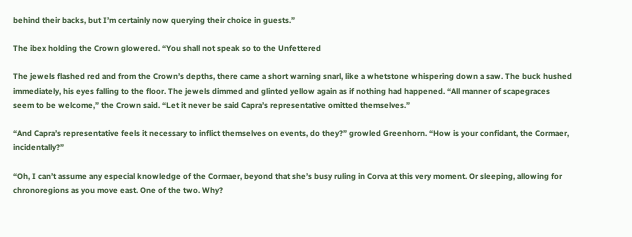behind their backs, but I’m certainly now querying their choice in guests.”

The ibex holding the Crown glowered. “You shall not speak so to the Unfettered

The jewels flashed red and from the Crown’s depths, there came a short warning snarl, like a whetstone whispering down a saw. The buck hushed immediately, his eyes falling to the floor. The jewels dimmed and glinted yellow again as if nothing had happened. “All manner of scapegraces seem to be welcome,” the Crown said. “Let it never be said Capra’s representative omitted themselves.”

“And Capra’s representative feels it necessary to inflict themselves on events, do they?” growled Greenhorn. “How is your confidant, the Cormaer, incidentally?”

“Oh, I can’t assume any especial knowledge of the Cormaer, beyond that she’s busy ruling in Corva at this very moment. Or sleeping, allowing for chronoregions as you move east. One of the two. Why?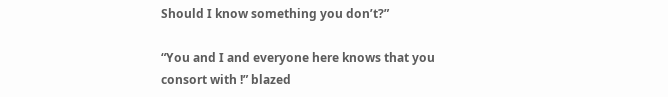Should I know something you don’t?”

“You and I and everyone here knows that you consort with !” blazed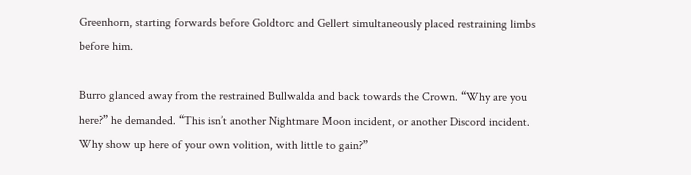Greenhorn, starting forwards before Goldtorc and Gellert simultaneously placed restraining limbs before him.

Burro glanced away from the restrained Bullwalda and back towards the Crown. “Why are you here?” he demanded. “This isn’t another Nightmare Moon incident, or another Discord incident. Why show up here of your own volition, with little to gain?”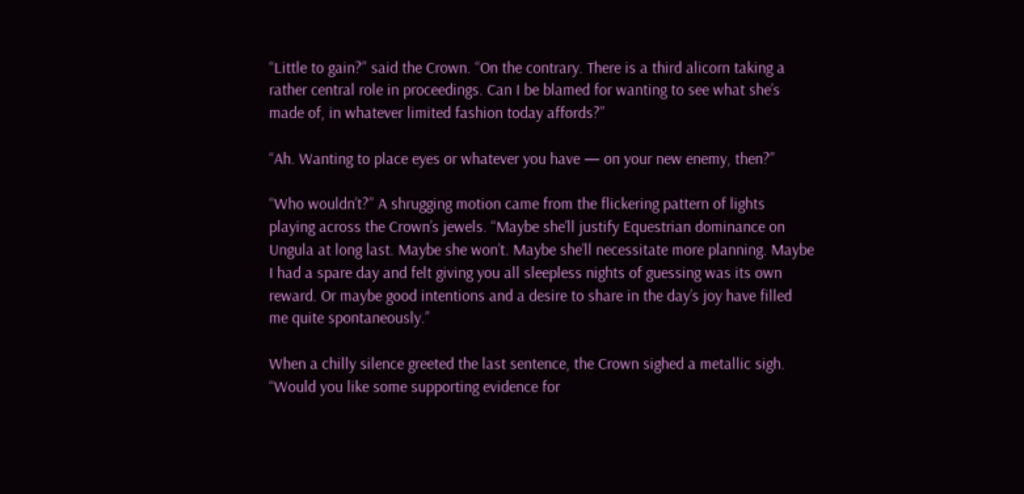“Little to gain?” said the Crown. “On the contrary. There is a third alicorn taking a rather central role in proceedings. Can I be blamed for wanting to see what she’s made of, in whatever limited fashion today affords?”

“Ah. Wanting to place eyes or whatever you have — on your new enemy, then?”

“Who wouldn’t?” A shrugging motion came from the flickering pattern of lights playing across the Crown’s jewels. “Maybe she’ll justify Equestrian dominance on Ungula at long last. Maybe she won’t. Maybe she’ll necessitate more planning. Maybe I had a spare day and felt giving you all sleepless nights of guessing was its own reward. Or maybe good intentions and a desire to share in the day’s joy have filled me quite spontaneously.”

When a chilly silence greeted the last sentence, the Crown sighed a metallic sigh. “Would you like some supporting evidence for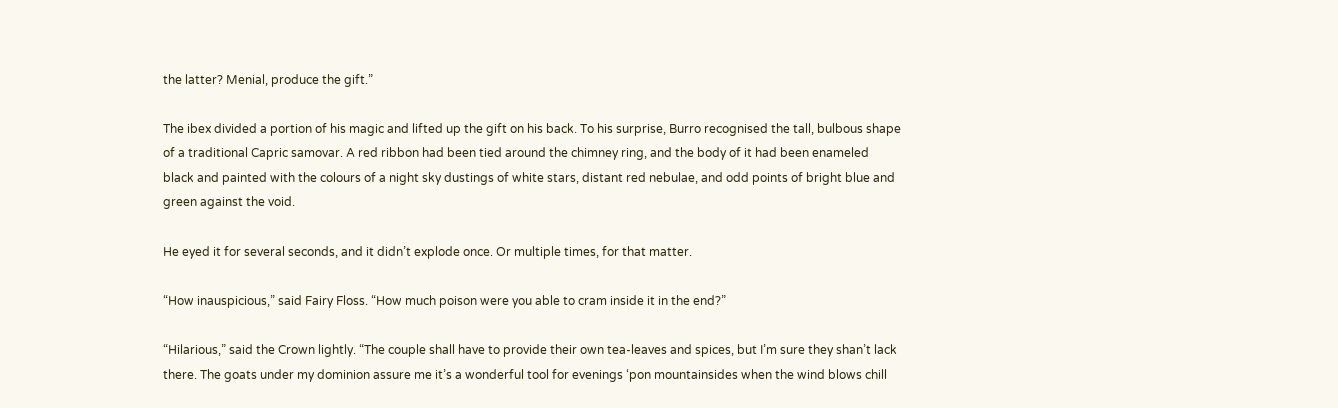the latter? Menial, produce the gift.”

The ibex divided a portion of his magic and lifted up the gift on his back. To his surprise, Burro recognised the tall, bulbous shape of a traditional Capric samovar. A red ribbon had been tied around the chimney ring, and the body of it had been enameled black and painted with the colours of a night sky dustings of white stars, distant red nebulae, and odd points of bright blue and green against the void.

He eyed it for several seconds, and it didn’t explode once. Or multiple times, for that matter.

“How inauspicious,” said Fairy Floss. “How much poison were you able to cram inside it in the end?”

“Hilarious,” said the Crown lightly. “The couple shall have to provide their own tea-leaves and spices, but I’m sure they shan’t lack there. The goats under my dominion assure me it’s a wonderful tool for evenings ‘pon mountainsides when the wind blows chill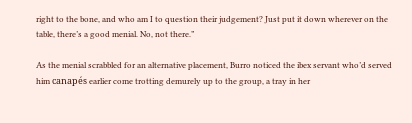right to the bone, and who am I to question their judgement? Just put it down wherever on the table, there’s a good menial. No, not there.”

As the menial scrabbled for an alternative placement, Burro noticed the ibex servant who’d served him canapés earlier come trotting demurely up to the group, a tray in her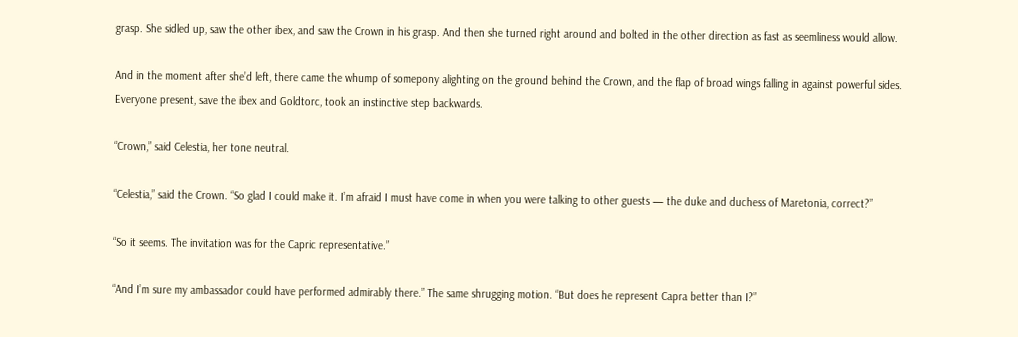grasp. She sidled up, saw the other ibex, and saw the Crown in his grasp. And then she turned right around and bolted in the other direction as fast as seemliness would allow.

And in the moment after she’d left, there came the whump of somepony alighting on the ground behind the Crown, and the flap of broad wings falling in against powerful sides. Everyone present, save the ibex and Goldtorc, took an instinctive step backwards.

“Crown,” said Celestia, her tone neutral.

“Celestia,” said the Crown. “So glad I could make it. I’m afraid I must have come in when you were talking to other guests — the duke and duchess of Maretonia, correct?”

“So it seems. The invitation was for the Capric representative.”

“And I’m sure my ambassador could have performed admirably there.” The same shrugging motion. “But does he represent Capra better than I?”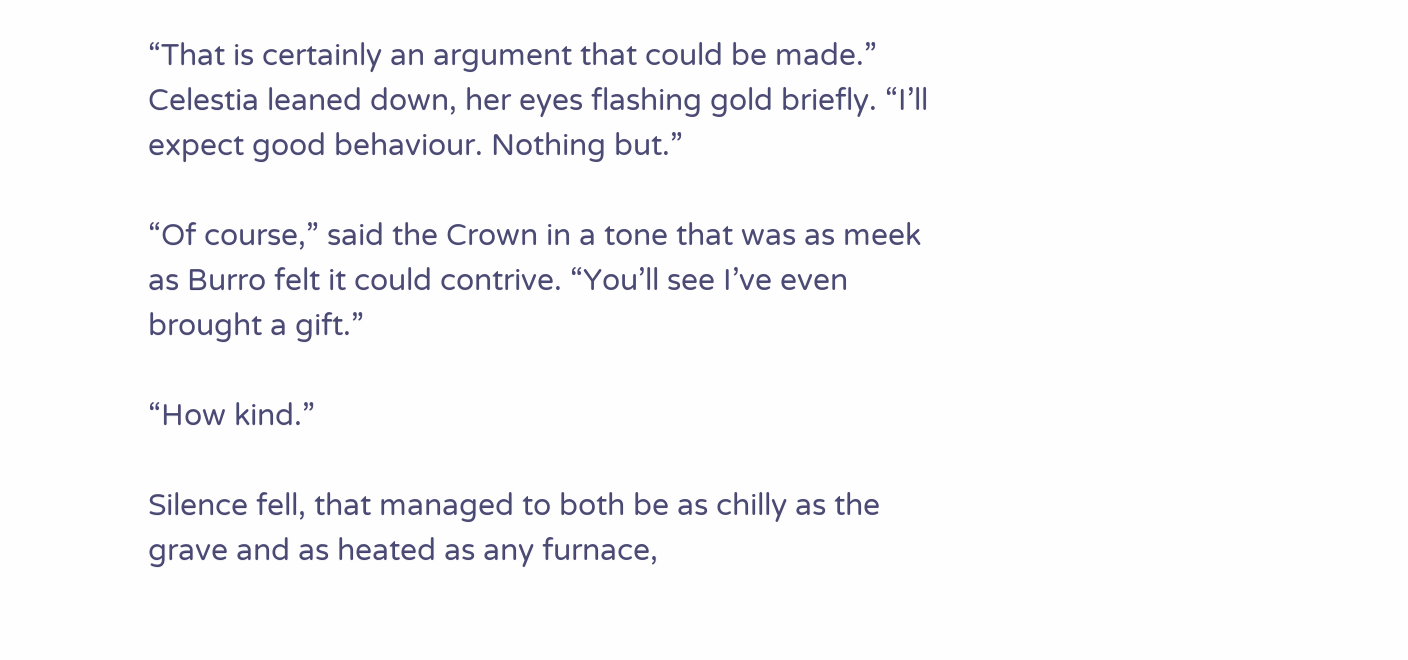“That is certainly an argument that could be made.” Celestia leaned down, her eyes flashing gold briefly. “I’ll expect good behaviour. Nothing but.”

“Of course,” said the Crown in a tone that was as meek as Burro felt it could contrive. “You’ll see I’ve even brought a gift.”

“How kind.”

Silence fell, that managed to both be as chilly as the grave and as heated as any furnace,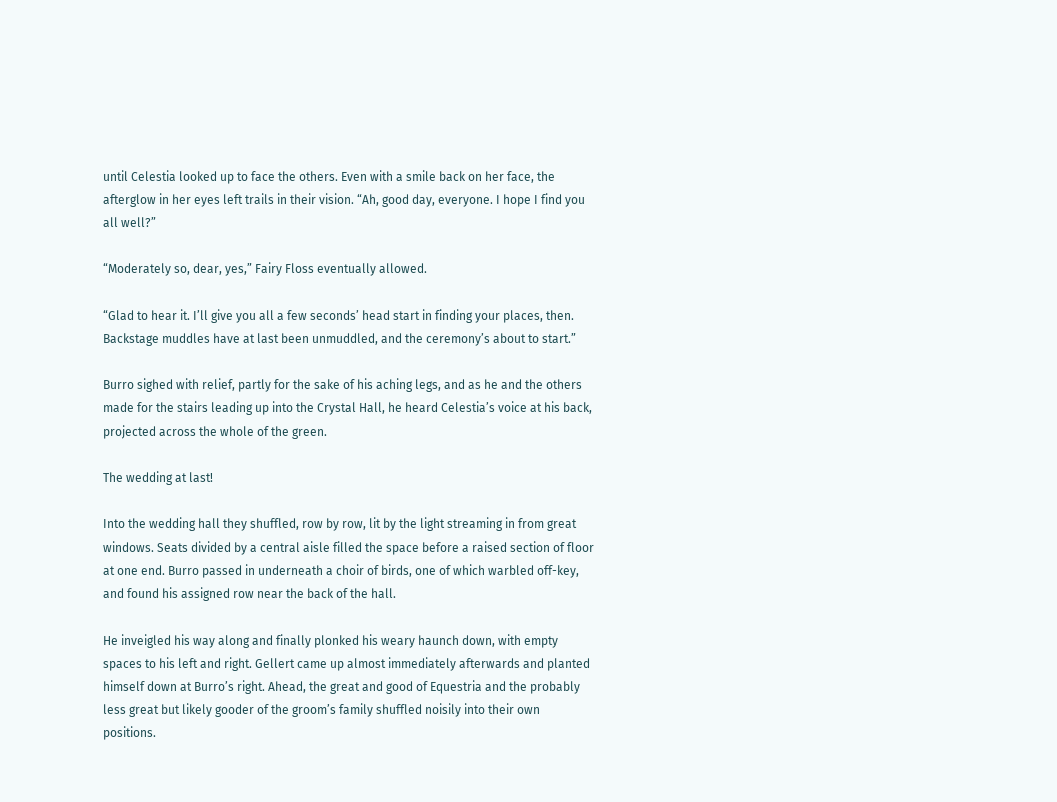until Celestia looked up to face the others. Even with a smile back on her face, the afterglow in her eyes left trails in their vision. “Ah, good day, everyone. I hope I find you all well?”

“Moderately so, dear, yes,” Fairy Floss eventually allowed.

“Glad to hear it. I’ll give you all a few seconds’ head start in finding your places, then. Backstage muddles have at last been unmuddled, and the ceremony’s about to start.”

Burro sighed with relief, partly for the sake of his aching legs, and as he and the others made for the stairs leading up into the Crystal Hall, he heard Celestia’s voice at his back, projected across the whole of the green.

The wedding at last!

Into the wedding hall they shuffled, row by row, lit by the light streaming in from great windows. Seats divided by a central aisle filled the space before a raised section of floor at one end. Burro passed in underneath a choir of birds, one of which warbled off-key, and found his assigned row near the back of the hall.

He inveigled his way along and finally plonked his weary haunch down, with empty spaces to his left and right. Gellert came up almost immediately afterwards and planted himself down at Burro’s right. Ahead, the great and good of Equestria and the probably less great but likely gooder of the groom’s family shuffled noisily into their own positions.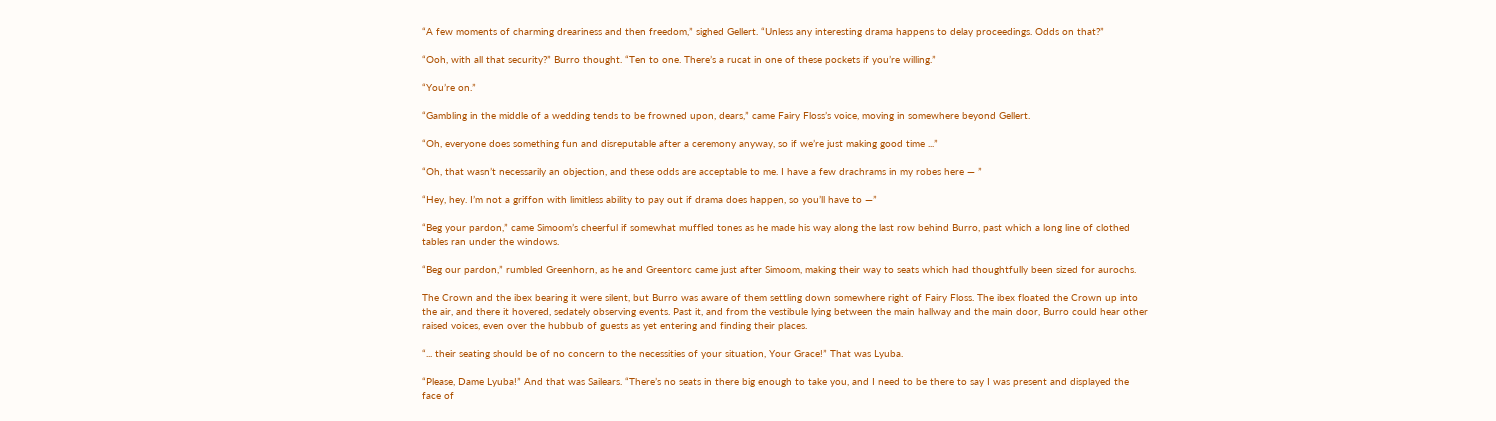“A few moments of charming dreariness and then freedom,” sighed Gellert. “Unless any interesting drama happens to delay proceedings. Odds on that?”

“Ooh, with all that security?” Burro thought. “Ten to one. There’s a rucat in one of these pockets if you’re willing.”

“You’re on.”

“Gambling in the middle of a wedding tends to be frowned upon, dears,” came Fairy Floss’s voice, moving in somewhere beyond Gellert.

“Oh, everyone does something fun and disreputable after a ceremony anyway, so if we’re just making good time ...”

“Oh, that wasn’t necessarily an objection, and these odds are acceptable to me. I have a few drachrams in my robes here — ”

“Hey, hey. I’m not a griffon with limitless ability to pay out if drama does happen, so you’ll have to —”

“Beg your pardon,” came Simoom’s cheerful if somewhat muffled tones as he made his way along the last row behind Burro, past which a long line of clothed tables ran under the windows.

“Beg our pardon,” rumbled Greenhorn, as he and Greentorc came just after Simoom, making their way to seats which had thoughtfully been sized for aurochs.

The Crown and the ibex bearing it were silent, but Burro was aware of them settling down somewhere right of Fairy Floss. The ibex floated the Crown up into the air, and there it hovered, sedately observing events. Past it, and from the vestibule lying between the main hallway and the main door, Burro could hear other raised voices, even over the hubbub of guests as yet entering and finding their places.

“... their seating should be of no concern to the necessities of your situation, Your Grace!” That was Lyuba.

“Please, Dame Lyuba!” And that was Sailears. “There’s no seats in there big enough to take you, and I need to be there to say I was present and displayed the face of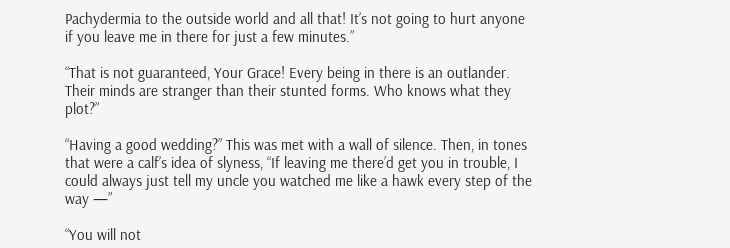Pachydermia to the outside world and all that! It’s not going to hurt anyone if you leave me in there for just a few minutes.”

“That is not guaranteed, Your Grace! Every being in there is an outlander. Their minds are stranger than their stunted forms. Who knows what they plot?”

“Having a good wedding?” This was met with a wall of silence. Then, in tones that were a calf’s idea of slyness, “If leaving me there’d get you in trouble, I could always just tell my uncle you watched me like a hawk every step of the way —”

“You will not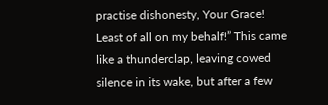practise dishonesty, Your Grace! Least of all on my behalf!” This came like a thunderclap, leaving cowed silence in its wake, but after a few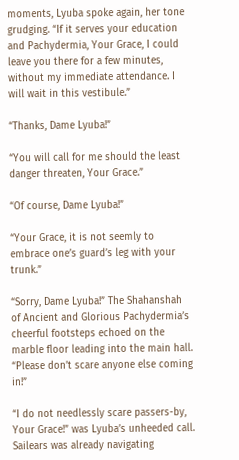moments, Lyuba spoke again, her tone grudging. “If it serves your education and Pachydermia, Your Grace, I could leave you there for a few minutes, without my immediate attendance. I will wait in this vestibule.”

“Thanks, Dame Lyuba!”

“You will call for me should the least danger threaten, Your Grace.”

“Of course, Dame Lyuba!”

“Your Grace, it is not seemly to embrace one’s guard’s leg with your trunk.”

“Sorry, Dame Lyuba!” The Shahanshah of Ancient and Glorious Pachydermia’s cheerful footsteps echoed on the marble floor leading into the main hall. “Please don’t scare anyone else coming in!”

“I do not needlessly scare passers-by, Your Grace!” was Lyuba’s unheeded call. Sailears was already navigating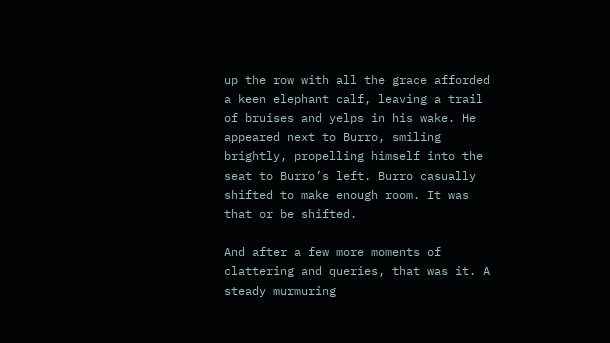up the row with all the grace afforded a keen elephant calf, leaving a trail of bruises and yelps in his wake. He appeared next to Burro, smiling brightly, propelling himself into the seat to Burro’s left. Burro casually shifted to make enough room. It was that or be shifted.

And after a few more moments of clattering and queries, that was it. A steady murmuring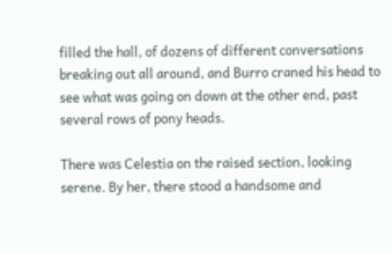filled the hall, of dozens of different conversations breaking out all around, and Burro craned his head to see what was going on down at the other end, past several rows of pony heads.

There was Celestia on the raised section, looking serene. By her, there stood a handsome and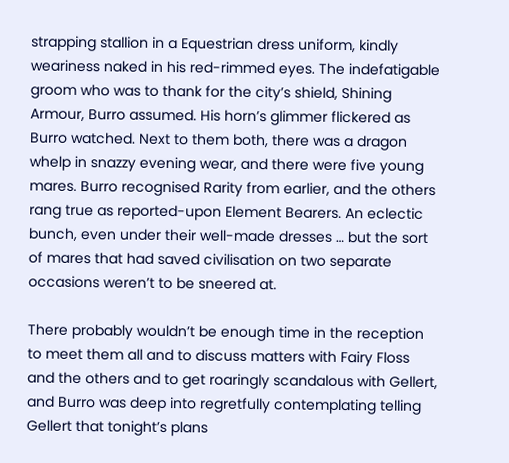strapping stallion in a Equestrian dress uniform, kindly weariness naked in his red-rimmed eyes. The indefatigable groom who was to thank for the city’s shield, Shining Armour, Burro assumed. His horn’s glimmer flickered as Burro watched. Next to them both, there was a dragon whelp in snazzy evening wear, and there were five young mares. Burro recognised Rarity from earlier, and the others rang true as reported-upon Element Bearers. An eclectic bunch, even under their well-made dresses … but the sort of mares that had saved civilisation on two separate occasions weren’t to be sneered at.

There probably wouldn’t be enough time in the reception to meet them all and to discuss matters with Fairy Floss and the others and to get roaringly scandalous with Gellert, and Burro was deep into regretfully contemplating telling Gellert that tonight’s plans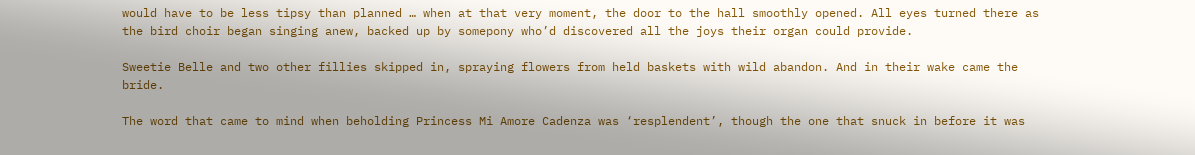would have to be less tipsy than planned … when at that very moment, the door to the hall smoothly opened. All eyes turned there as the bird choir began singing anew, backed up by somepony who’d discovered all the joys their organ could provide.

Sweetie Belle and two other fillies skipped in, spraying flowers from held baskets with wild abandon. And in their wake came the bride.

The word that came to mind when beholding Princess Mi Amore Cadenza was ‘resplendent’, though the one that snuck in before it was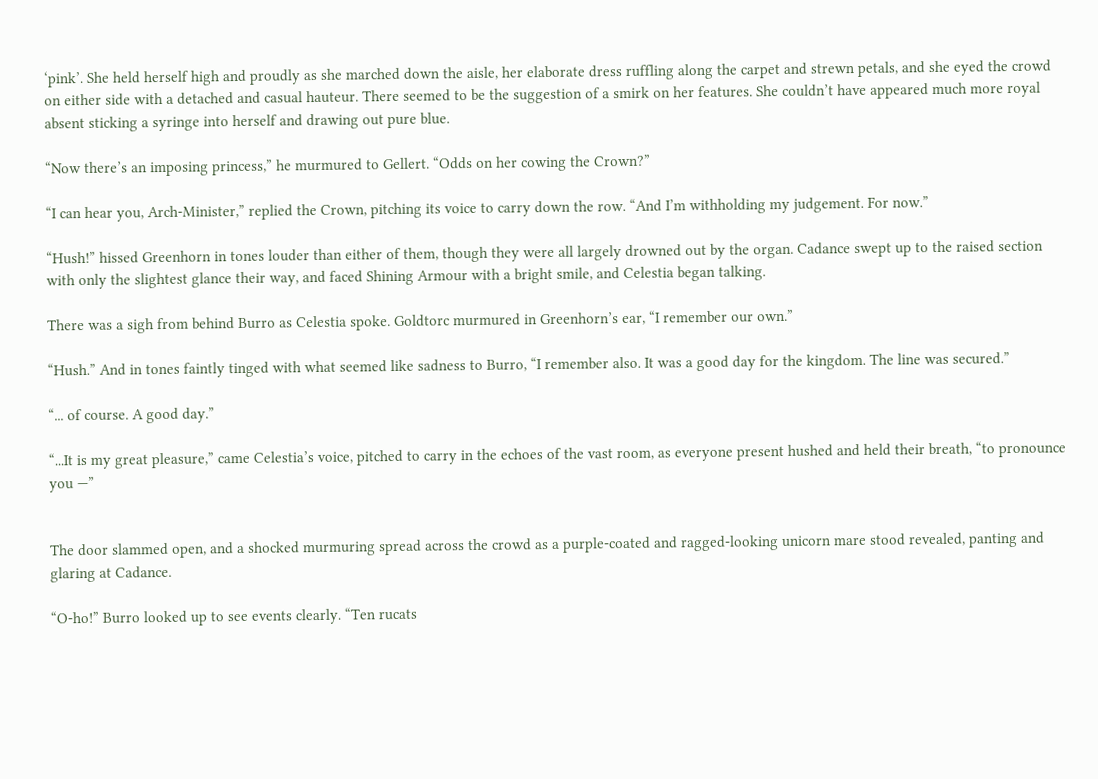‘pink’. She held herself high and proudly as she marched down the aisle, her elaborate dress ruffling along the carpet and strewn petals, and she eyed the crowd on either side with a detached and casual hauteur. There seemed to be the suggestion of a smirk on her features. She couldn’t have appeared much more royal absent sticking a syringe into herself and drawing out pure blue.

“Now there’s an imposing princess,” he murmured to Gellert. “Odds on her cowing the Crown?”

“I can hear you, Arch-Minister,” replied the Crown, pitching its voice to carry down the row. “And I’m withholding my judgement. For now.”

“Hush!” hissed Greenhorn in tones louder than either of them, though they were all largely drowned out by the organ. Cadance swept up to the raised section with only the slightest glance their way, and faced Shining Armour with a bright smile, and Celestia began talking.

There was a sigh from behind Burro as Celestia spoke. Goldtorc murmured in Greenhorn’s ear, “I remember our own.”

“Hush.” And in tones faintly tinged with what seemed like sadness to Burro, “I remember also. It was a good day for the kingdom. The line was secured.”

“... of course. A good day.”

“...It is my great pleasure,” came Celestia’s voice, pitched to carry in the echoes of the vast room, as everyone present hushed and held their breath, “to pronounce you —”


The door slammed open, and a shocked murmuring spread across the crowd as a purple-coated and ragged-looking unicorn mare stood revealed, panting and glaring at Cadance.

“O-ho!” Burro looked up to see events clearly. “Ten rucats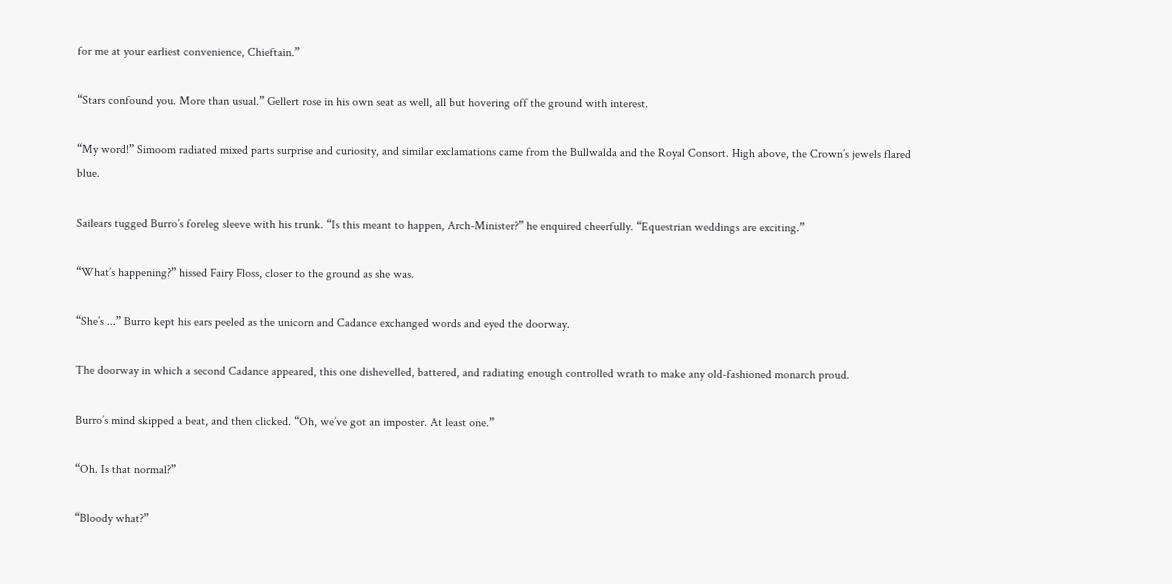for me at your earliest convenience, Chieftain.”

“Stars confound you. More than usual.” Gellert rose in his own seat as well, all but hovering off the ground with interest.

“My word!” Simoom radiated mixed parts surprise and curiosity, and similar exclamations came from the Bullwalda and the Royal Consort. High above, the Crown’s jewels flared blue.

Sailears tugged Burro’s foreleg sleeve with his trunk. “Is this meant to happen, Arch-Minister?” he enquired cheerfully. “Equestrian weddings are exciting.”

“What’s happening?” hissed Fairy Floss, closer to the ground as she was.

“She’s ...” Burro kept his ears peeled as the unicorn and Cadance exchanged words and eyed the doorway.

The doorway in which a second Cadance appeared, this one dishevelled, battered, and radiating enough controlled wrath to make any old-fashioned monarch proud.

Burro’s mind skipped a beat, and then clicked. “Oh, we’ve got an imposter. At least one.”

“Oh. Is that normal?”

“Bloody what?”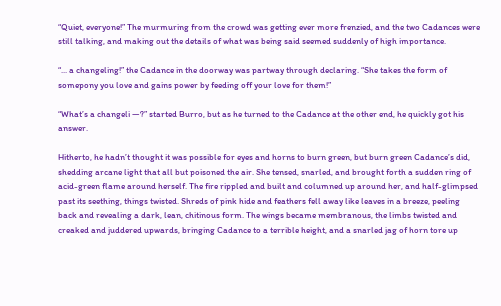“Quiet, everyone!” The murmuring from the crowd was getting ever more frenzied, and the two Cadances were still talking, and making out the details of what was being said seemed suddenly of high importance.

“... a changeling!” the Cadance in the doorway was partway through declaring. “She takes the form of somepony you love and gains power by feeding off your love for them!”

“What’s a changeli —?” started Burro, but as he turned to the Cadance at the other end, he quickly got his answer.

Hitherto, he hadn’t thought it was possible for eyes and horns to burn green, but burn green Cadance’s did, shedding arcane light that all but poisoned the air. She tensed, snarled, and brought forth a sudden ring of acid-green flame around herself. The fire rippled and built and columned up around her, and half-glimpsed past its seething, things twisted. Shreds of pink hide and feathers fell away like leaves in a breeze, peeling back and revealing a dark, lean, chitinous form. The wings became membranous, the limbs twisted and creaked and juddered upwards, bringing Cadance to a terrible height, and a snarled jag of horn tore up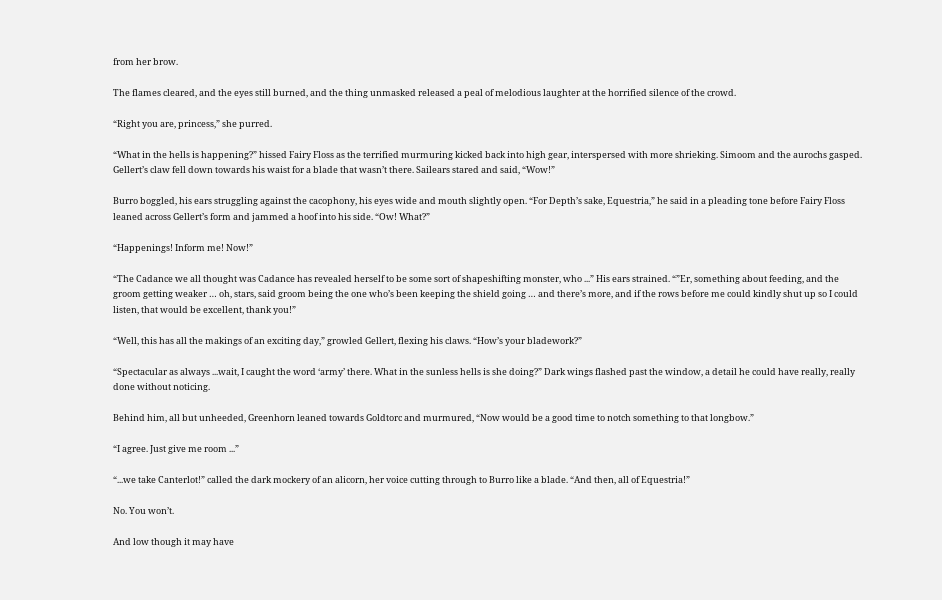from her brow.

The flames cleared, and the eyes still burned, and the thing unmasked released a peal of melodious laughter at the horrified silence of the crowd.

“Right you are, princess,” she purred.

“What in the hells is happening?” hissed Fairy Floss as the terrified murmuring kicked back into high gear, interspersed with more shrieking. Simoom and the aurochs gasped. Gellert’s claw fell down towards his waist for a blade that wasn’t there. Sailears stared and said, “Wow!”

Burro boggled, his ears struggling against the cacophony, his eyes wide and mouth slightly open. “For Depth’s sake, Equestria,” he said in a pleading tone before Fairy Floss leaned across Gellert’s form and jammed a hoof into his side. “Ow! What?”

“Happenings! Inform me! Now!”

“The Cadance we all thought was Cadance has revealed herself to be some sort of shapeshifting monster, who ...” His ears strained. “”Er, something about feeding, and the groom getting weaker … oh, stars, said groom being the one who’s been keeping the shield going … and there’s more, and if the rows before me could kindly shut up so I could listen, that would be excellent, thank you!”

“Well, this has all the makings of an exciting day,” growled Gellert, flexing his claws. “How’s your bladework?”

“Spectacular as always ...wait, I caught the word ‘army’ there. What in the sunless hells is she doing?” Dark wings flashed past the window, a detail he could have really, really done without noticing.

Behind him, all but unheeded, Greenhorn leaned towards Goldtorc and murmured, “Now would be a good time to notch something to that longbow.”

“I agree. Just give me room ...”

“...we take Canterlot!” called the dark mockery of an alicorn, her voice cutting through to Burro like a blade. “And then, all of Equestria!”

No. You won’t.

And low though it may have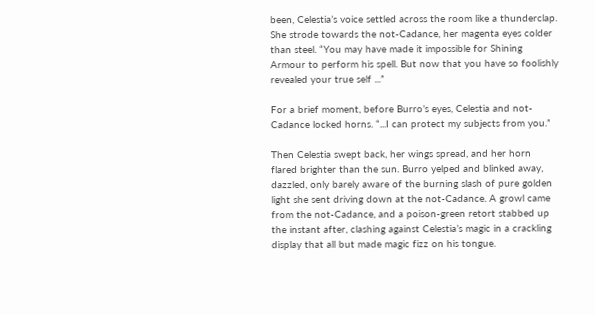been, Celestia’s voice settled across the room like a thunderclap. She strode towards the not-Cadance, her magenta eyes colder than steel. “You may have made it impossible for Shining Armour to perform his spell. But now that you have so foolishly revealed your true self ...”

For a brief moment, before Burro’s eyes, Celestia and not-Cadance locked horns. “...I can protect my subjects from you.”

Then Celestia swept back, her wings spread, and her horn flared brighter than the sun. Burro yelped and blinked away, dazzled, only barely aware of the burning slash of pure golden light she sent driving down at the not-Cadance. A growl came from the not-Cadance, and a poison-green retort stabbed up the instant after, clashing against Celestia’s magic in a crackling display that all but made magic fizz on his tongue.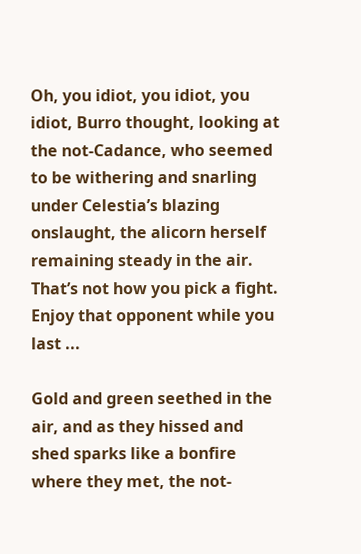Oh, you idiot, you idiot, you idiot, Burro thought, looking at the not-Cadance, who seemed to be withering and snarling under Celestia’s blazing onslaught, the alicorn herself remaining steady in the air. That’s not how you pick a fight. Enjoy that opponent while you last ...

Gold and green seethed in the air, and as they hissed and shed sparks like a bonfire where they met, the not-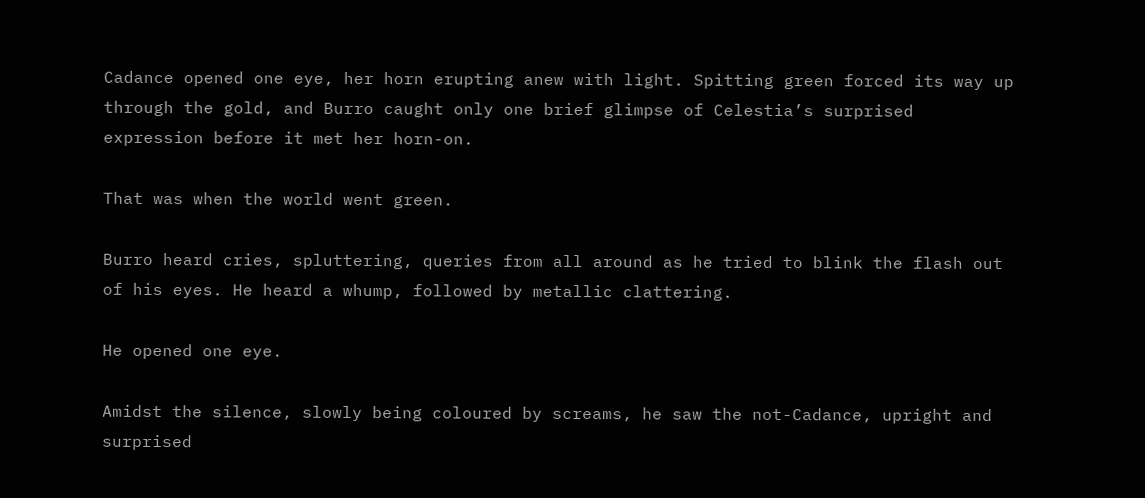Cadance opened one eye, her horn erupting anew with light. Spitting green forced its way up through the gold, and Burro caught only one brief glimpse of Celestia’s surprised expression before it met her horn-on.

That was when the world went green.

Burro heard cries, spluttering, queries from all around as he tried to blink the flash out of his eyes. He heard a whump, followed by metallic clattering.

He opened one eye.

Amidst the silence, slowly being coloured by screams, he saw the not-Cadance, upright and surprised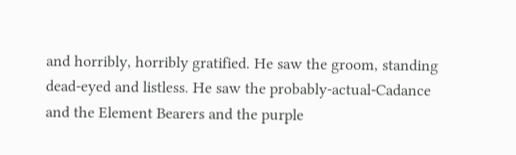and horribly, horribly gratified. He saw the groom, standing dead-eyed and listless. He saw the probably-actual-Cadance and the Element Bearers and the purple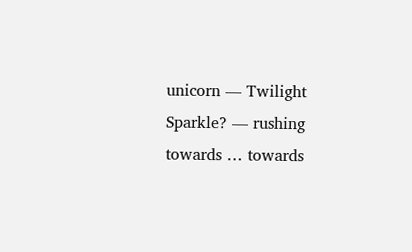unicorn — Twilight Sparkle? — rushing towards … towards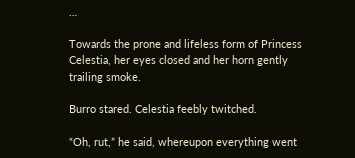…

Towards the prone and lifeless form of Princess Celestia, her eyes closed and her horn gently trailing smoke.

Burro stared. Celestia feebly twitched.

“Oh, rut,” he said, whereupon everything went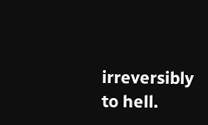irreversibly to hell.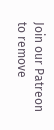Join our Patreon to remove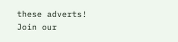these adverts!
Join our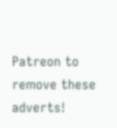Patreon to remove these adverts!